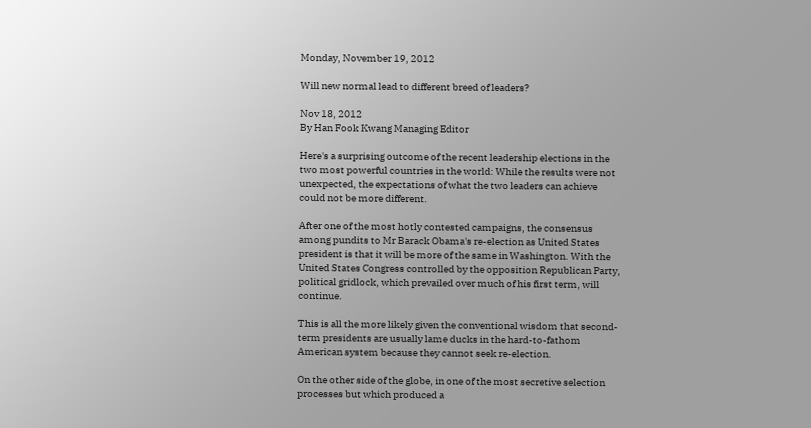Monday, November 19, 2012

Will new normal lead to different breed of leaders?

Nov 18, 2012
By Han Fook Kwang Managing Editor

Here's a surprising outcome of the recent leadership elections in the two most powerful countries in the world: While the results were not unexpected, the expectations of what the two leaders can achieve could not be more different.

After one of the most hotly contested campaigns, the consensus among pundits to Mr Barack Obama's re-election as United States president is that it will be more of the same in Washington. With the United States Congress controlled by the opposition Republican Party, political gridlock, which prevailed over much of his first term, will continue.

This is all the more likely given the conventional wisdom that second-term presidents are usually lame ducks in the hard-to-fathom American system because they cannot seek re-election.

On the other side of the globe, in one of the most secretive selection processes but which produced a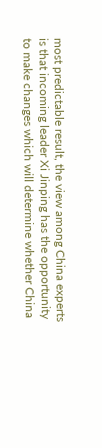most predictable result, the view among China experts is that incoming leader Xi Jinping has the opportunity to make changes which will determine whether China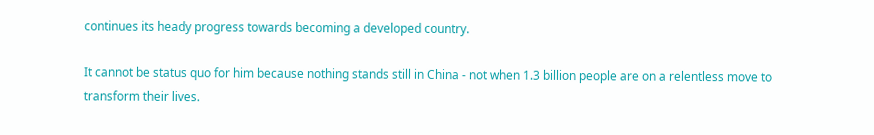continues its heady progress towards becoming a developed country.

It cannot be status quo for him because nothing stands still in China - not when 1.3 billion people are on a relentless move to transform their lives.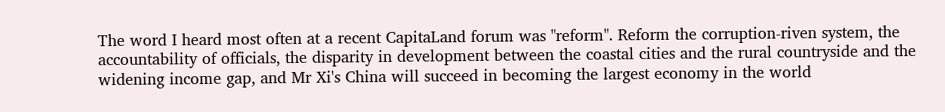The word I heard most often at a recent CapitaLand forum was "reform". Reform the corruption-riven system, the accountability of officials, the disparity in development between the coastal cities and the rural countryside and the widening income gap, and Mr Xi's China will succeed in becoming the largest economy in the world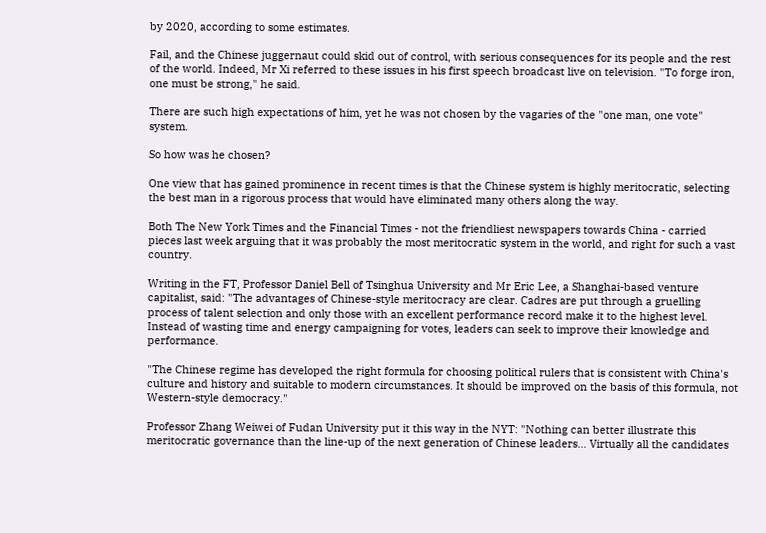by 2020, according to some estimates.

Fail, and the Chinese juggernaut could skid out of control, with serious consequences for its people and the rest of the world. Indeed, Mr Xi referred to these issues in his first speech broadcast live on television. "To forge iron, one must be strong," he said.

There are such high expectations of him, yet he was not chosen by the vagaries of the "one man, one vote" system.

So how was he chosen?

One view that has gained prominence in recent times is that the Chinese system is highly meritocratic, selecting the best man in a rigorous process that would have eliminated many others along the way.

Both The New York Times and the Financial Times - not the friendliest newspapers towards China - carried pieces last week arguing that it was probably the most meritocratic system in the world, and right for such a vast country.

Writing in the FT, Professor Daniel Bell of Tsinghua University and Mr Eric Lee, a Shanghai-based venture capitalist, said: "The advantages of Chinese-style meritocracy are clear. Cadres are put through a gruelling process of talent selection and only those with an excellent performance record make it to the highest level. Instead of wasting time and energy campaigning for votes, leaders can seek to improve their knowledge and performance.

"The Chinese regime has developed the right formula for choosing political rulers that is consistent with China's culture and history and suitable to modern circumstances. It should be improved on the basis of this formula, not Western-style democracy."

Professor Zhang Weiwei of Fudan University put it this way in the NYT: "Nothing can better illustrate this meritocratic governance than the line-up of the next generation of Chinese leaders... Virtually all the candidates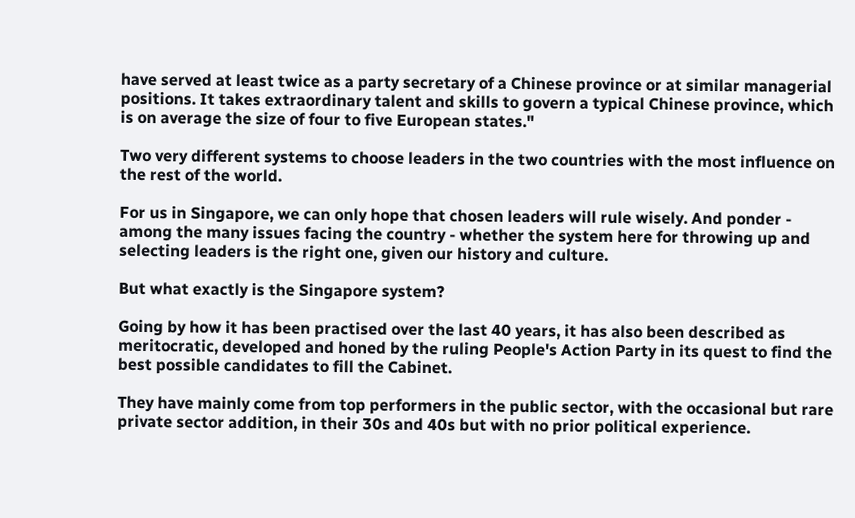have served at least twice as a party secretary of a Chinese province or at similar managerial positions. It takes extraordinary talent and skills to govern a typical Chinese province, which is on average the size of four to five European states."

Two very different systems to choose leaders in the two countries with the most influence on the rest of the world.

For us in Singapore, we can only hope that chosen leaders will rule wisely. And ponder - among the many issues facing the country - whether the system here for throwing up and selecting leaders is the right one, given our history and culture.

But what exactly is the Singapore system?

Going by how it has been practised over the last 40 years, it has also been described as meritocratic, developed and honed by the ruling People's Action Party in its quest to find the best possible candidates to fill the Cabinet.

They have mainly come from top performers in the public sector, with the occasional but rare private sector addition, in their 30s and 40s but with no prior political experience.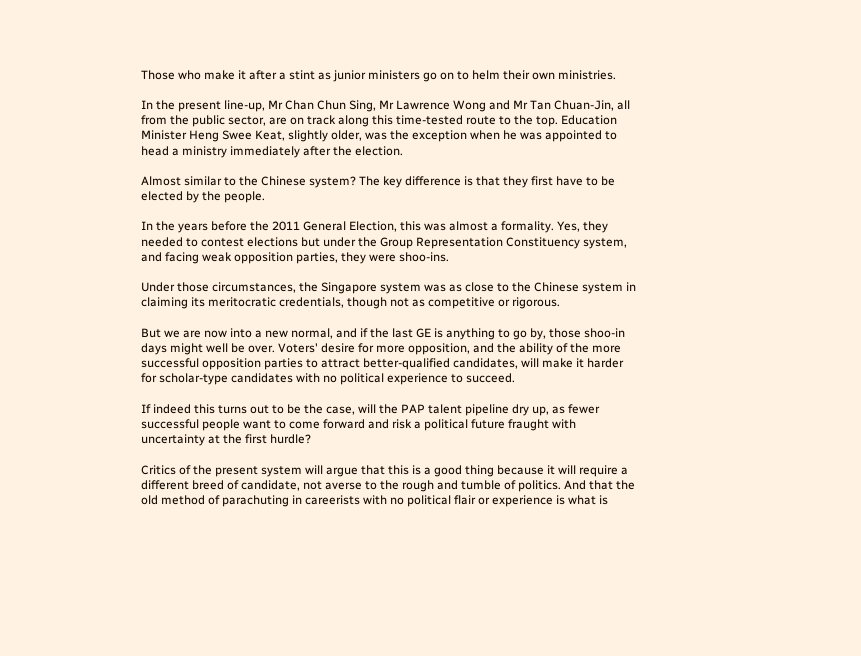Those who make it after a stint as junior ministers go on to helm their own ministries.

In the present line-up, Mr Chan Chun Sing, Mr Lawrence Wong and Mr Tan Chuan-Jin, all from the public sector, are on track along this time-tested route to the top. Education Minister Heng Swee Keat, slightly older, was the exception when he was appointed to head a ministry immediately after the election.

Almost similar to the Chinese system? The key difference is that they first have to be elected by the people.

In the years before the 2011 General Election, this was almost a formality. Yes, they needed to contest elections but under the Group Representation Constituency system, and facing weak opposition parties, they were shoo-ins.

Under those circumstances, the Singapore system was as close to the Chinese system in claiming its meritocratic credentials, though not as competitive or rigorous.

But we are now into a new normal, and if the last GE is anything to go by, those shoo-in days might well be over. Voters' desire for more opposition, and the ability of the more successful opposition parties to attract better-qualified candidates, will make it harder for scholar-type candidates with no political experience to succeed.

If indeed this turns out to be the case, will the PAP talent pipeline dry up, as fewer successful people want to come forward and risk a political future fraught with uncertainty at the first hurdle?

Critics of the present system will argue that this is a good thing because it will require a different breed of candidate, not averse to the rough and tumble of politics. And that the old method of parachuting in careerists with no political flair or experience is what is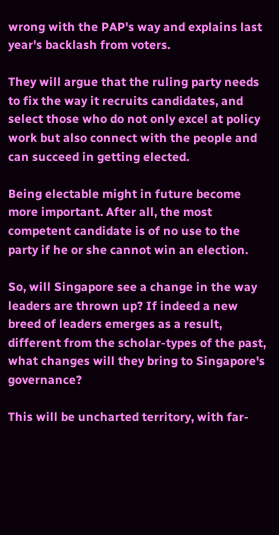wrong with the PAP's way and explains last year's backlash from voters.

They will argue that the ruling party needs to fix the way it recruits candidates, and select those who do not only excel at policy work but also connect with the people and can succeed in getting elected.

Being electable might in future become more important. After all, the most competent candidate is of no use to the party if he or she cannot win an election.

So, will Singapore see a change in the way leaders are thrown up? If indeed a new breed of leaders emerges as a result, different from the scholar-types of the past, what changes will they bring to Singapore's governance?

This will be uncharted territory, with far-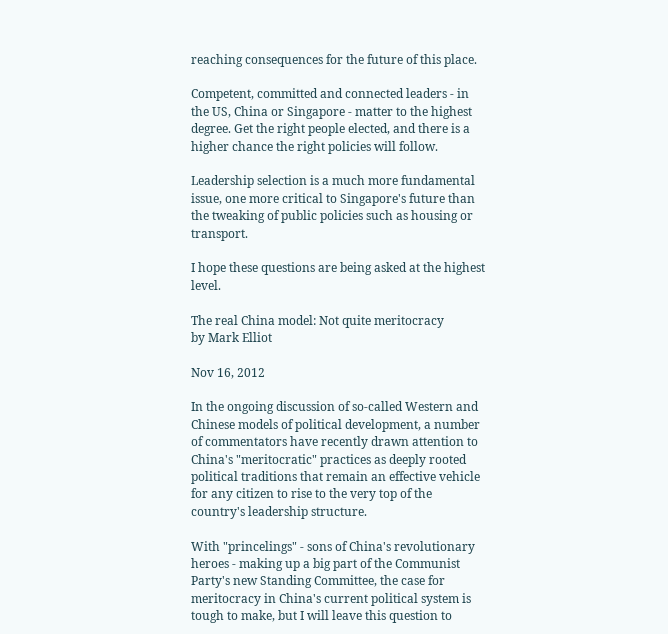reaching consequences for the future of this place.

Competent, committed and connected leaders - in the US, China or Singapore - matter to the highest degree. Get the right people elected, and there is a higher chance the right policies will follow.

Leadership selection is a much more fundamental issue, one more critical to Singapore's future than the tweaking of public policies such as housing or transport.

I hope these questions are being asked at the highest level.

The real China model: Not quite meritocracy
by Mark Elliot

Nov 16, 2012

In the ongoing discussion of so-called Western and Chinese models of political development, a number of commentators have recently drawn attention to China's "meritocratic" practices as deeply rooted political traditions that remain an effective vehicle for any citizen to rise to the very top of the country's leadership structure.

With "princelings" - sons of China's revolutionary heroes - making up a big part of the Communist Party's new Standing Committee, the case for meritocracy in China's current political system is tough to make, but I will leave this question to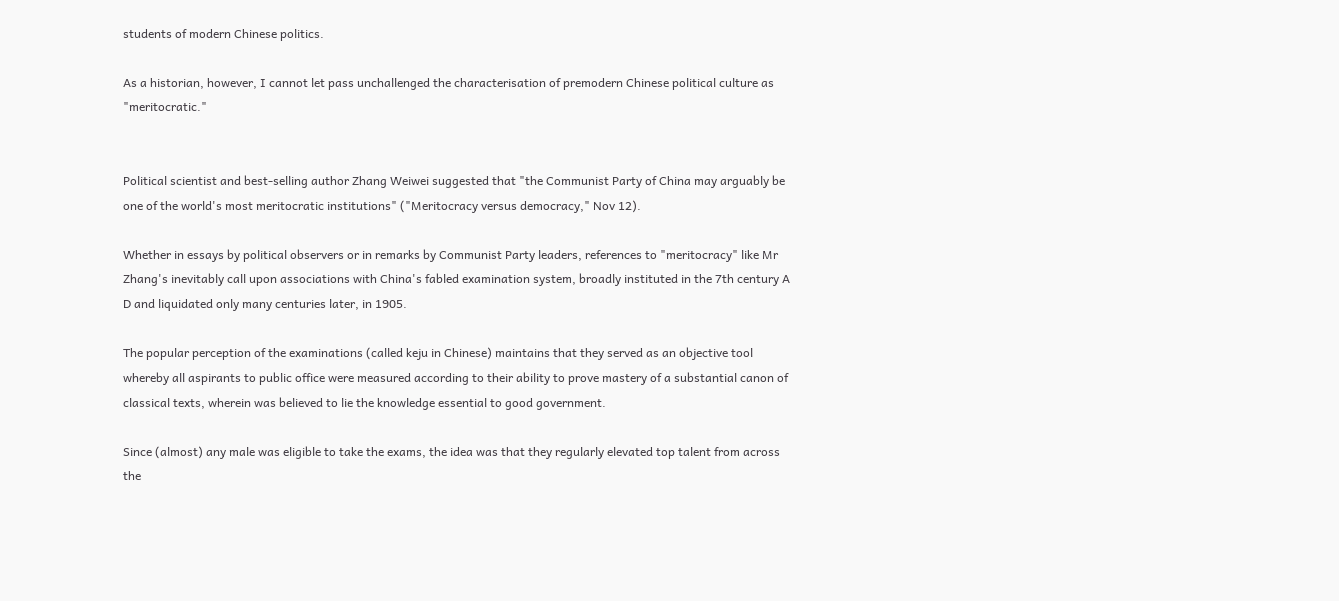students of modern Chinese politics.

As a historian, however, I cannot let pass unchallenged the characterisation of premodern Chinese political culture as "meritocratic."


Political scientist and best-selling author Zhang Weiwei suggested that "the Communist Party of China may arguably be one of the world's most meritocratic institutions" ("Meritocracy versus democracy," Nov 12).

Whether in essays by political observers or in remarks by Communist Party leaders, references to "meritocracy" like Mr Zhang's inevitably call upon associations with China's fabled examination system, broadly instituted in the 7th century A D and liquidated only many centuries later, in 1905.

The popular perception of the examinations (called keju in Chinese) maintains that they served as an objective tool whereby all aspirants to public office were measured according to their ability to prove mastery of a substantial canon of classical texts, wherein was believed to lie the knowledge essential to good government.

Since (almost) any male was eligible to take the exams, the idea was that they regularly elevated top talent from across the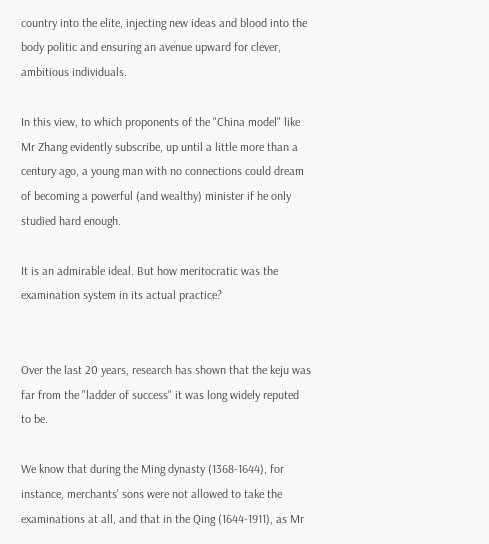country into the elite, injecting new ideas and blood into the body politic and ensuring an avenue upward for clever, ambitious individuals.

In this view, to which proponents of the "China model" like Mr Zhang evidently subscribe, up until a little more than a century ago, a young man with no connections could dream of becoming a powerful (and wealthy) minister if he only studied hard enough.

It is an admirable ideal. But how meritocratic was the examination system in its actual practice?


Over the last 20 years, research has shown that the keju was far from the "ladder of success" it was long widely reputed to be.

We know that during the Ming dynasty (1368-1644), for instance, merchants' sons were not allowed to take the examinations at all, and that in the Qing (1644-1911), as Mr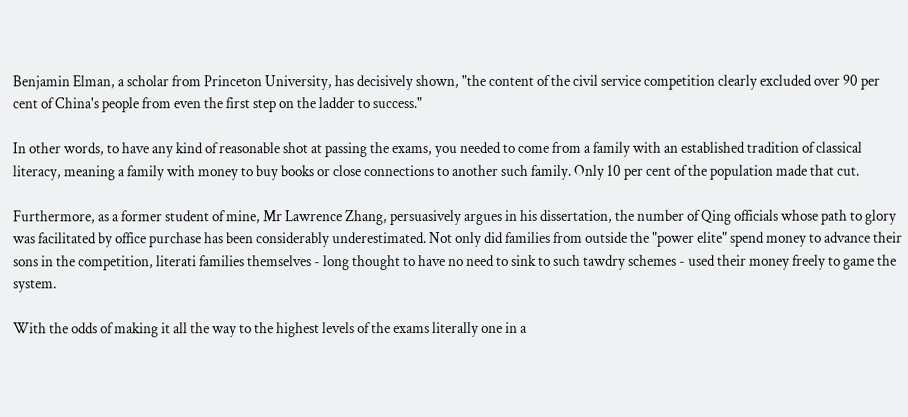Benjamin Elman, a scholar from Princeton University, has decisively shown, "the content of the civil service competition clearly excluded over 90 per cent of China's people from even the first step on the ladder to success."

In other words, to have any kind of reasonable shot at passing the exams, you needed to come from a family with an established tradition of classical literacy, meaning a family with money to buy books or close connections to another such family. Only 10 per cent of the population made that cut.

Furthermore, as a former student of mine, Mr Lawrence Zhang, persuasively argues in his dissertation, the number of Qing officials whose path to glory was facilitated by office purchase has been considerably underestimated. Not only did families from outside the "power elite" spend money to advance their sons in the competition, literati families themselves - long thought to have no need to sink to such tawdry schemes - used their money freely to game the system.

With the odds of making it all the way to the highest levels of the exams literally one in a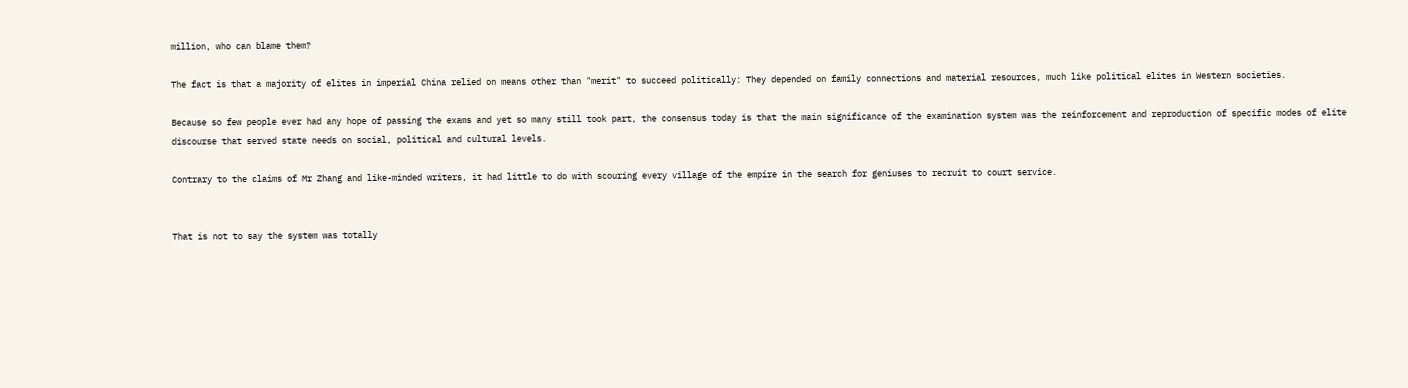million, who can blame them?

The fact is that a majority of elites in imperial China relied on means other than "merit" to succeed politically: They depended on family connections and material resources, much like political elites in Western societies.

Because so few people ever had any hope of passing the exams and yet so many still took part, the consensus today is that the main significance of the examination system was the reinforcement and reproduction of specific modes of elite discourse that served state needs on social, political and cultural levels.

Contrary to the claims of Mr Zhang and like-minded writers, it had little to do with scouring every village of the empire in the search for geniuses to recruit to court service.


That is not to say the system was totally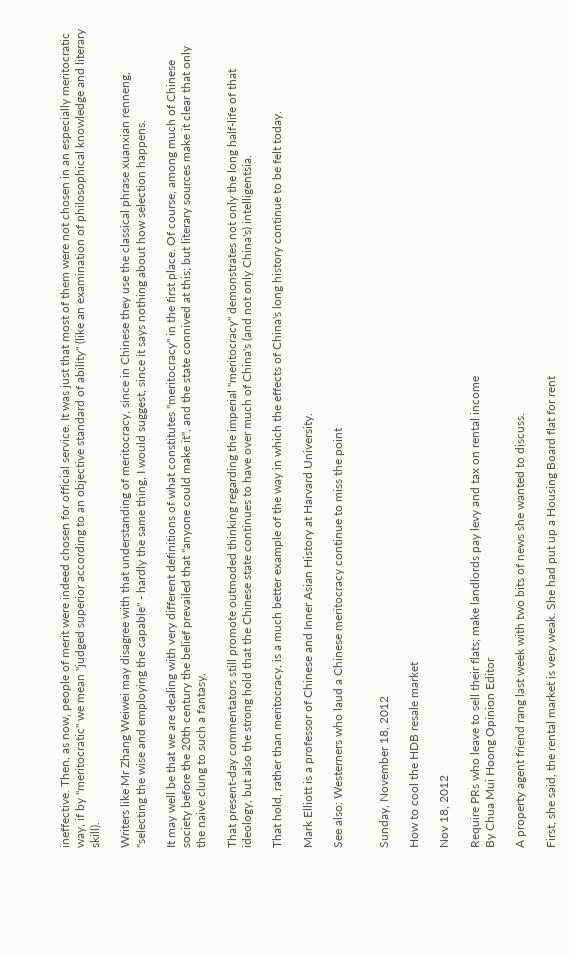ineffective. Then, as now, people of merit were indeed chosen for official service. It was just that most of them were not chosen in an especially meritocratic way, if by "meritocratic" we mean "judged superior according to an objective standard of ability" (like an examination of philosophical knowledge and literary skill).

Writers like Mr Zhang Weiwei may disagree with that understanding of meritocracy, since in Chinese they use the classical phrase xuanxian renneng, "selecting the wise and employing the capable" - hardly the same thing, I would suggest, since it says nothing about how selection happens.

It may well be that we are dealing with very different definitions of what constitutes "meritocracy" in the first place. Of course, among much of Chinese society before the 20th century the belief prevailed that "anyone could make it", and the state connived at this; but literary sources make it clear that only the naive clung to such a fantasy.

That present-day commentators still promote outmoded thinking regarding the imperial "meritocracy" demonstrates not only the long half-life of that ideology, but also the strong hold that the Chinese state continues to have over much of China's (and not only China's) intelligentsia.

That hold, rather than meritocracy, is a much better example of the way in which the effects of China's long history continue to be felt today.

Mark Elliott is a professor of Chinese and Inner Asian History at Harvard University.

See also: Westerners who laud a Chinese meritocracy continue to miss the point


Sunday, November 18, 2012

How to cool the HDB resale market

Nov 18, 2012

Require PRs who leave to sell their flats; make landlords pay levy and tax on rental income
By Chua Mui Hoong Opinion Editor

A property agent friend rang last week with two bits of news she wanted to discuss.

First, she said, the rental market is very weak. She had put up a Housing Board flat for rent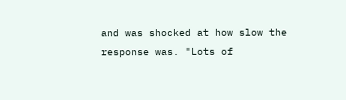and was shocked at how slow the response was. "Lots of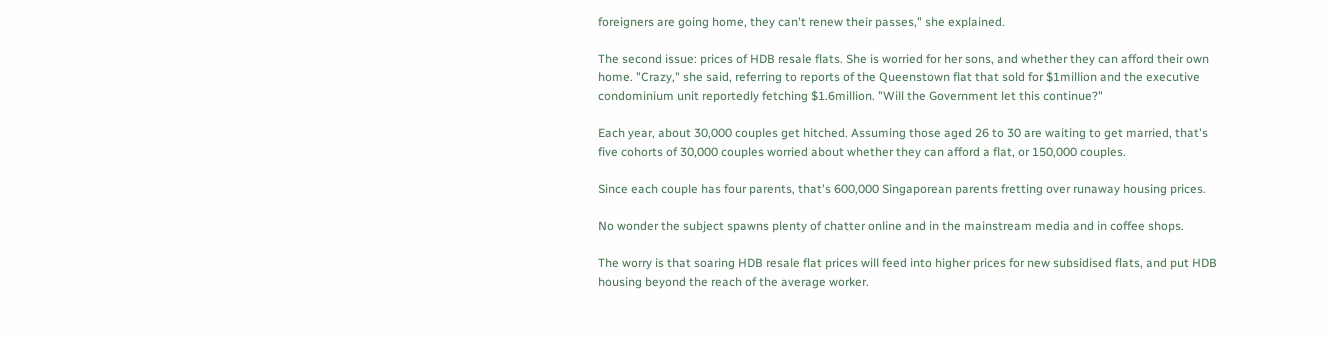foreigners are going home, they can't renew their passes," she explained.

The second issue: prices of HDB resale flats. She is worried for her sons, and whether they can afford their own home. "Crazy," she said, referring to reports of the Queenstown flat that sold for $1million and the executive condominium unit reportedly fetching $1.6million. "Will the Government let this continue?"

Each year, about 30,000 couples get hitched. Assuming those aged 26 to 30 are waiting to get married, that's five cohorts of 30,000 couples worried about whether they can afford a flat, or 150,000 couples.

Since each couple has four parents, that's 600,000 Singaporean parents fretting over runaway housing prices.

No wonder the subject spawns plenty of chatter online and in the mainstream media and in coffee shops.

The worry is that soaring HDB resale flat prices will feed into higher prices for new subsidised flats, and put HDB housing beyond the reach of the average worker.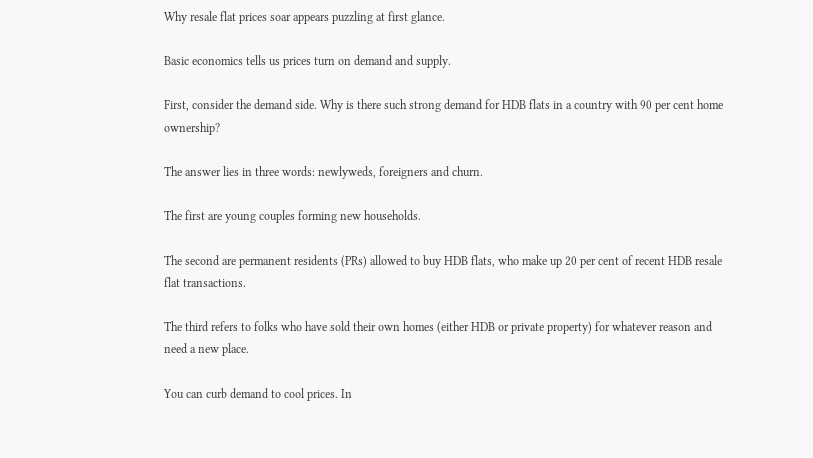Why resale flat prices soar appears puzzling at first glance.

Basic economics tells us prices turn on demand and supply.

First, consider the demand side. Why is there such strong demand for HDB flats in a country with 90 per cent home ownership?

The answer lies in three words: newlyweds, foreigners and churn.

The first are young couples forming new households.

The second are permanent residents (PRs) allowed to buy HDB flats, who make up 20 per cent of recent HDB resale flat transactions.

The third refers to folks who have sold their own homes (either HDB or private property) for whatever reason and need a new place.

You can curb demand to cool prices. In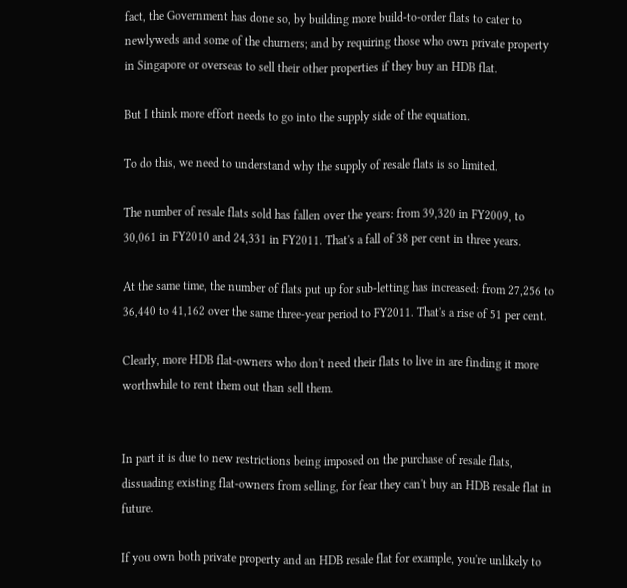fact, the Government has done so, by building more build-to-order flats to cater to newlyweds and some of the churners; and by requiring those who own private property in Singapore or overseas to sell their other properties if they buy an HDB flat.

But I think more effort needs to go into the supply side of the equation.

To do this, we need to understand why the supply of resale flats is so limited.

The number of resale flats sold has fallen over the years: from 39,320 in FY2009, to 30,061 in FY2010 and 24,331 in FY2011. That's a fall of 38 per cent in three years.

At the same time, the number of flats put up for sub-letting has increased: from 27,256 to 36,440 to 41,162 over the same three-year period to FY2011. That's a rise of 51 per cent.

Clearly, more HDB flat-owners who don't need their flats to live in are finding it more worthwhile to rent them out than sell them.


In part it is due to new restrictions being imposed on the purchase of resale flats, dissuading existing flat-owners from selling, for fear they can't buy an HDB resale flat in future.

If you own both private property and an HDB resale flat for example, you're unlikely to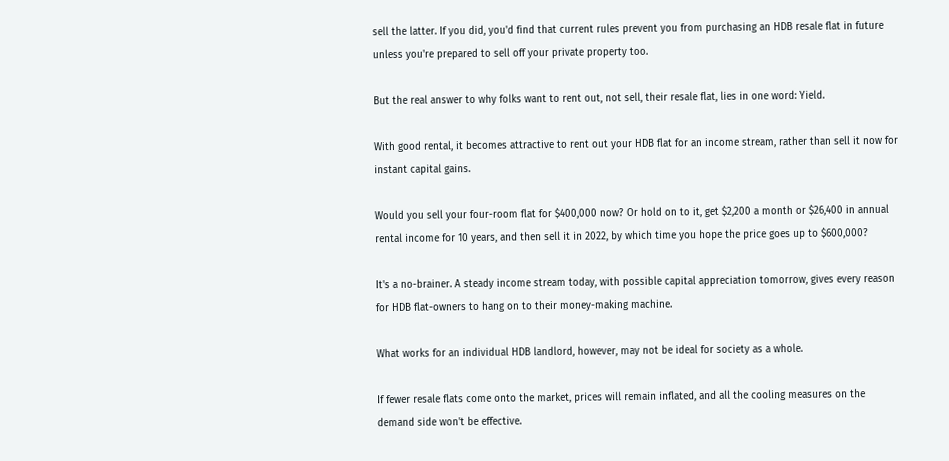sell the latter. If you did, you'd find that current rules prevent you from purchasing an HDB resale flat in future unless you're prepared to sell off your private property too.

But the real answer to why folks want to rent out, not sell, their resale flat, lies in one word: Yield.

With good rental, it becomes attractive to rent out your HDB flat for an income stream, rather than sell it now for instant capital gains.

Would you sell your four-room flat for $400,000 now? Or hold on to it, get $2,200 a month or $26,400 in annual rental income for 10 years, and then sell it in 2022, by which time you hope the price goes up to $600,000?

It's a no-brainer. A steady income stream today, with possible capital appreciation tomorrow, gives every reason for HDB flat-owners to hang on to their money-making machine.

What works for an individual HDB landlord, however, may not be ideal for society as a whole.

If fewer resale flats come onto the market, prices will remain inflated, and all the cooling measures on the demand side won't be effective.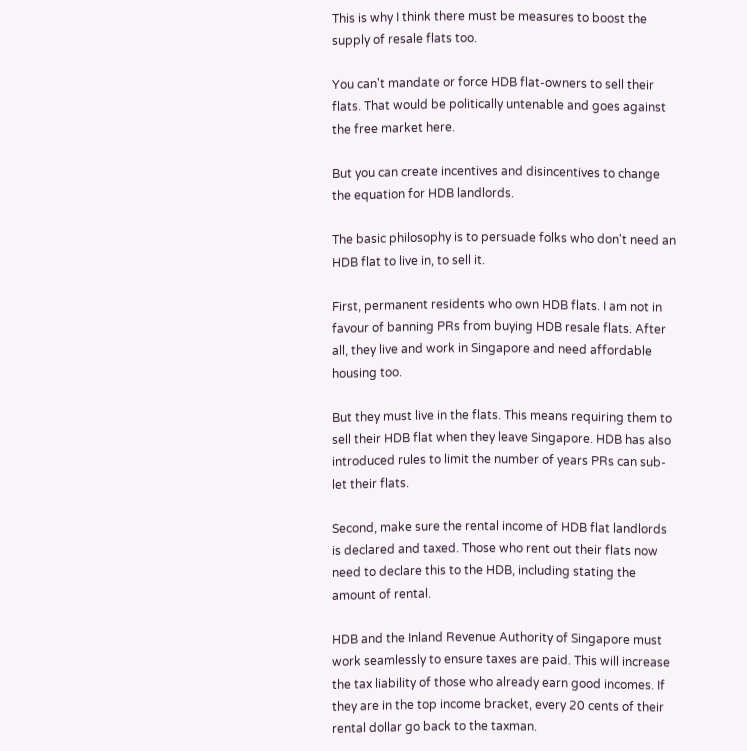This is why I think there must be measures to boost the supply of resale flats too.

You can't mandate or force HDB flat-owners to sell their flats. That would be politically untenable and goes against the free market here.

But you can create incentives and disincentives to change the equation for HDB landlords.

The basic philosophy is to persuade folks who don't need an HDB flat to live in, to sell it.

First, permanent residents who own HDB flats. I am not in favour of banning PRs from buying HDB resale flats. After all, they live and work in Singapore and need affordable housing too.

But they must live in the flats. This means requiring them to sell their HDB flat when they leave Singapore. HDB has also introduced rules to limit the number of years PRs can sub-let their flats.

Second, make sure the rental income of HDB flat landlords is declared and taxed. Those who rent out their flats now need to declare this to the HDB, including stating the amount of rental.

HDB and the Inland Revenue Authority of Singapore must work seamlessly to ensure taxes are paid. This will increase the tax liability of those who already earn good incomes. If they are in the top income bracket, every 20 cents of their rental dollar go back to the taxman.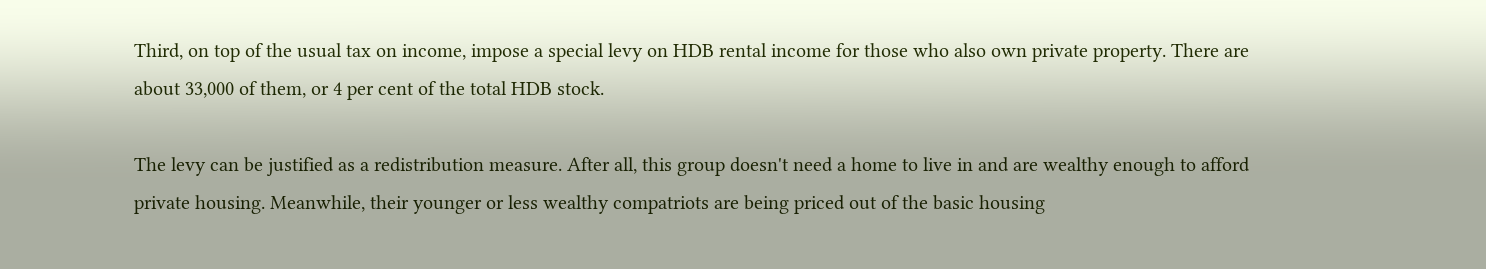Third, on top of the usual tax on income, impose a special levy on HDB rental income for those who also own private property. There are about 33,000 of them, or 4 per cent of the total HDB stock.

The levy can be justified as a redistribution measure. After all, this group doesn't need a home to live in and are wealthy enough to afford private housing. Meanwhile, their younger or less wealthy compatriots are being priced out of the basic housing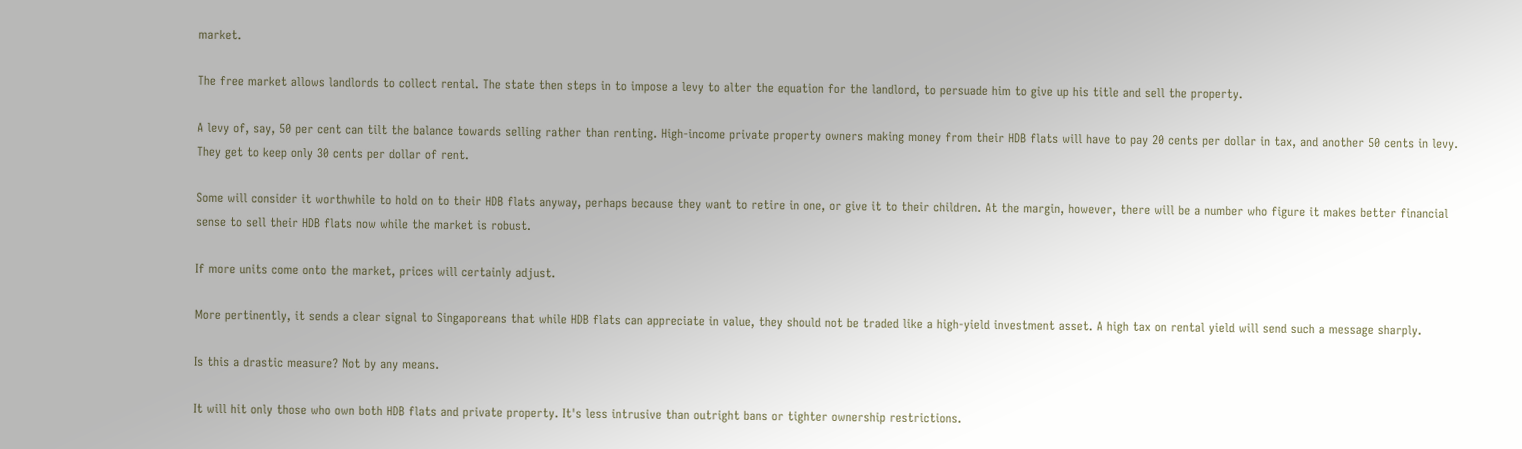market.

The free market allows landlords to collect rental. The state then steps in to impose a levy to alter the equation for the landlord, to persuade him to give up his title and sell the property.

A levy of, say, 50 per cent can tilt the balance towards selling rather than renting. High-income private property owners making money from their HDB flats will have to pay 20 cents per dollar in tax, and another 50 cents in levy. They get to keep only 30 cents per dollar of rent.

Some will consider it worthwhile to hold on to their HDB flats anyway, perhaps because they want to retire in one, or give it to their children. At the margin, however, there will be a number who figure it makes better financial sense to sell their HDB flats now while the market is robust.

If more units come onto the market, prices will certainly adjust.

More pertinently, it sends a clear signal to Singaporeans that while HDB flats can appreciate in value, they should not be traded like a high-yield investment asset. A high tax on rental yield will send such a message sharply.

Is this a drastic measure? Not by any means.

It will hit only those who own both HDB flats and private property. It's less intrusive than outright bans or tighter ownership restrictions.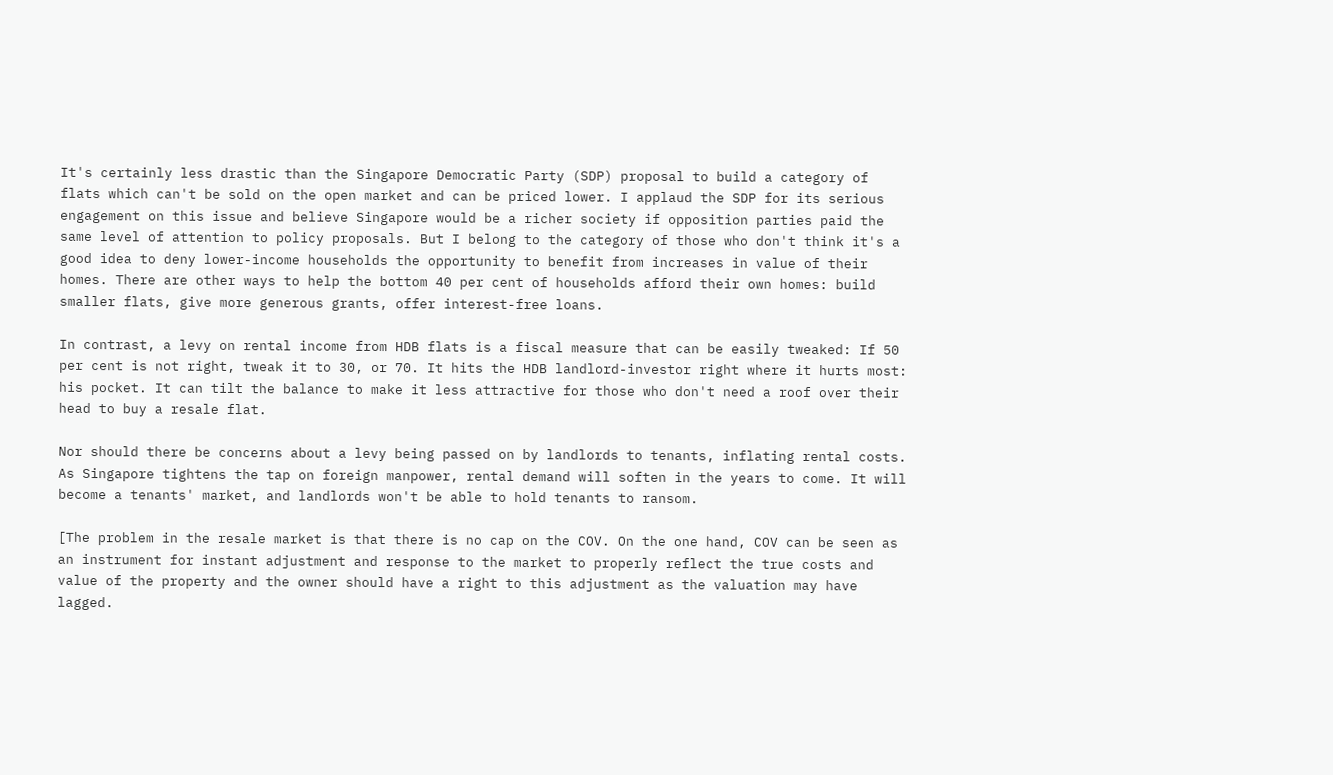It's certainly less drastic than the Singapore Democratic Party (SDP) proposal to build a category of flats which can't be sold on the open market and can be priced lower. I applaud the SDP for its serious engagement on this issue and believe Singapore would be a richer society if opposition parties paid the same level of attention to policy proposals. But I belong to the category of those who don't think it's a good idea to deny lower-income households the opportunity to benefit from increases in value of their homes. There are other ways to help the bottom 40 per cent of households afford their own homes: build smaller flats, give more generous grants, offer interest-free loans.

In contrast, a levy on rental income from HDB flats is a fiscal measure that can be easily tweaked: If 50 per cent is not right, tweak it to 30, or 70. It hits the HDB landlord-investor right where it hurts most: his pocket. It can tilt the balance to make it less attractive for those who don't need a roof over their head to buy a resale flat.

Nor should there be concerns about a levy being passed on by landlords to tenants, inflating rental costs. As Singapore tightens the tap on foreign manpower, rental demand will soften in the years to come. It will become a tenants' market, and landlords won't be able to hold tenants to ransom.

[The problem in the resale market is that there is no cap on the COV. On the one hand, COV can be seen as an instrument for instant adjustment and response to the market to properly reflect the true costs and value of the property and the owner should have a right to this adjustment as the valuation may have lagged.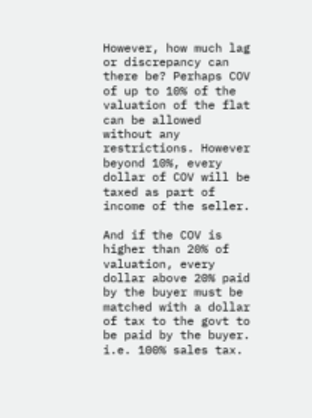However, how much lag or discrepancy can there be? Perhaps COV of up to 10% of the valuation of the flat can be allowed without any restrictions. However beyond 10%, every dollar of COV will be taxed as part of income of the seller.

And if the COV is higher than 20% of valuation, every dollar above 20% paid by the buyer must be matched with a dollar of tax to the govt to be paid by the buyer. i.e. 100% sales tax.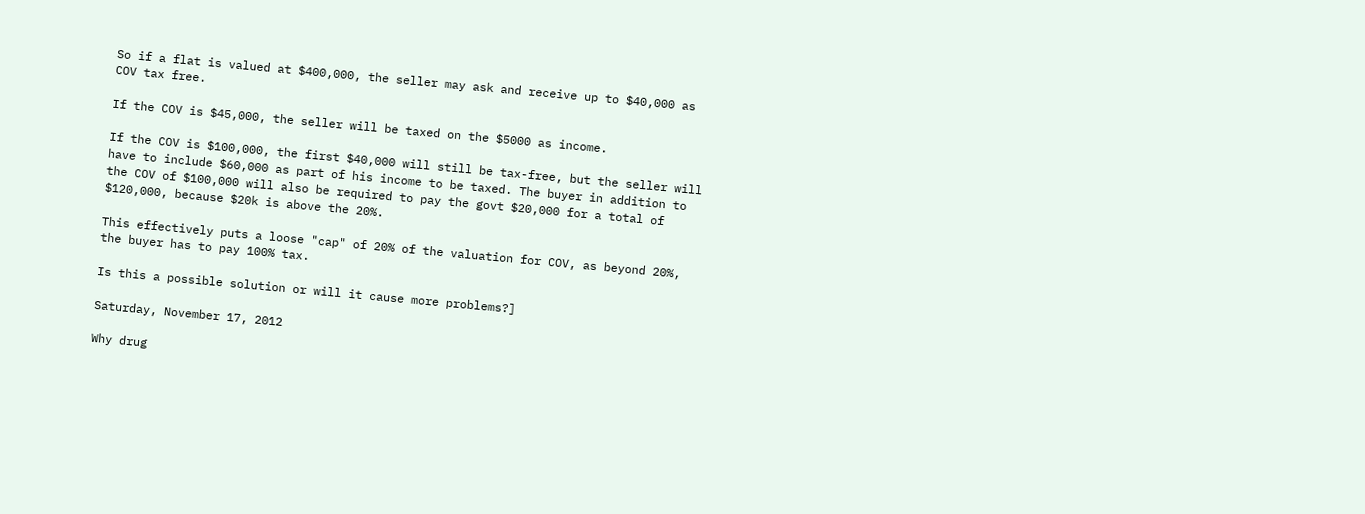So if a flat is valued at $400,000, the seller may ask and receive up to $40,000 as COV tax free.

If the COV is $45,000, the seller will be taxed on the $5000 as income.

If the COV is $100,000, the first $40,000 will still be tax-free, but the seller will have to include $60,000 as part of his income to be taxed. The buyer in addition to the COV of $100,000 will also be required to pay the govt $20,000 for a total of $120,000, because $20k is above the 20%.

This effectively puts a loose "cap" of 20% of the valuation for COV, as beyond 20%, the buyer has to pay 100% tax.

Is this a possible solution or will it cause more problems?]

Saturday, November 17, 2012

Why drug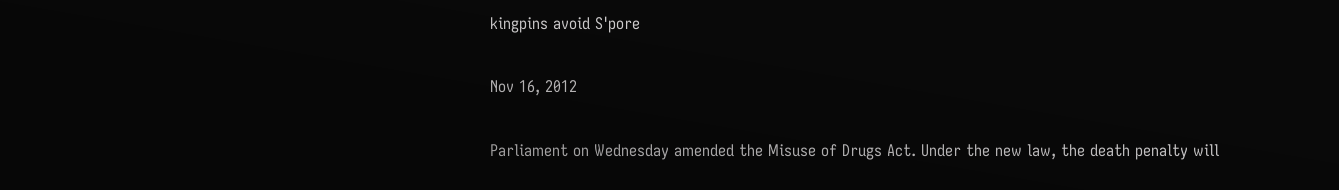kingpins avoid S'pore

Nov 16, 2012

Parliament on Wednesday amended the Misuse of Drugs Act. Under the new law, the death penalty will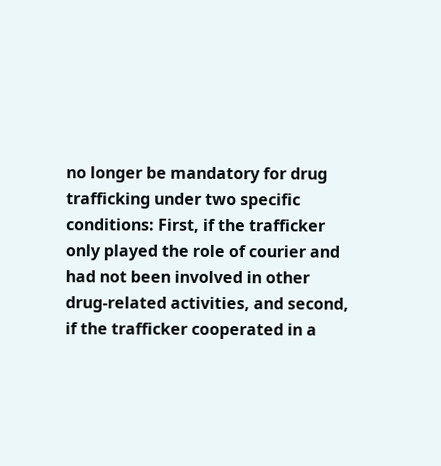no longer be mandatory for drug trafficking under two specific conditions: First, if the trafficker only played the role of courier and had not been involved in other drug-related activities, and second, if the trafficker cooperated in a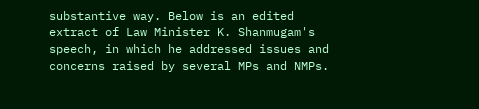substantive way. Below is an edited extract of Law Minister K. Shanmugam's speech, in which he addressed issues and concerns raised by several MPs and NMPs.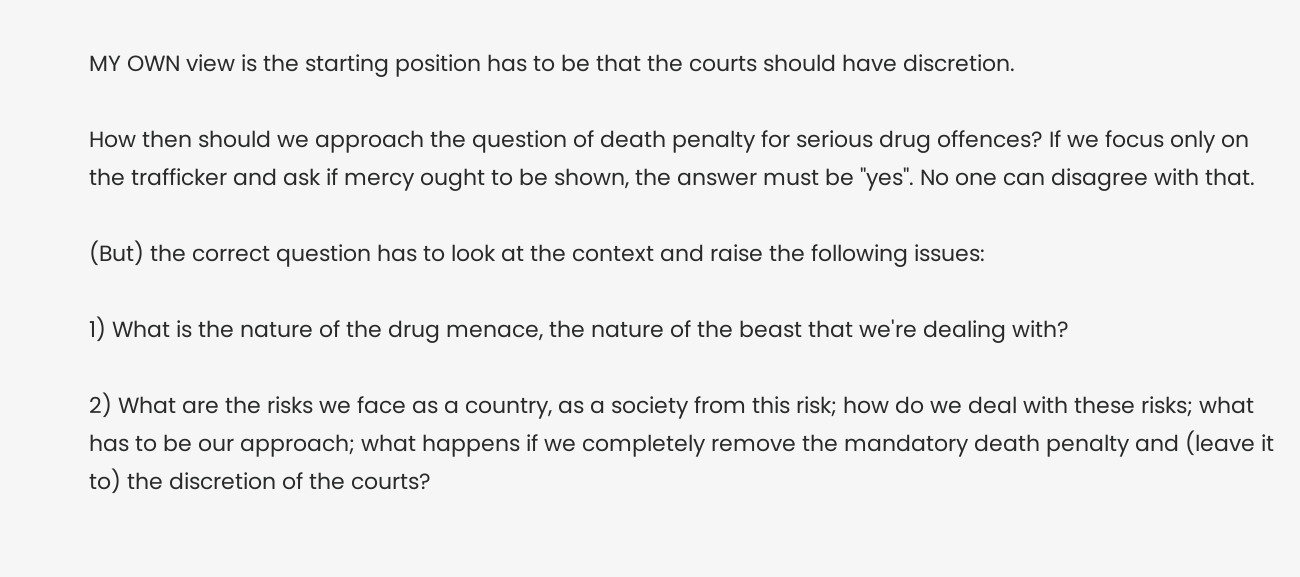MY OWN view is the starting position has to be that the courts should have discretion.

How then should we approach the question of death penalty for serious drug offences? If we focus only on the trafficker and ask if mercy ought to be shown, the answer must be "yes". No one can disagree with that.

(But) the correct question has to look at the context and raise the following issues:

1) What is the nature of the drug menace, the nature of the beast that we're dealing with?

2) What are the risks we face as a country, as a society from this risk; how do we deal with these risks; what has to be our approach; what happens if we completely remove the mandatory death penalty and (leave it to) the discretion of the courts?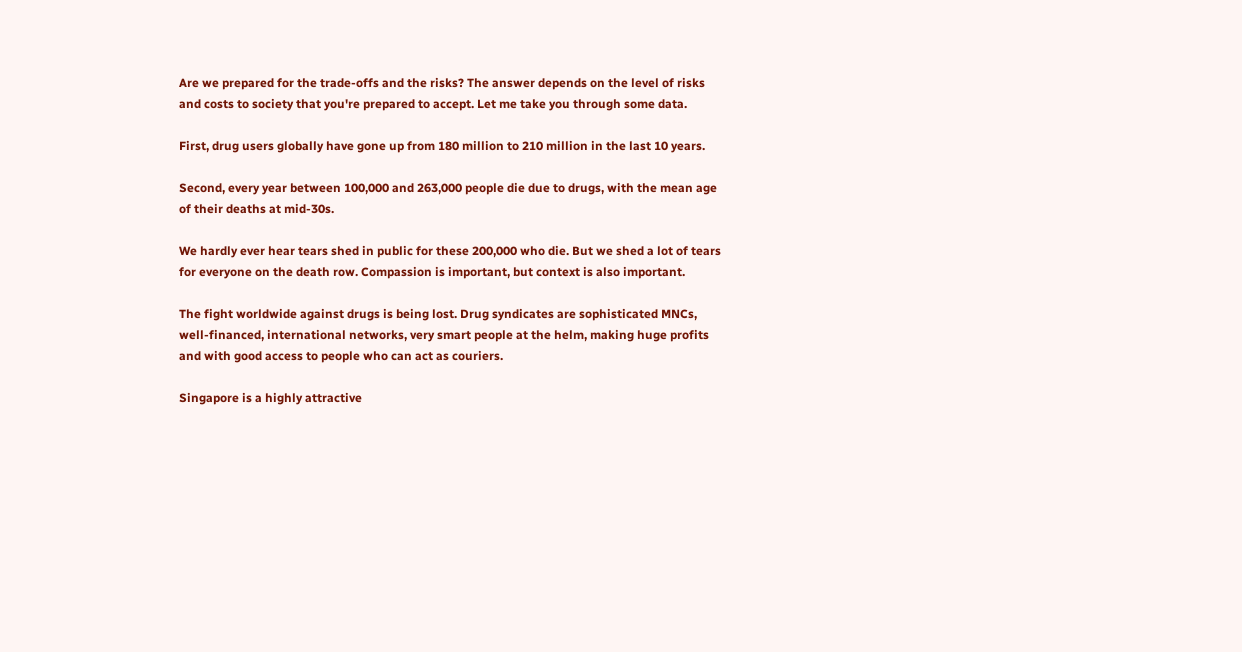Are we prepared for the trade-offs and the risks? The answer depends on the level of risks and costs to society that you're prepared to accept. Let me take you through some data.

First, drug users globally have gone up from 180 million to 210 million in the last 10 years.

Second, every year between 100,000 and 263,000 people die due to drugs, with the mean age of their deaths at mid-30s.

We hardly ever hear tears shed in public for these 200,000 who die. But we shed a lot of tears for everyone on the death row. Compassion is important, but context is also important.

The fight worldwide against drugs is being lost. Drug syndicates are sophisticated MNCs, well-financed, international networks, very smart people at the helm, making huge profits and with good access to people who can act as couriers.

Singapore is a highly attractive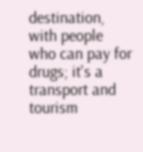destination, with people who can pay for drugs; it's a transport and tourism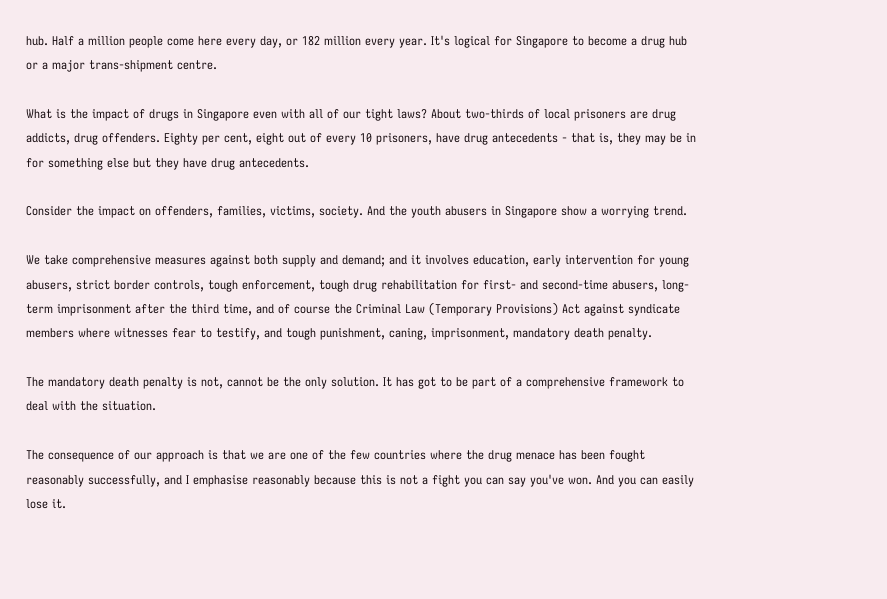hub. Half a million people come here every day, or 182 million every year. It's logical for Singapore to become a drug hub or a major trans-shipment centre.

What is the impact of drugs in Singapore even with all of our tight laws? About two-thirds of local prisoners are drug addicts, drug offenders. Eighty per cent, eight out of every 10 prisoners, have drug antecedents - that is, they may be in for something else but they have drug antecedents.

Consider the impact on offenders, families, victims, society. And the youth abusers in Singapore show a worrying trend.

We take comprehensive measures against both supply and demand; and it involves education, early intervention for young abusers, strict border controls, tough enforcement, tough drug rehabilitation for first- and second-time abusers, long-term imprisonment after the third time, and of course the Criminal Law (Temporary Provisions) Act against syndicate members where witnesses fear to testify, and tough punishment, caning, imprisonment, mandatory death penalty.

The mandatory death penalty is not, cannot be the only solution. It has got to be part of a comprehensive framework to deal with the situation.

The consequence of our approach is that we are one of the few countries where the drug menace has been fought reasonably successfully, and I emphasise reasonably because this is not a fight you can say you've won. And you can easily lose it.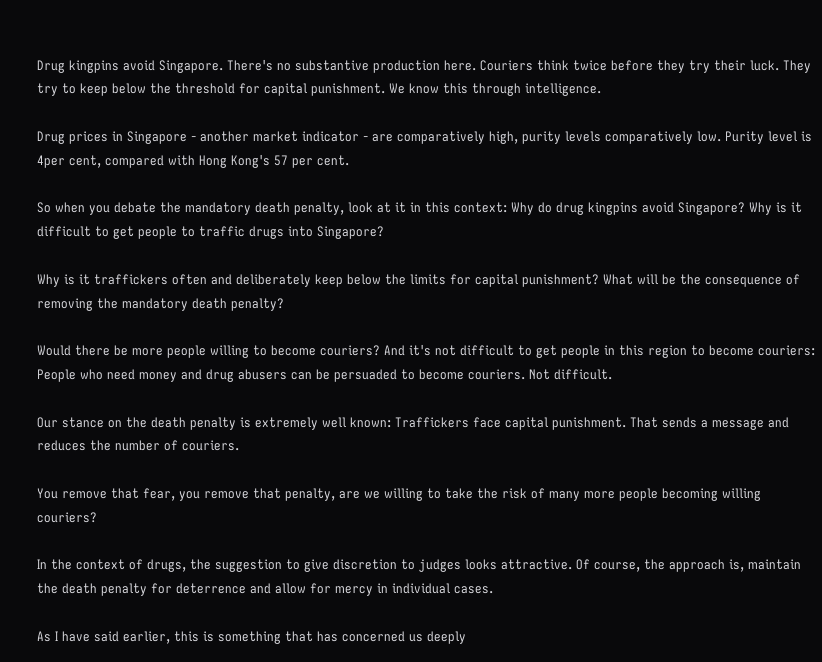Drug kingpins avoid Singapore. There's no substantive production here. Couriers think twice before they try their luck. They try to keep below the threshold for capital punishment. We know this through intelligence.

Drug prices in Singapore - another market indicator - are comparatively high, purity levels comparatively low. Purity level is 4per cent, compared with Hong Kong's 57 per cent.

So when you debate the mandatory death penalty, look at it in this context: Why do drug kingpins avoid Singapore? Why is it difficult to get people to traffic drugs into Singapore?

Why is it traffickers often and deliberately keep below the limits for capital punishment? What will be the consequence of removing the mandatory death penalty?

Would there be more people willing to become couriers? And it's not difficult to get people in this region to become couriers: People who need money and drug abusers can be persuaded to become couriers. Not difficult.

Our stance on the death penalty is extremely well known: Traffickers face capital punishment. That sends a message and reduces the number of couriers.

You remove that fear, you remove that penalty, are we willing to take the risk of many more people becoming willing couriers?

In the context of drugs, the suggestion to give discretion to judges looks attractive. Of course, the approach is, maintain the death penalty for deterrence and allow for mercy in individual cases.

As I have said earlier, this is something that has concerned us deeply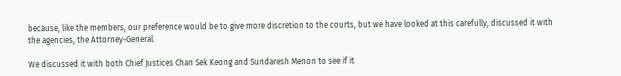because, like the members, our preference would be to give more discretion to the courts, but we have looked at this carefully, discussed it with the agencies, the Attorney-General.

We discussed it with both Chief Justices Chan Sek Keong and Sundaresh Menon to see if it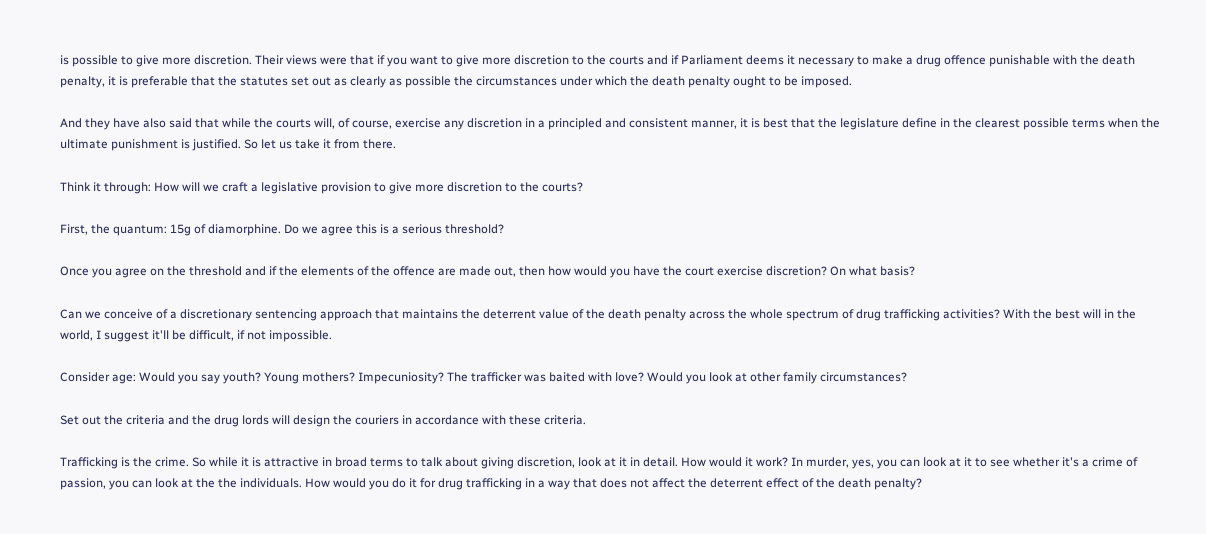is possible to give more discretion. Their views were that if you want to give more discretion to the courts and if Parliament deems it necessary to make a drug offence punishable with the death penalty, it is preferable that the statutes set out as clearly as possible the circumstances under which the death penalty ought to be imposed.

And they have also said that while the courts will, of course, exercise any discretion in a principled and consistent manner, it is best that the legislature define in the clearest possible terms when the ultimate punishment is justified. So let us take it from there.

Think it through: How will we craft a legislative provision to give more discretion to the courts?

First, the quantum: 15g of diamorphine. Do we agree this is a serious threshold?

Once you agree on the threshold and if the elements of the offence are made out, then how would you have the court exercise discretion? On what basis?

Can we conceive of a discretionary sentencing approach that maintains the deterrent value of the death penalty across the whole spectrum of drug trafficking activities? With the best will in the world, I suggest it'll be difficult, if not impossible.

Consider age: Would you say youth? Young mothers? Impecuniosity? The trafficker was baited with love? Would you look at other family circumstances?

Set out the criteria and the drug lords will design the couriers in accordance with these criteria.

Trafficking is the crime. So while it is attractive in broad terms to talk about giving discretion, look at it in detail. How would it work? In murder, yes, you can look at it to see whether it's a crime of passion, you can look at the the individuals. How would you do it for drug trafficking in a way that does not affect the deterrent effect of the death penalty?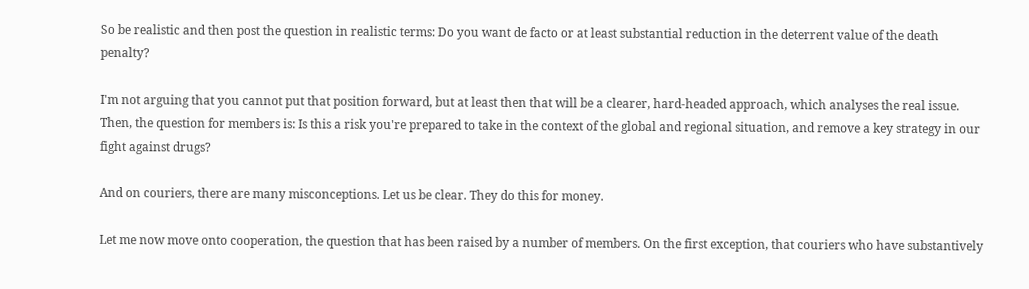So be realistic and then post the question in realistic terms: Do you want de facto or at least substantial reduction in the deterrent value of the death penalty?

I'm not arguing that you cannot put that position forward, but at least then that will be a clearer, hard-headed approach, which analyses the real issue. Then, the question for members is: Is this a risk you're prepared to take in the context of the global and regional situation, and remove a key strategy in our fight against drugs?

And on couriers, there are many misconceptions. Let us be clear. They do this for money.

Let me now move onto cooperation, the question that has been raised by a number of members. On the first exception, that couriers who have substantively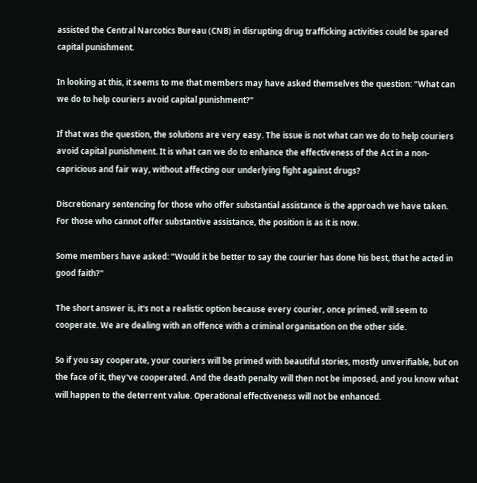assisted the Central Narcotics Bureau (CNB) in disrupting drug trafficking activities could be spared capital punishment.

In looking at this, it seems to me that members may have asked themselves the question: "What can we do to help couriers avoid capital punishment?"

If that was the question, the solutions are very easy. The issue is not what can we do to help couriers avoid capital punishment. It is what can we do to enhance the effectiveness of the Act in a non-capricious and fair way, without affecting our underlying fight against drugs?

Discretionary sentencing for those who offer substantial assistance is the approach we have taken. For those who cannot offer substantive assistance, the position is as it is now.

Some members have asked: "Would it be better to say the courier has done his best, that he acted in good faith?"

The short answer is, it's not a realistic option because every courier, once primed, will seem to cooperate. We are dealing with an offence with a criminal organisation on the other side.

So if you say cooperate, your couriers will be primed with beautiful stories, mostly unverifiable, but on the face of it, they've cooperated. And the death penalty will then not be imposed, and you know what will happen to the deterrent value. Operational effectiveness will not be enhanced.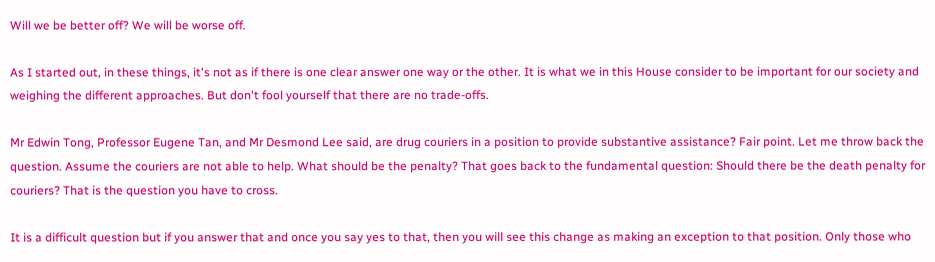Will we be better off? We will be worse off.

As I started out, in these things, it's not as if there is one clear answer one way or the other. It is what we in this House consider to be important for our society and weighing the different approaches. But don't fool yourself that there are no trade-offs.

Mr Edwin Tong, Professor Eugene Tan, and Mr Desmond Lee said, are drug couriers in a position to provide substantive assistance? Fair point. Let me throw back the question. Assume the couriers are not able to help. What should be the penalty? That goes back to the fundamental question: Should there be the death penalty for couriers? That is the question you have to cross.

It is a difficult question but if you answer that and once you say yes to that, then you will see this change as making an exception to that position. Only those who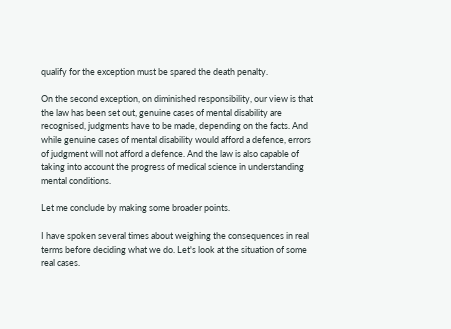qualify for the exception must be spared the death penalty.

On the second exception, on diminished responsibility, our view is that the law has been set out, genuine cases of mental disability are recognised, judgments have to be made, depending on the facts. And while genuine cases of mental disability would afford a defence, errors of judgment will not afford a defence. And the law is also capable of taking into account the progress of medical science in understanding mental conditions.

Let me conclude by making some broader points.

I have spoken several times about weighing the consequences in real terms before deciding what we do. Let's look at the situation of some real cases.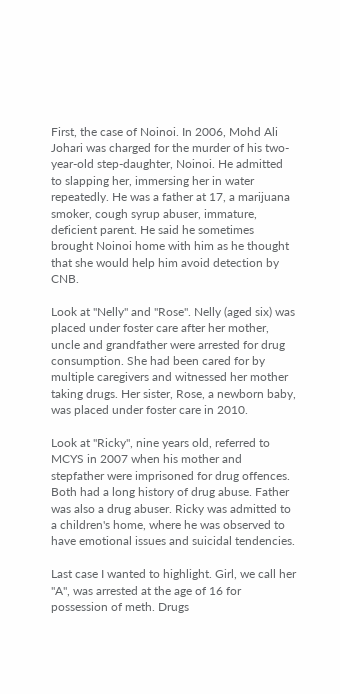First, the case of Noinoi. In 2006, Mohd Ali Johari was charged for the murder of his two-year-old step-daughter, Noinoi. He admitted to slapping her, immersing her in water repeatedly. He was a father at 17, a marijuana smoker, cough syrup abuser, immature, deficient parent. He said he sometimes brought Noinoi home with him as he thought that she would help him avoid detection by CNB.

Look at "Nelly" and "Rose". Nelly (aged six) was placed under foster care after her mother, uncle and grandfather were arrested for drug consumption. She had been cared for by multiple caregivers and witnessed her mother taking drugs. Her sister, Rose, a newborn baby, was placed under foster care in 2010.

Look at "Ricky", nine years old, referred to MCYS in 2007 when his mother and stepfather were imprisoned for drug offences. Both had a long history of drug abuse. Father was also a drug abuser. Ricky was admitted to a children's home, where he was observed to have emotional issues and suicidal tendencies.

Last case I wanted to highlight. Girl, we call her "A", was arrested at the age of 16 for possession of meth. Drugs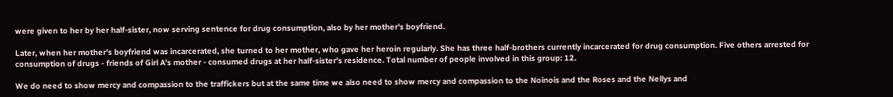were given to her by her half-sister, now serving sentence for drug consumption, also by her mother's boyfriend.

Later, when her mother's boyfriend was incarcerated, she turned to her mother, who gave her heroin regularly. She has three half-brothers currently incarcerated for drug consumption. Five others arrested for consumption of drugs - friends of Girl A's mother - consumed drugs at her half-sister's residence. Total number of people involved in this group: 12.

We do need to show mercy and compassion to the traffickers but at the same time we also need to show mercy and compassion to the Noinois and the Roses and the Nellys and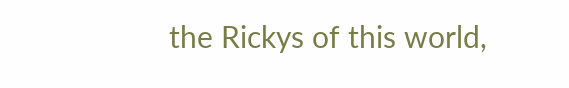the Rickys of this world,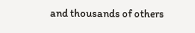and thousands of others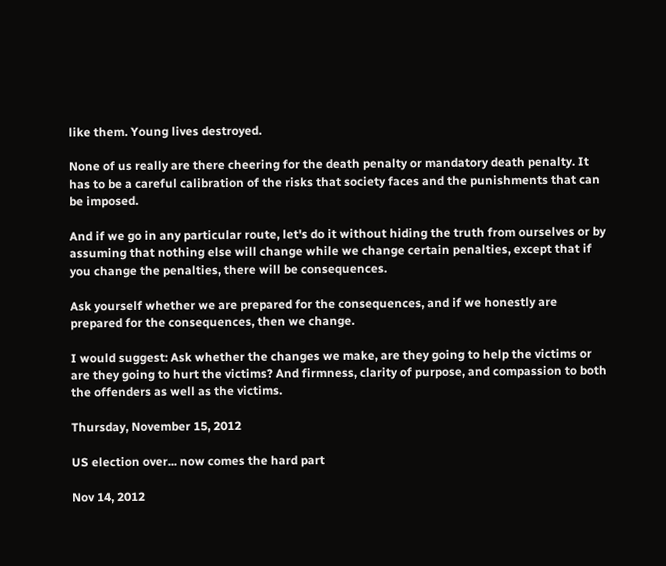like them. Young lives destroyed.

None of us really are there cheering for the death penalty or mandatory death penalty. It has to be a careful calibration of the risks that society faces and the punishments that can be imposed.

And if we go in any particular route, let's do it without hiding the truth from ourselves or by assuming that nothing else will change while we change certain penalties, except that if you change the penalties, there will be consequences.

Ask yourself whether we are prepared for the consequences, and if we honestly are prepared for the consequences, then we change.

I would suggest: Ask whether the changes we make, are they going to help the victims or are they going to hurt the victims? And firmness, clarity of purpose, and compassion to both the offenders as well as the victims.

Thursday, November 15, 2012

US election over... now comes the hard part

Nov 14, 2012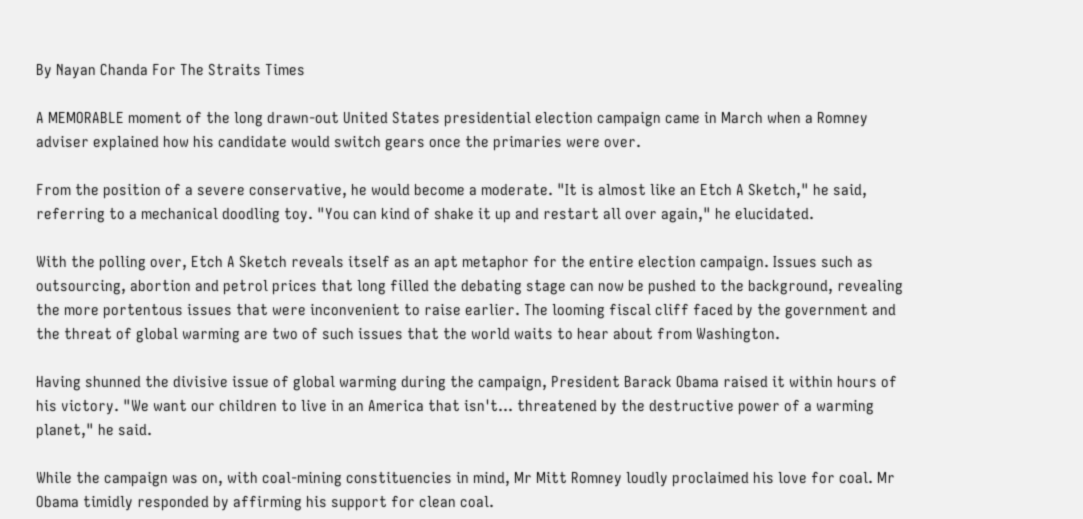By Nayan Chanda For The Straits Times

A MEMORABLE moment of the long drawn-out United States presidential election campaign came in March when a Romney adviser explained how his candidate would switch gears once the primaries were over.

From the position of a severe conservative, he would become a moderate. "It is almost like an Etch A Sketch," he said, referring to a mechanical doodling toy. "You can kind of shake it up and restart all over again," he elucidated.

With the polling over, Etch A Sketch reveals itself as an apt metaphor for the entire election campaign. Issues such as outsourcing, abortion and petrol prices that long filled the debating stage can now be pushed to the background, revealing the more portentous issues that were inconvenient to raise earlier. The looming fiscal cliff faced by the government and the threat of global warming are two of such issues that the world waits to hear about from Washington.

Having shunned the divisive issue of global warming during the campaign, President Barack Obama raised it within hours of his victory. "We want our children to live in an America that isn't... threatened by the destructive power of a warming planet," he said.

While the campaign was on, with coal-mining constituencies in mind, Mr Mitt Romney loudly proclaimed his love for coal. Mr Obama timidly responded by affirming his support for clean coal.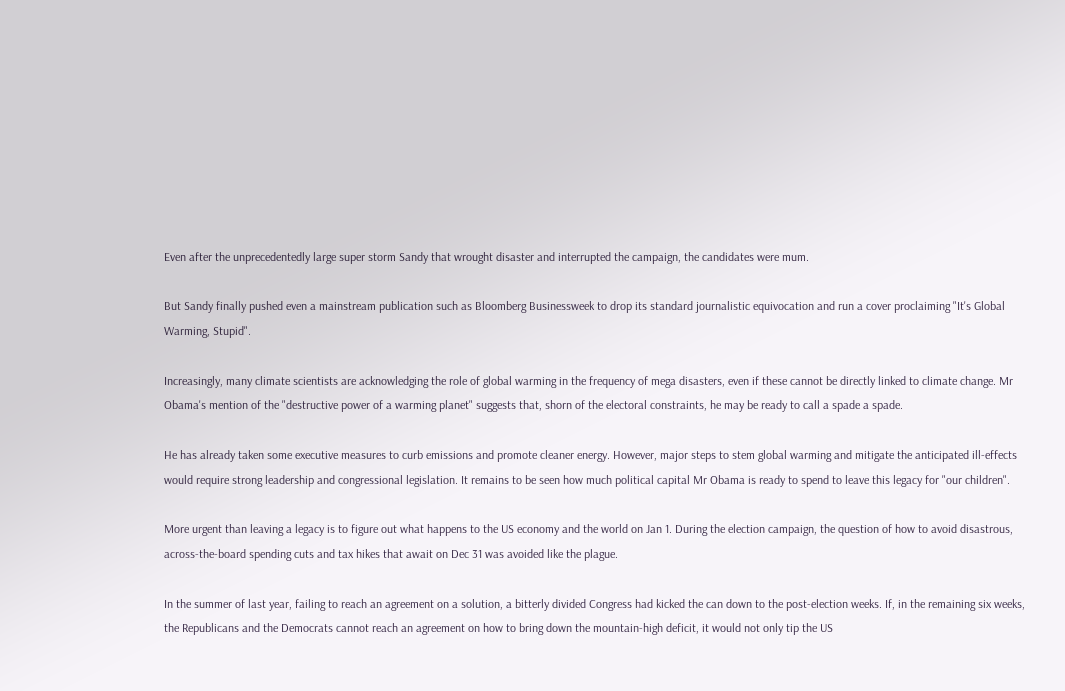Even after the unprecedentedly large super storm Sandy that wrought disaster and interrupted the campaign, the candidates were mum.

But Sandy finally pushed even a mainstream publication such as Bloomberg Businessweek to drop its standard journalistic equivocation and run a cover proclaiming "It's Global Warming, Stupid".

Increasingly, many climate scientists are acknowledging the role of global warming in the frequency of mega disasters, even if these cannot be directly linked to climate change. Mr Obama's mention of the "destructive power of a warming planet" suggests that, shorn of the electoral constraints, he may be ready to call a spade a spade.

He has already taken some executive measures to curb emissions and promote cleaner energy. However, major steps to stem global warming and mitigate the anticipated ill-effects would require strong leadership and congressional legislation. It remains to be seen how much political capital Mr Obama is ready to spend to leave this legacy for "our children".

More urgent than leaving a legacy is to figure out what happens to the US economy and the world on Jan 1. During the election campaign, the question of how to avoid disastrous, across-the-board spending cuts and tax hikes that await on Dec 31 was avoided like the plague.

In the summer of last year, failing to reach an agreement on a solution, a bitterly divided Congress had kicked the can down to the post-election weeks. If, in the remaining six weeks, the Republicans and the Democrats cannot reach an agreement on how to bring down the mountain-high deficit, it would not only tip the US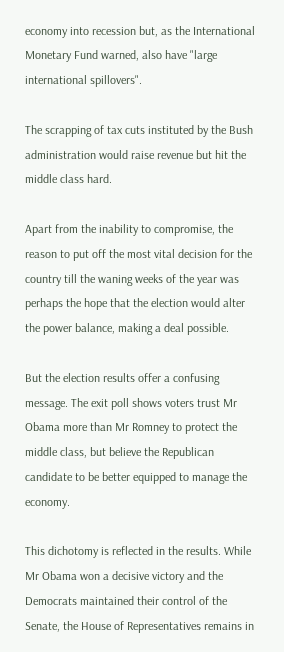economy into recession but, as the International Monetary Fund warned, also have "large international spillovers".

The scrapping of tax cuts instituted by the Bush administration would raise revenue but hit the middle class hard.

Apart from the inability to compromise, the reason to put off the most vital decision for the country till the waning weeks of the year was perhaps the hope that the election would alter the power balance, making a deal possible.

But the election results offer a confusing message. The exit poll shows voters trust Mr Obama more than Mr Romney to protect the middle class, but believe the Republican candidate to be better equipped to manage the economy.

This dichotomy is reflected in the results. While Mr Obama won a decisive victory and the Democrats maintained their control of the Senate, the House of Representatives remains in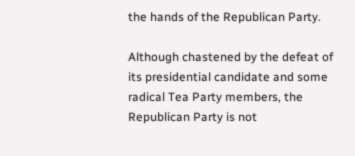the hands of the Republican Party.

Although chastened by the defeat of its presidential candidate and some radical Tea Party members, the Republican Party is not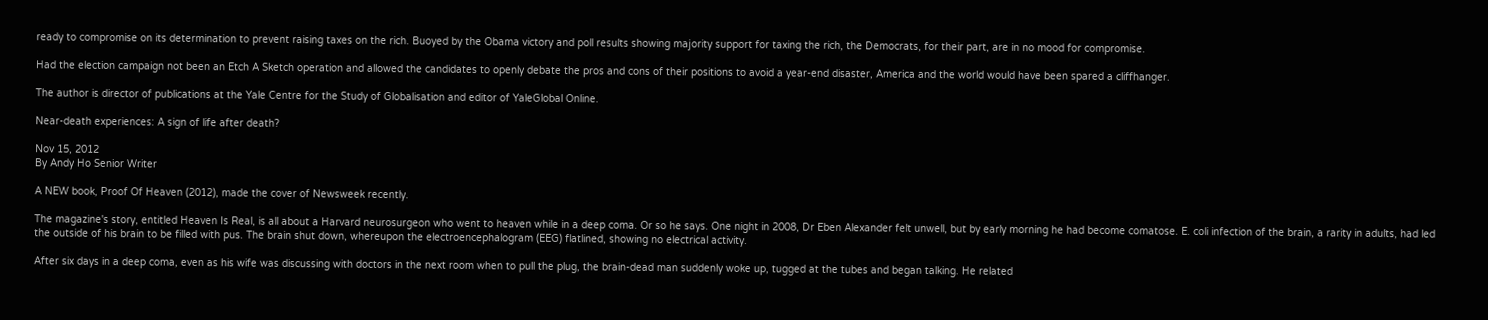ready to compromise on its determination to prevent raising taxes on the rich. Buoyed by the Obama victory and poll results showing majority support for taxing the rich, the Democrats, for their part, are in no mood for compromise.

Had the election campaign not been an Etch A Sketch operation and allowed the candidates to openly debate the pros and cons of their positions to avoid a year-end disaster, America and the world would have been spared a cliffhanger.

The author is director of publications at the Yale Centre for the Study of Globalisation and editor of YaleGlobal Online.

Near-death experiences: A sign of life after death?

Nov 15, 2012
By Andy Ho Senior Writer

A NEW book, Proof Of Heaven (2012), made the cover of Newsweek recently.

The magazine's story, entitled Heaven Is Real, is all about a Harvard neurosurgeon who went to heaven while in a deep coma. Or so he says. One night in 2008, Dr Eben Alexander felt unwell, but by early morning he had become comatose. E. coli infection of the brain, a rarity in adults, had led the outside of his brain to be filled with pus. The brain shut down, whereupon the electroencephalogram (EEG) flatlined, showing no electrical activity.

After six days in a deep coma, even as his wife was discussing with doctors in the next room when to pull the plug, the brain-dead man suddenly woke up, tugged at the tubes and began talking. He related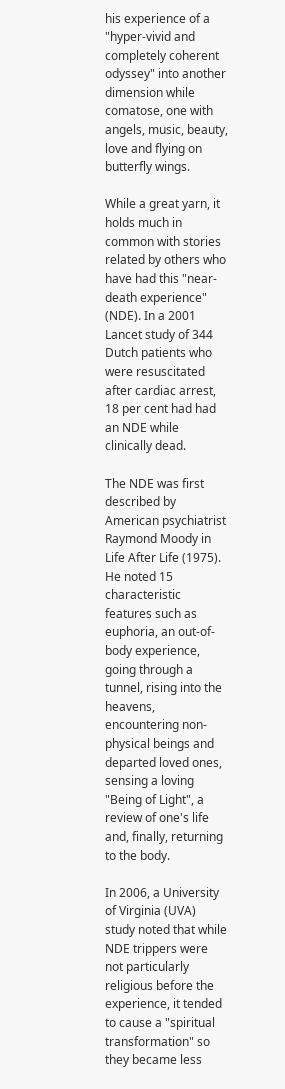his experience of a "hyper-vivid and completely coherent odyssey" into another dimension while comatose, one with angels, music, beauty, love and flying on butterfly wings.

While a great yarn, it holds much in common with stories related by others who have had this "near-death experience" (NDE). In a 2001 Lancet study of 344 Dutch patients who were resuscitated after cardiac arrest, 18 per cent had had an NDE while clinically dead.

The NDE was first described by American psychiatrist Raymond Moody in Life After Life (1975). He noted 15 characteristic features such as euphoria, an out-of-body experience, going through a tunnel, rising into the heavens, encountering non-physical beings and departed loved ones, sensing a loving "Being of Light", a review of one's life and, finally, returning to the body.

In 2006, a University of Virginia (UVA) study noted that while NDE trippers were not particularly religious before the experience, it tended to cause a "spiritual transformation" so they became less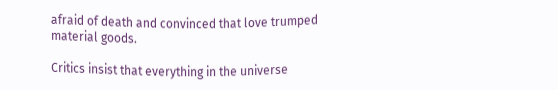afraid of death and convinced that love trumped material goods.

Critics insist that everything in the universe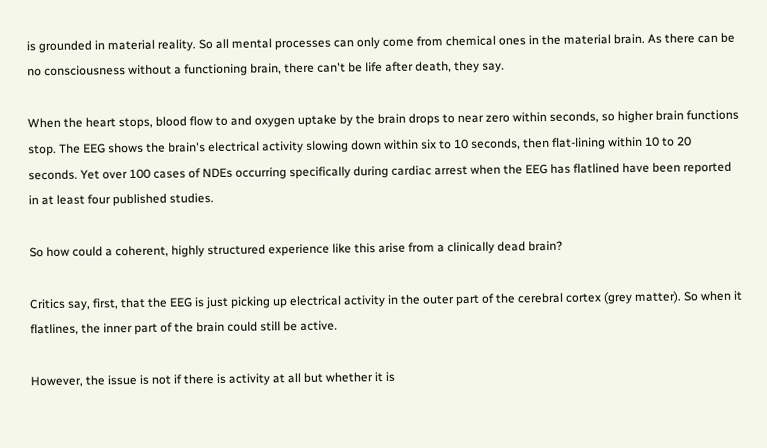is grounded in material reality. So all mental processes can only come from chemical ones in the material brain. As there can be no consciousness without a functioning brain, there can't be life after death, they say.

When the heart stops, blood flow to and oxygen uptake by the brain drops to near zero within seconds, so higher brain functions stop. The EEG shows the brain's electrical activity slowing down within six to 10 seconds, then flat-lining within 10 to 20 seconds. Yet over 100 cases of NDEs occurring specifically during cardiac arrest when the EEG has flatlined have been reported in at least four published studies.

So how could a coherent, highly structured experience like this arise from a clinically dead brain?

Critics say, first, that the EEG is just picking up electrical activity in the outer part of the cerebral cortex (grey matter). So when it flatlines, the inner part of the brain could still be active.

However, the issue is not if there is activity at all but whether it is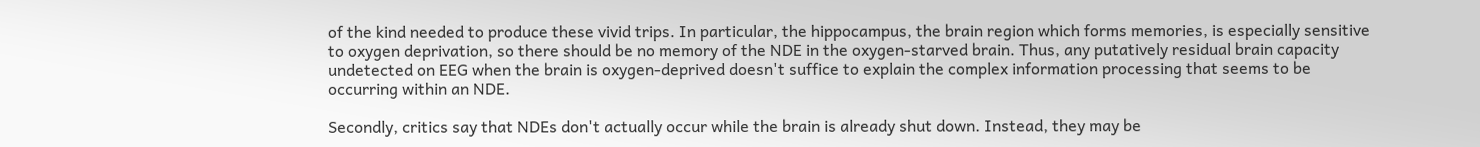of the kind needed to produce these vivid trips. In particular, the hippocampus, the brain region which forms memories, is especially sensitive to oxygen deprivation, so there should be no memory of the NDE in the oxygen-starved brain. Thus, any putatively residual brain capacity undetected on EEG when the brain is oxygen-deprived doesn't suffice to explain the complex information processing that seems to be occurring within an NDE.

Secondly, critics say that NDEs don't actually occur while the brain is already shut down. Instead, they may be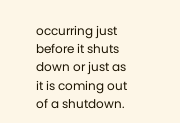occurring just before it shuts down or just as it is coming out of a shutdown.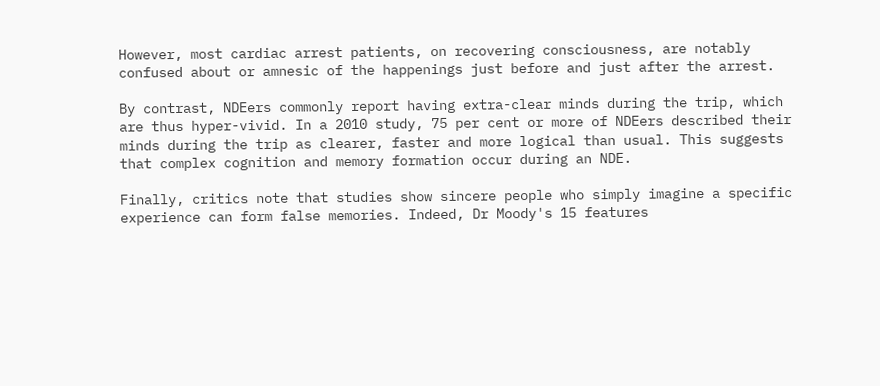However, most cardiac arrest patients, on recovering consciousness, are notably confused about or amnesic of the happenings just before and just after the arrest.

By contrast, NDEers commonly report having extra-clear minds during the trip, which are thus hyper-vivid. In a 2010 study, 75 per cent or more of NDEers described their minds during the trip as clearer, faster and more logical than usual. This suggests that complex cognition and memory formation occur during an NDE.

Finally, critics note that studies show sincere people who simply imagine a specific experience can form false memories. Indeed, Dr Moody's 15 features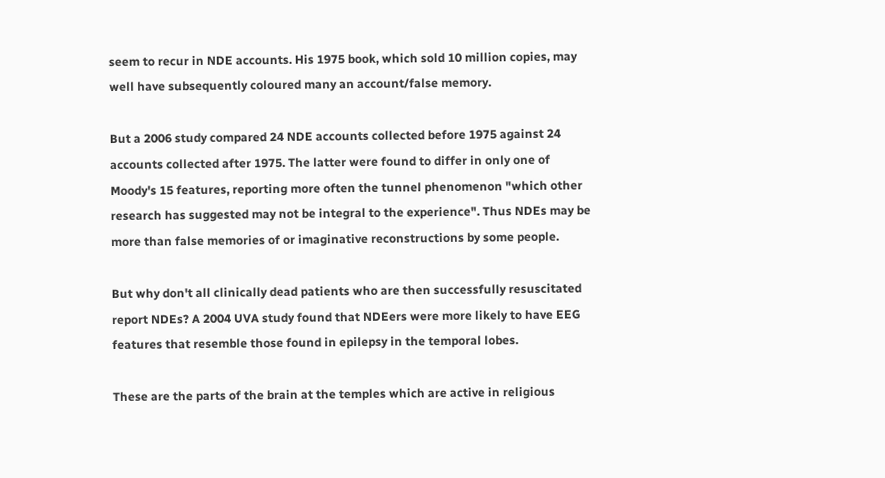seem to recur in NDE accounts. His 1975 book, which sold 10 million copies, may well have subsequently coloured many an account/false memory.

But a 2006 study compared 24 NDE accounts collected before 1975 against 24 accounts collected after 1975. The latter were found to differ in only one of Moody's 15 features, reporting more often the tunnel phenomenon "which other research has suggested may not be integral to the experience". Thus NDEs may be more than false memories of or imaginative reconstructions by some people.

But why don't all clinically dead patients who are then successfully resuscitated report NDEs? A 2004 UVA study found that NDEers were more likely to have EEG features that resemble those found in epilepsy in the temporal lobes.

These are the parts of the brain at the temples which are active in religious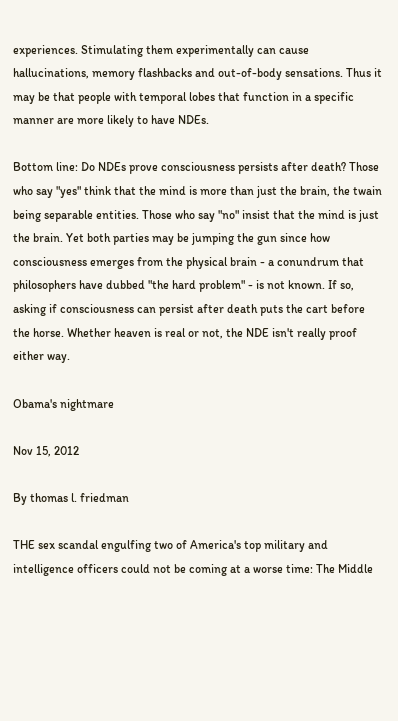experiences. Stimulating them experimentally can cause hallucinations, memory flashbacks and out-of-body sensations. Thus it may be that people with temporal lobes that function in a specific manner are more likely to have NDEs.

Bottom line: Do NDEs prove consciousness persists after death? Those who say "yes" think that the mind is more than just the brain, the twain being separable entities. Those who say "no" insist that the mind is just the brain. Yet both parties may be jumping the gun since how consciousness emerges from the physical brain - a conundrum that philosophers have dubbed "the hard problem" - is not known. If so, asking if consciousness can persist after death puts the cart before the horse. Whether heaven is real or not, the NDE isn't really proof either way.

Obama's nightmare

Nov 15, 2012

By thomas l. friedman

THE sex scandal engulfing two of America's top military and intelligence officers could not be coming at a worse time: The Middle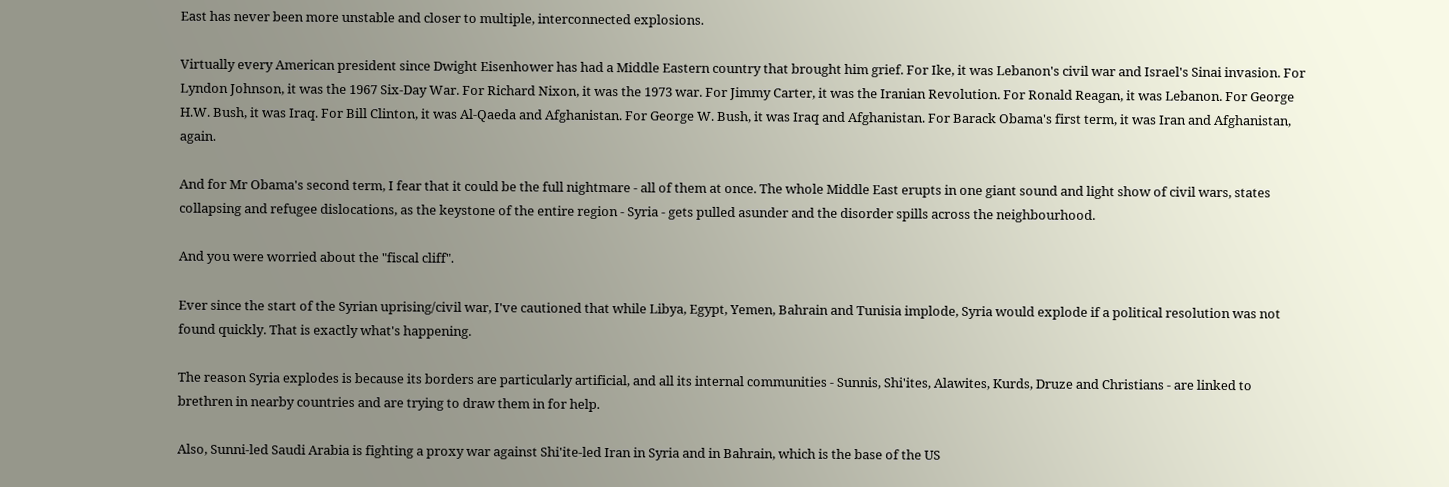East has never been more unstable and closer to multiple, interconnected explosions.

Virtually every American president since Dwight Eisenhower has had a Middle Eastern country that brought him grief. For Ike, it was Lebanon's civil war and Israel's Sinai invasion. For Lyndon Johnson, it was the 1967 Six-Day War. For Richard Nixon, it was the 1973 war. For Jimmy Carter, it was the Iranian Revolution. For Ronald Reagan, it was Lebanon. For George H.W. Bush, it was Iraq. For Bill Clinton, it was Al-Qaeda and Afghanistan. For George W. Bush, it was Iraq and Afghanistan. For Barack Obama's first term, it was Iran and Afghanistan, again.

And for Mr Obama's second term, I fear that it could be the full nightmare - all of them at once. The whole Middle East erupts in one giant sound and light show of civil wars, states collapsing and refugee dislocations, as the keystone of the entire region - Syria - gets pulled asunder and the disorder spills across the neighbourhood.

And you were worried about the "fiscal cliff".

Ever since the start of the Syrian uprising/civil war, I've cautioned that while Libya, Egypt, Yemen, Bahrain and Tunisia implode, Syria would explode if a political resolution was not found quickly. That is exactly what's happening.

The reason Syria explodes is because its borders are particularly artificial, and all its internal communities - Sunnis, Shi'ites, Alawites, Kurds, Druze and Christians - are linked to brethren in nearby countries and are trying to draw them in for help.

Also, Sunni-led Saudi Arabia is fighting a proxy war against Shi'ite-led Iran in Syria and in Bahrain, which is the base of the US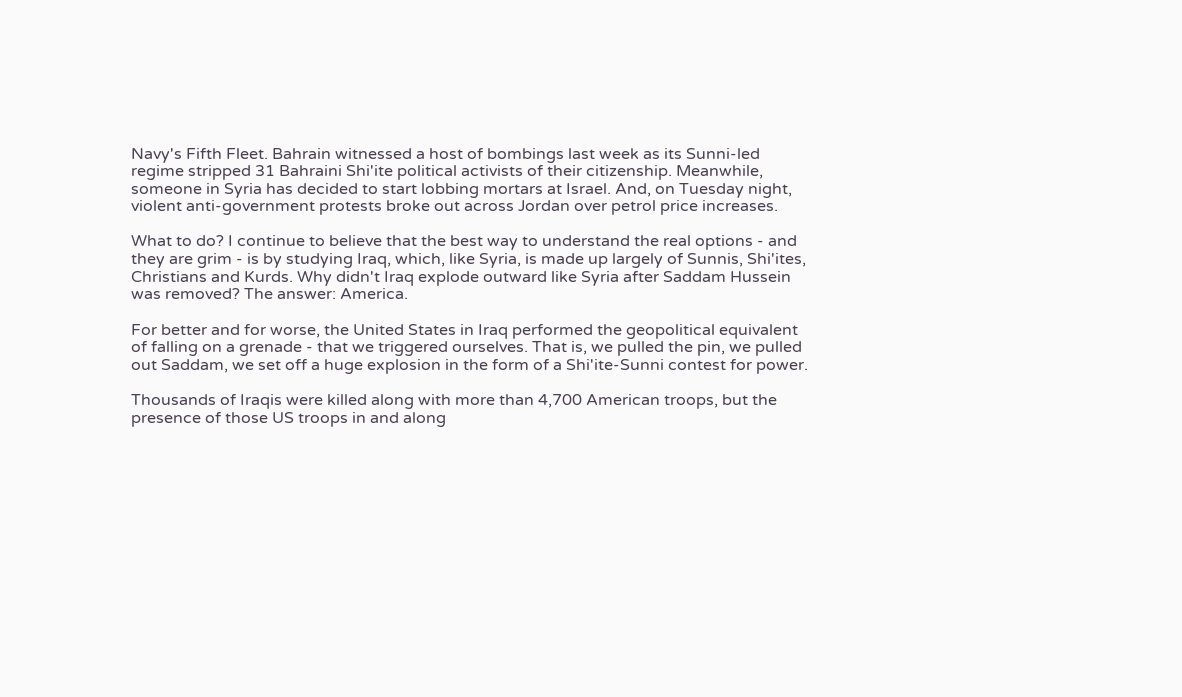Navy's Fifth Fleet. Bahrain witnessed a host of bombings last week as its Sunni-led regime stripped 31 Bahraini Shi'ite political activists of their citizenship. Meanwhile, someone in Syria has decided to start lobbing mortars at Israel. And, on Tuesday night, violent anti-government protests broke out across Jordan over petrol price increases.

What to do? I continue to believe that the best way to understand the real options - and they are grim - is by studying Iraq, which, like Syria, is made up largely of Sunnis, Shi'ites, Christians and Kurds. Why didn't Iraq explode outward like Syria after Saddam Hussein was removed? The answer: America.

For better and for worse, the United States in Iraq performed the geopolitical equivalent of falling on a grenade - that we triggered ourselves. That is, we pulled the pin, we pulled out Saddam, we set off a huge explosion in the form of a Shi'ite-Sunni contest for power.

Thousands of Iraqis were killed along with more than 4,700 American troops, but the presence of those US troops in and along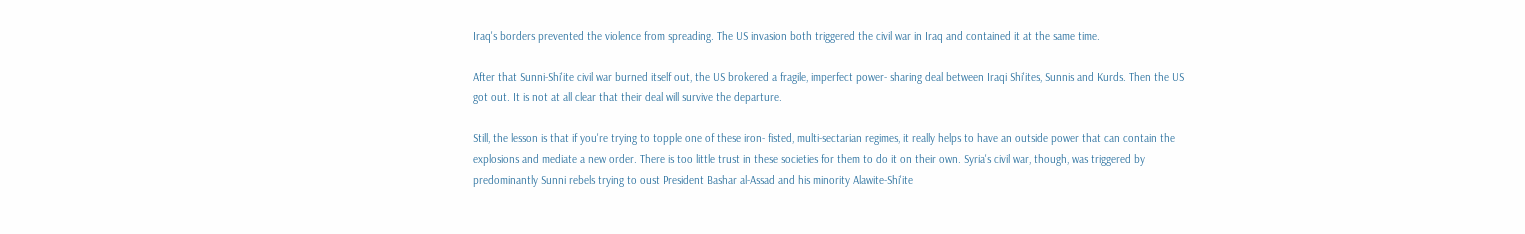Iraq's borders prevented the violence from spreading. The US invasion both triggered the civil war in Iraq and contained it at the same time.

After that Sunni-Shi'ite civil war burned itself out, the US brokered a fragile, imperfect power- sharing deal between Iraqi Shi'ites, Sunnis and Kurds. Then the US got out. It is not at all clear that their deal will survive the departure.

Still, the lesson is that if you're trying to topple one of these iron- fisted, multi-sectarian regimes, it really helps to have an outside power that can contain the explosions and mediate a new order. There is too little trust in these societies for them to do it on their own. Syria's civil war, though, was triggered by predominantly Sunni rebels trying to oust President Bashar al-Assad and his minority Alawite-Shi'ite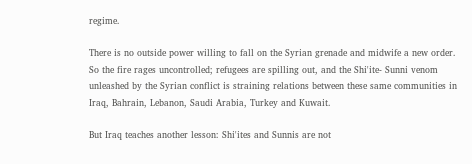regime.

There is no outside power willing to fall on the Syrian grenade and midwife a new order. So the fire rages uncontrolled; refugees are spilling out, and the Shi'ite- Sunni venom unleashed by the Syrian conflict is straining relations between these same communities in Iraq, Bahrain, Lebanon, Saudi Arabia, Turkey and Kuwait.

But Iraq teaches another lesson: Shi'ites and Sunnis are not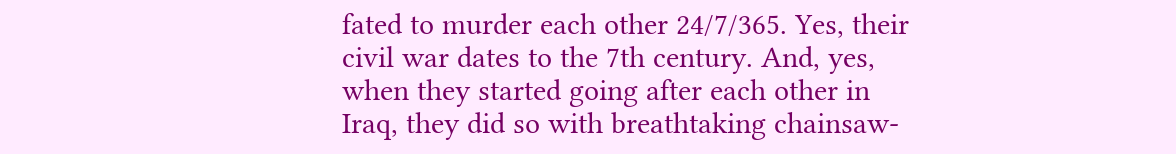fated to murder each other 24/7/365. Yes, their civil war dates to the 7th century. And, yes, when they started going after each other in Iraq, they did so with breathtaking chainsaw-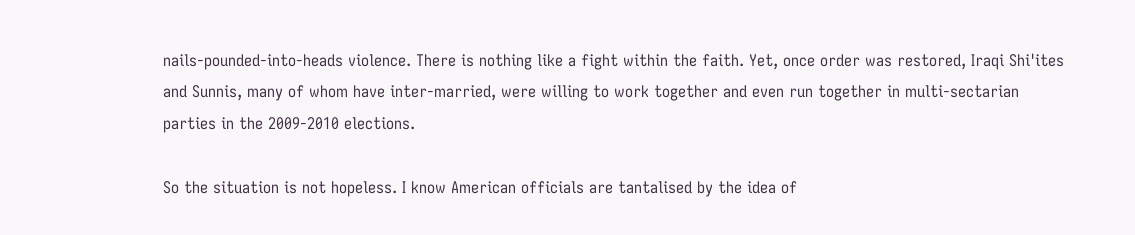nails-pounded-into-heads violence. There is nothing like a fight within the faith. Yet, once order was restored, Iraqi Shi'ites and Sunnis, many of whom have inter-married, were willing to work together and even run together in multi-sectarian parties in the 2009-2010 elections.

So the situation is not hopeless. I know American officials are tantalised by the idea of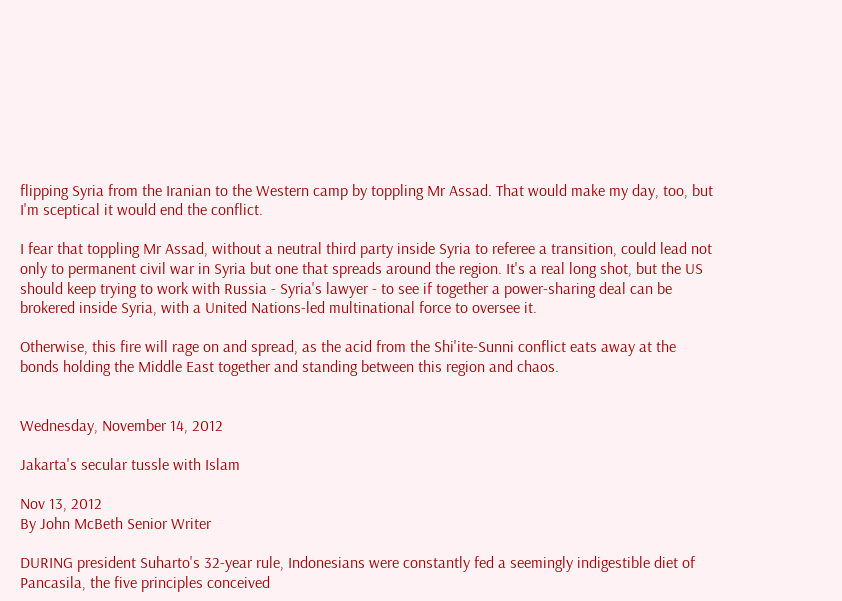flipping Syria from the Iranian to the Western camp by toppling Mr Assad. That would make my day, too, but I'm sceptical it would end the conflict.

I fear that toppling Mr Assad, without a neutral third party inside Syria to referee a transition, could lead not only to permanent civil war in Syria but one that spreads around the region. It's a real long shot, but the US should keep trying to work with Russia - Syria's lawyer - to see if together a power-sharing deal can be brokered inside Syria, with a United Nations-led multinational force to oversee it.

Otherwise, this fire will rage on and spread, as the acid from the Shi'ite-Sunni conflict eats away at the bonds holding the Middle East together and standing between this region and chaos.


Wednesday, November 14, 2012

Jakarta's secular tussle with Islam

Nov 13, 2012
By John McBeth Senior Writer

DURING president Suharto's 32-year rule, Indonesians were constantly fed a seemingly indigestible diet of Pancasila, the five principles conceived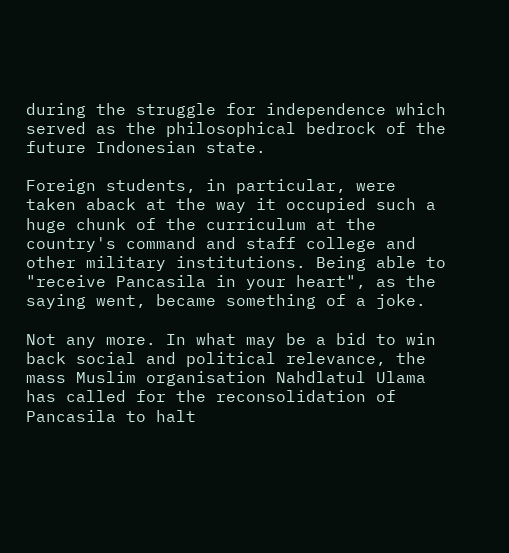during the struggle for independence which served as the philosophical bedrock of the future Indonesian state.

Foreign students, in particular, were taken aback at the way it occupied such a huge chunk of the curriculum at the country's command and staff college and other military institutions. Being able to "receive Pancasila in your heart", as the saying went, became something of a joke.

Not any more. In what may be a bid to win back social and political relevance, the mass Muslim organisation Nahdlatul Ulama has called for the reconsolidation of Pancasila to halt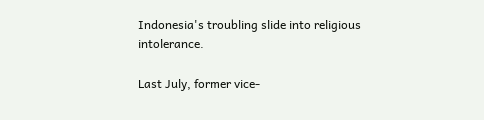Indonesia's troubling slide into religious intolerance.

Last July, former vice-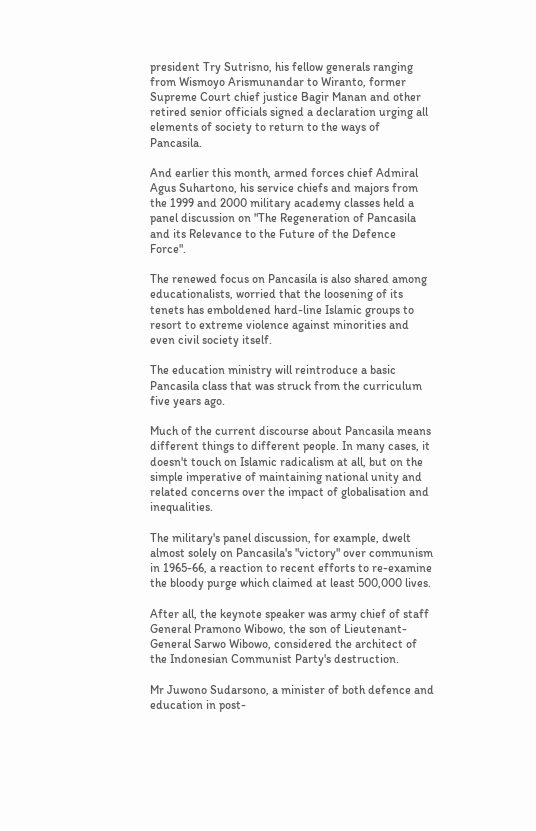president Try Sutrisno, his fellow generals ranging from Wismoyo Arismunandar to Wiranto, former Supreme Court chief justice Bagir Manan and other retired senior officials signed a declaration urging all elements of society to return to the ways of Pancasila.

And earlier this month, armed forces chief Admiral Agus Suhartono, his service chiefs and majors from the 1999 and 2000 military academy classes held a panel discussion on "The Regeneration of Pancasila and its Relevance to the Future of the Defence Force".

The renewed focus on Pancasila is also shared among educationalists, worried that the loosening of its tenets has emboldened hard-line Islamic groups to resort to extreme violence against minorities and even civil society itself.

The education ministry will reintroduce a basic Pancasila class that was struck from the curriculum five years ago.

Much of the current discourse about Pancasila means different things to different people. In many cases, it doesn't touch on Islamic radicalism at all, but on the simple imperative of maintaining national unity and related concerns over the impact of globalisation and inequalities.

The military's panel discussion, for example, dwelt almost solely on Pancasila's "victory" over communism in 1965-66, a reaction to recent efforts to re-examine the bloody purge which claimed at least 500,000 lives.

After all, the keynote speaker was army chief of staff General Pramono Wibowo, the son of Lieutenant-General Sarwo Wibowo, considered the architect of the Indonesian Communist Party's destruction.

Mr Juwono Sudarsono, a minister of both defence and education in post-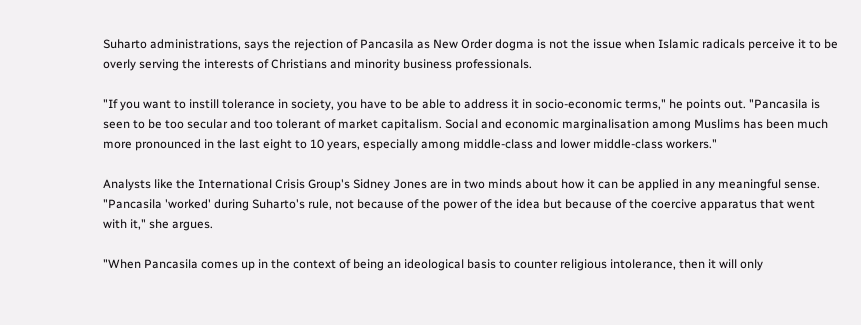Suharto administrations, says the rejection of Pancasila as New Order dogma is not the issue when Islamic radicals perceive it to be overly serving the interests of Christians and minority business professionals.

"If you want to instill tolerance in society, you have to be able to address it in socio-economic terms," he points out. "Pancasila is seen to be too secular and too tolerant of market capitalism. Social and economic marginalisation among Muslims has been much more pronounced in the last eight to 10 years, especially among middle-class and lower middle-class workers."

Analysts like the International Crisis Group's Sidney Jones are in two minds about how it can be applied in any meaningful sense. "Pancasila 'worked' during Suharto's rule, not because of the power of the idea but because of the coercive apparatus that went with it," she argues.

"When Pancasila comes up in the context of being an ideological basis to counter religious intolerance, then it will only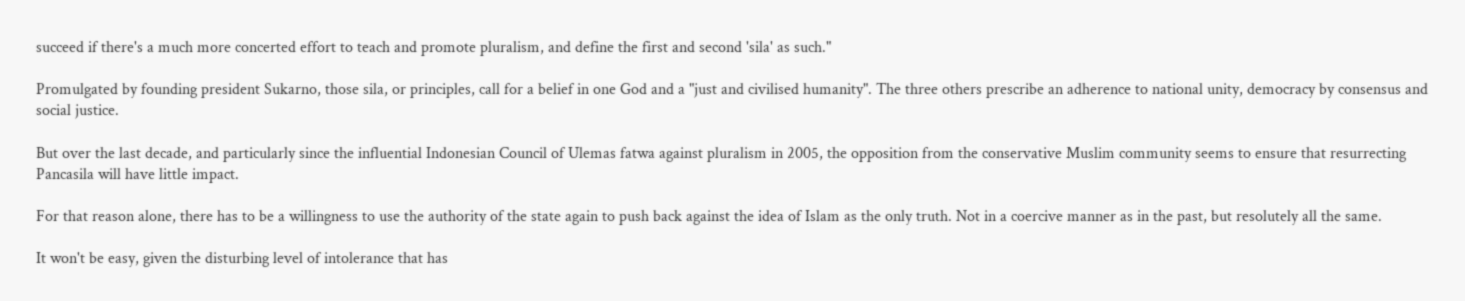succeed if there's a much more concerted effort to teach and promote pluralism, and define the first and second 'sila' as such."

Promulgated by founding president Sukarno, those sila, or principles, call for a belief in one God and a "just and civilised humanity". The three others prescribe an adherence to national unity, democracy by consensus and social justice.

But over the last decade, and particularly since the influential Indonesian Council of Ulemas fatwa against pluralism in 2005, the opposition from the conservative Muslim community seems to ensure that resurrecting Pancasila will have little impact.

For that reason alone, there has to be a willingness to use the authority of the state again to push back against the idea of Islam as the only truth. Not in a coercive manner as in the past, but resolutely all the same.

It won't be easy, given the disturbing level of intolerance that has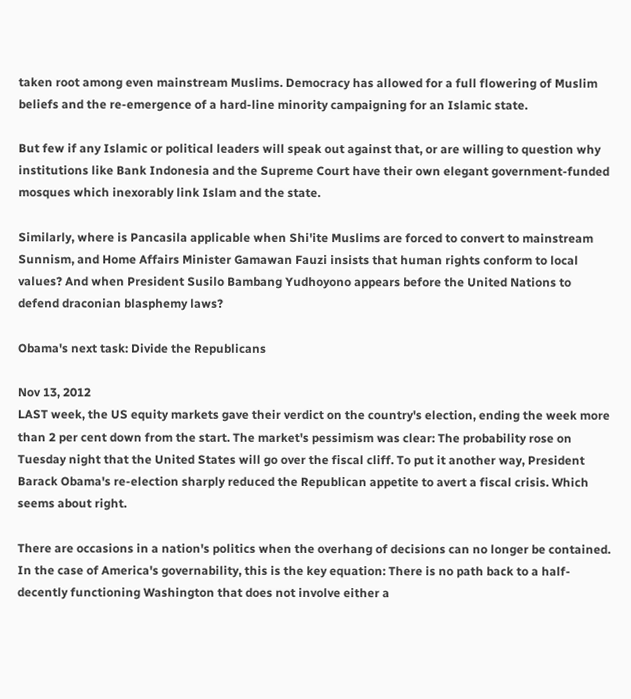taken root among even mainstream Muslims. Democracy has allowed for a full flowering of Muslim beliefs and the re-emergence of a hard-line minority campaigning for an Islamic state.

But few if any Islamic or political leaders will speak out against that, or are willing to question why institutions like Bank Indonesia and the Supreme Court have their own elegant government-funded mosques which inexorably link Islam and the state.

Similarly, where is Pancasila applicable when Shi'ite Muslims are forced to convert to mainstream Sunnism, and Home Affairs Minister Gamawan Fauzi insists that human rights conform to local values? And when President Susilo Bambang Yudhoyono appears before the United Nations to defend draconian blasphemy laws?

Obama's next task: Divide the Republicans

Nov 13, 2012
LAST week, the US equity markets gave their verdict on the country's election, ending the week more than 2 per cent down from the start. The market's pessimism was clear: The probability rose on Tuesday night that the United States will go over the fiscal cliff. To put it another way, President Barack Obama's re-election sharply reduced the Republican appetite to avert a fiscal crisis. Which seems about right.

There are occasions in a nation's politics when the overhang of decisions can no longer be contained. In the case of America's governability, this is the key equation: There is no path back to a half-decently functioning Washington that does not involve either a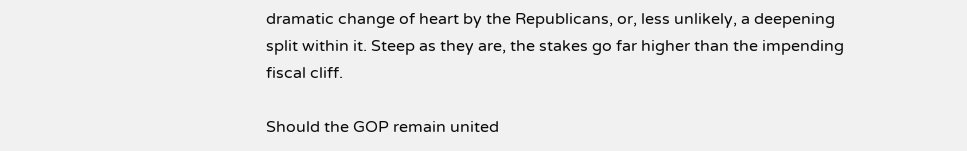dramatic change of heart by the Republicans, or, less unlikely, a deepening split within it. Steep as they are, the stakes go far higher than the impending fiscal cliff.

Should the GOP remain united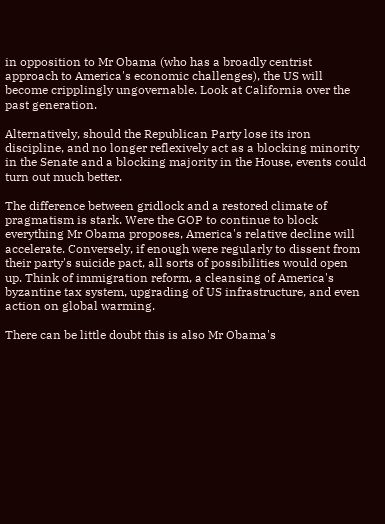in opposition to Mr Obama (who has a broadly centrist approach to America's economic challenges), the US will become cripplingly ungovernable. Look at California over the past generation.

Alternatively, should the Republican Party lose its iron discipline, and no longer reflexively act as a blocking minority in the Senate and a blocking majority in the House, events could turn out much better.

The difference between gridlock and a restored climate of pragmatism is stark. Were the GOP to continue to block everything Mr Obama proposes, America's relative decline will accelerate. Conversely, if enough were regularly to dissent from their party's suicide pact, all sorts of possibilities would open up. Think of immigration reform, a cleansing of America's byzantine tax system, upgrading of US infrastructure, and even action on global warming.

There can be little doubt this is also Mr Obama's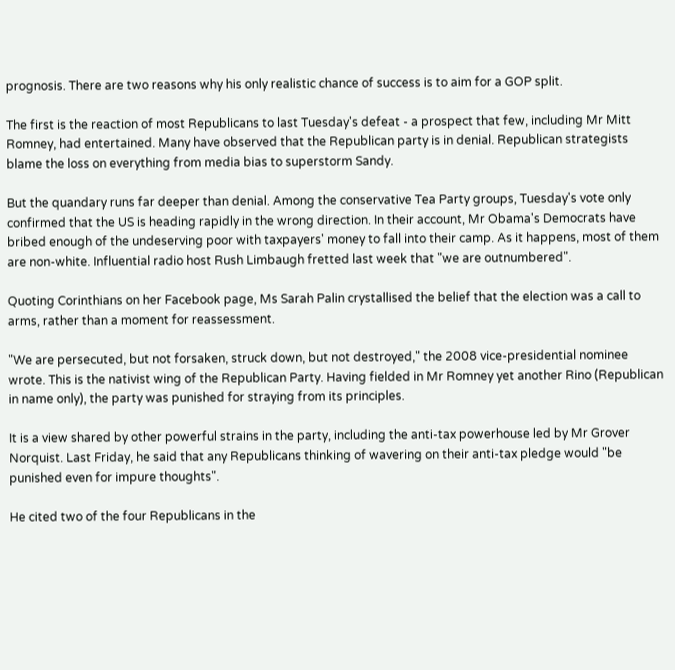prognosis. There are two reasons why his only realistic chance of success is to aim for a GOP split.

The first is the reaction of most Republicans to last Tuesday's defeat - a prospect that few, including Mr Mitt Romney, had entertained. Many have observed that the Republican party is in denial. Republican strategists blame the loss on everything from media bias to superstorm Sandy.

But the quandary runs far deeper than denial. Among the conservative Tea Party groups, Tuesday's vote only confirmed that the US is heading rapidly in the wrong direction. In their account, Mr Obama's Democrats have bribed enough of the undeserving poor with taxpayers' money to fall into their camp. As it happens, most of them are non-white. Influential radio host Rush Limbaugh fretted last week that "we are outnumbered".

Quoting Corinthians on her Facebook page, Ms Sarah Palin crystallised the belief that the election was a call to arms, rather than a moment for reassessment.

"We are persecuted, but not forsaken, struck down, but not destroyed," the 2008 vice-presidential nominee wrote. This is the nativist wing of the Republican Party. Having fielded in Mr Romney yet another Rino (Republican in name only), the party was punished for straying from its principles.

It is a view shared by other powerful strains in the party, including the anti-tax powerhouse led by Mr Grover Norquist. Last Friday, he said that any Republicans thinking of wavering on their anti-tax pledge would "be punished even for impure thoughts".

He cited two of the four Republicans in the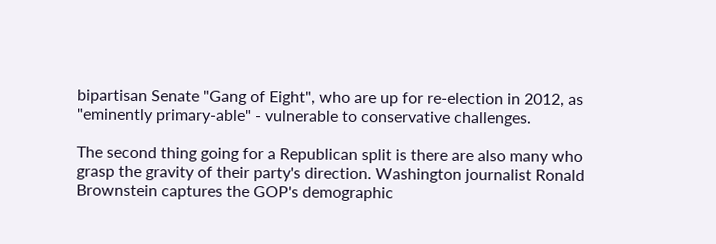bipartisan Senate "Gang of Eight", who are up for re-election in 2012, as "eminently primary-able" - vulnerable to conservative challenges.

The second thing going for a Republican split is there are also many who grasp the gravity of their party's direction. Washington journalist Ronald Brownstein captures the GOP's demographic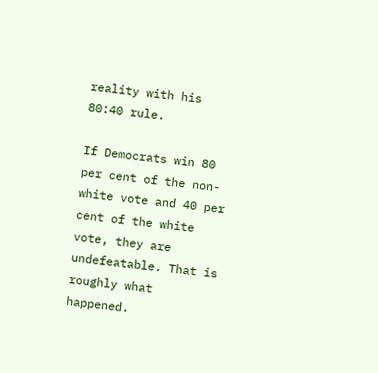reality with his 80:40 rule.

If Democrats win 80 per cent of the non-white vote and 40 per cent of the white vote, they are undefeatable. That is roughly what happened.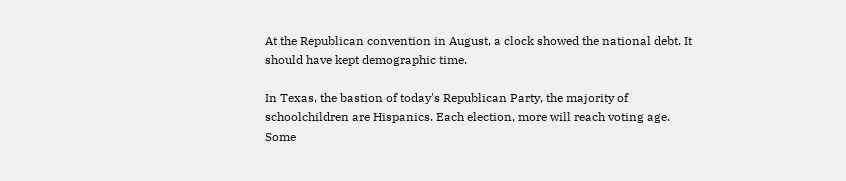At the Republican convention in August, a clock showed the national debt. It should have kept demographic time.

In Texas, the bastion of today's Republican Party, the majority of schoolchildren are Hispanics. Each election, more will reach voting age. Some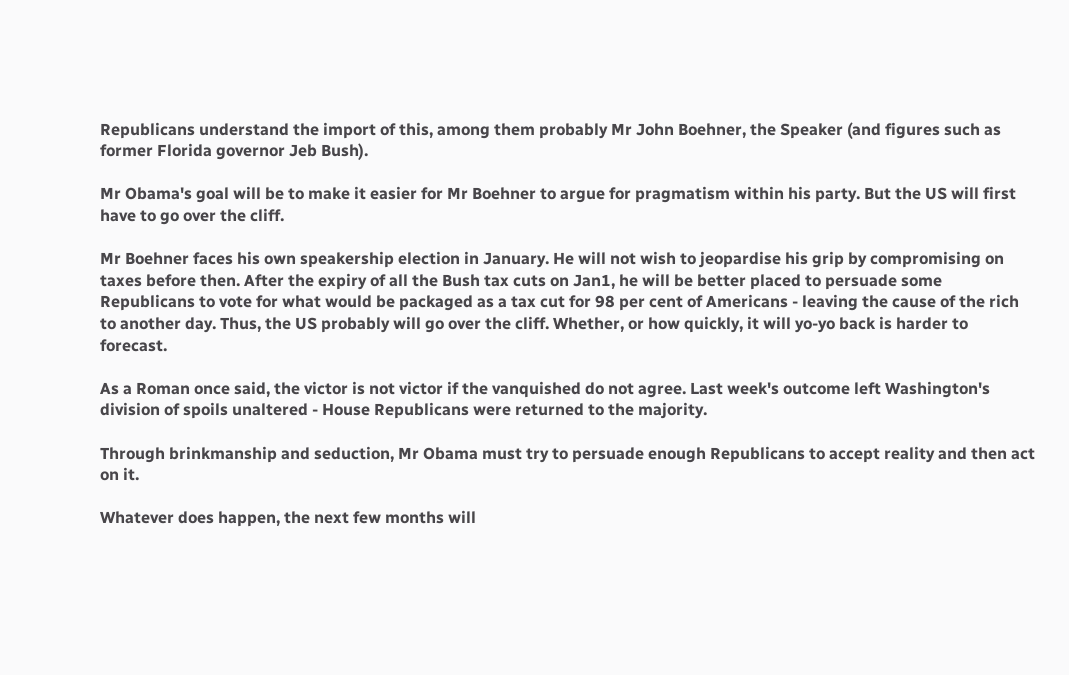Republicans understand the import of this, among them probably Mr John Boehner, the Speaker (and figures such as former Florida governor Jeb Bush).

Mr Obama's goal will be to make it easier for Mr Boehner to argue for pragmatism within his party. But the US will first have to go over the cliff.

Mr Boehner faces his own speakership election in January. He will not wish to jeopardise his grip by compromising on taxes before then. After the expiry of all the Bush tax cuts on Jan1, he will be better placed to persuade some Republicans to vote for what would be packaged as a tax cut for 98 per cent of Americans - leaving the cause of the rich to another day. Thus, the US probably will go over the cliff. Whether, or how quickly, it will yo-yo back is harder to forecast.

As a Roman once said, the victor is not victor if the vanquished do not agree. Last week's outcome left Washington's division of spoils unaltered - House Republicans were returned to the majority.

Through brinkmanship and seduction, Mr Obama must try to persuade enough Republicans to accept reality and then act on it.

Whatever does happen, the next few months will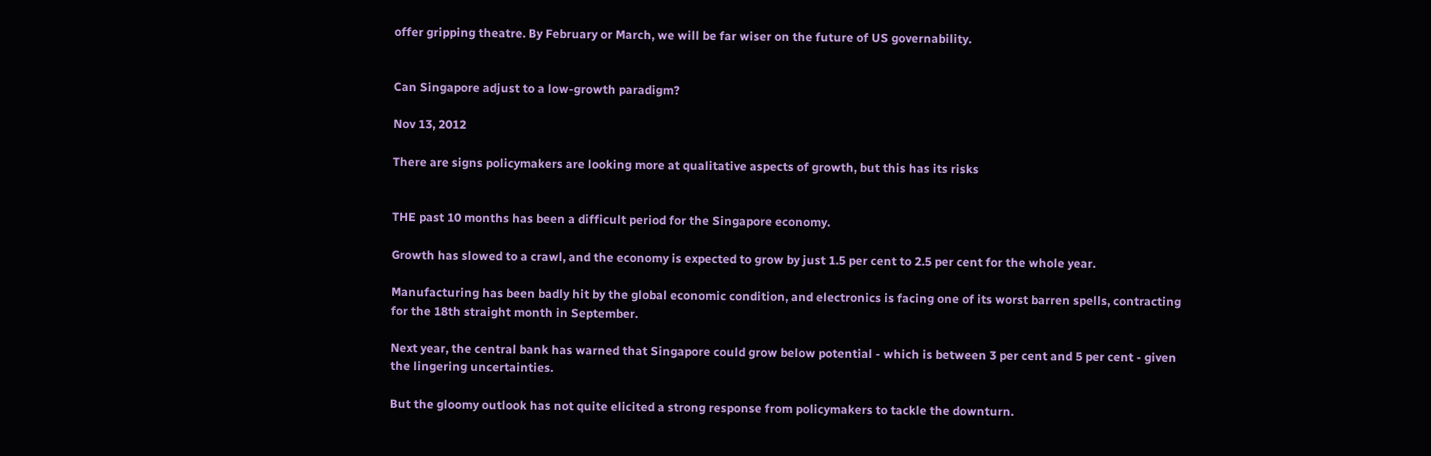offer gripping theatre. By February or March, we will be far wiser on the future of US governability.


Can Singapore adjust to a low-growth paradigm?

Nov 13, 2012

There are signs policymakers are looking more at qualitative aspects of growth, but this has its risks


THE past 10 months has been a difficult period for the Singapore economy.

Growth has slowed to a crawl, and the economy is expected to grow by just 1.5 per cent to 2.5 per cent for the whole year.

Manufacturing has been badly hit by the global economic condition, and electronics is facing one of its worst barren spells, contracting for the 18th straight month in September.

Next year, the central bank has warned that Singapore could grow below potential - which is between 3 per cent and 5 per cent - given the lingering uncertainties.

But the gloomy outlook has not quite elicited a strong response from policymakers to tackle the downturn.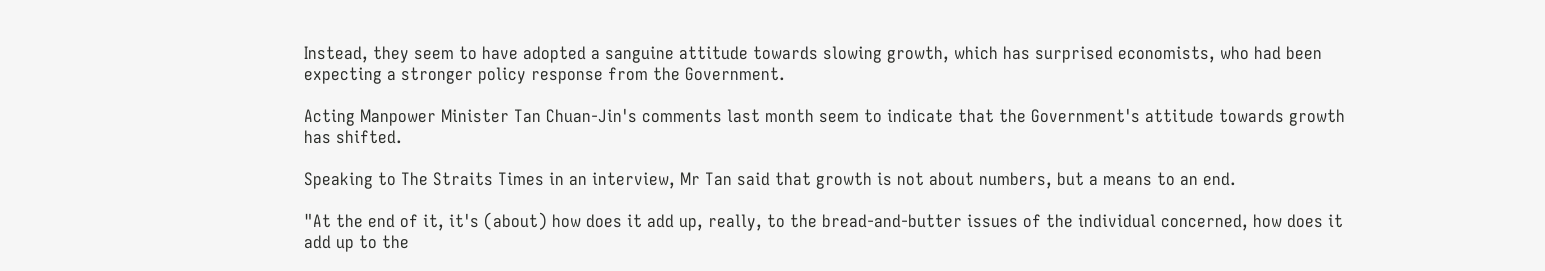Instead, they seem to have adopted a sanguine attitude towards slowing growth, which has surprised economists, who had been expecting a stronger policy response from the Government.

Acting Manpower Minister Tan Chuan-Jin's comments last month seem to indicate that the Government's attitude towards growth has shifted.

Speaking to The Straits Times in an interview, Mr Tan said that growth is not about numbers, but a means to an end.

"At the end of it, it's (about) how does it add up, really, to the bread-and-butter issues of the individual concerned, how does it add up to the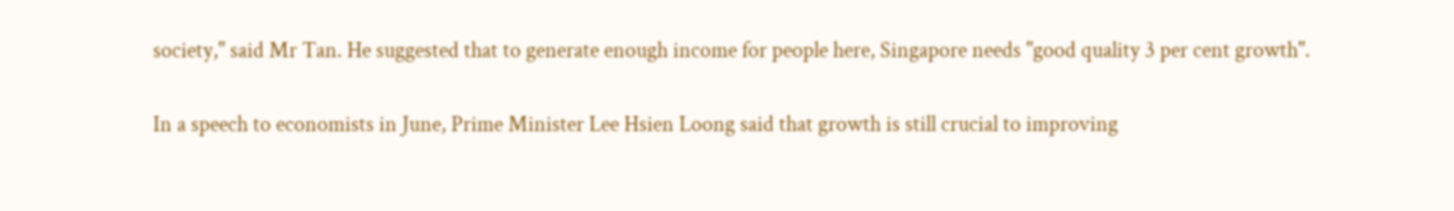society," said Mr Tan. He suggested that to generate enough income for people here, Singapore needs "good quality 3 per cent growth".

In a speech to economists in June, Prime Minister Lee Hsien Loong said that growth is still crucial to improving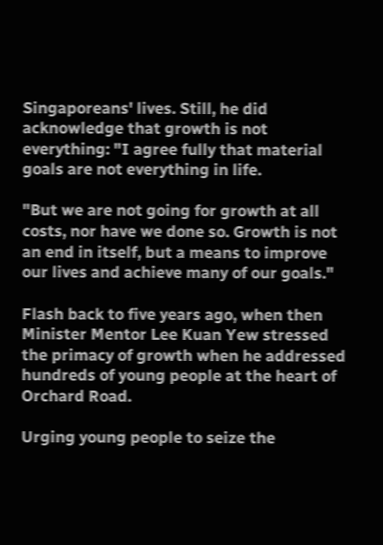Singaporeans' lives. Still, he did acknowledge that growth is not everything: "I agree fully that material goals are not everything in life.

"But we are not going for growth at all costs, nor have we done so. Growth is not an end in itself, but a means to improve our lives and achieve many of our goals."

Flash back to five years ago, when then Minister Mentor Lee Kuan Yew stressed the primacy of growth when he addressed hundreds of young people at the heart of Orchard Road.

Urging young people to seize the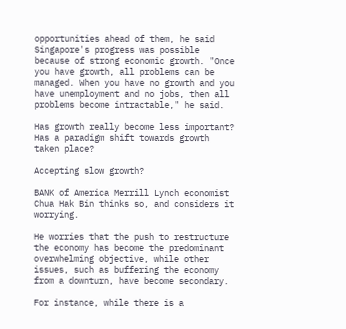opportunities ahead of them, he said Singapore's progress was possible because of strong economic growth. "Once you have growth, all problems can be managed. When you have no growth and you have unemployment and no jobs, then all problems become intractable," he said.

Has growth really become less important? Has a paradigm shift towards growth taken place?

Accepting slow growth?

BANK of America Merrill Lynch economist Chua Hak Bin thinks so, and considers it worrying.

He worries that the push to restructure the economy has become the predominant overwhelming objective, while other issues, such as buffering the economy from a downturn, have become secondary.

For instance, while there is a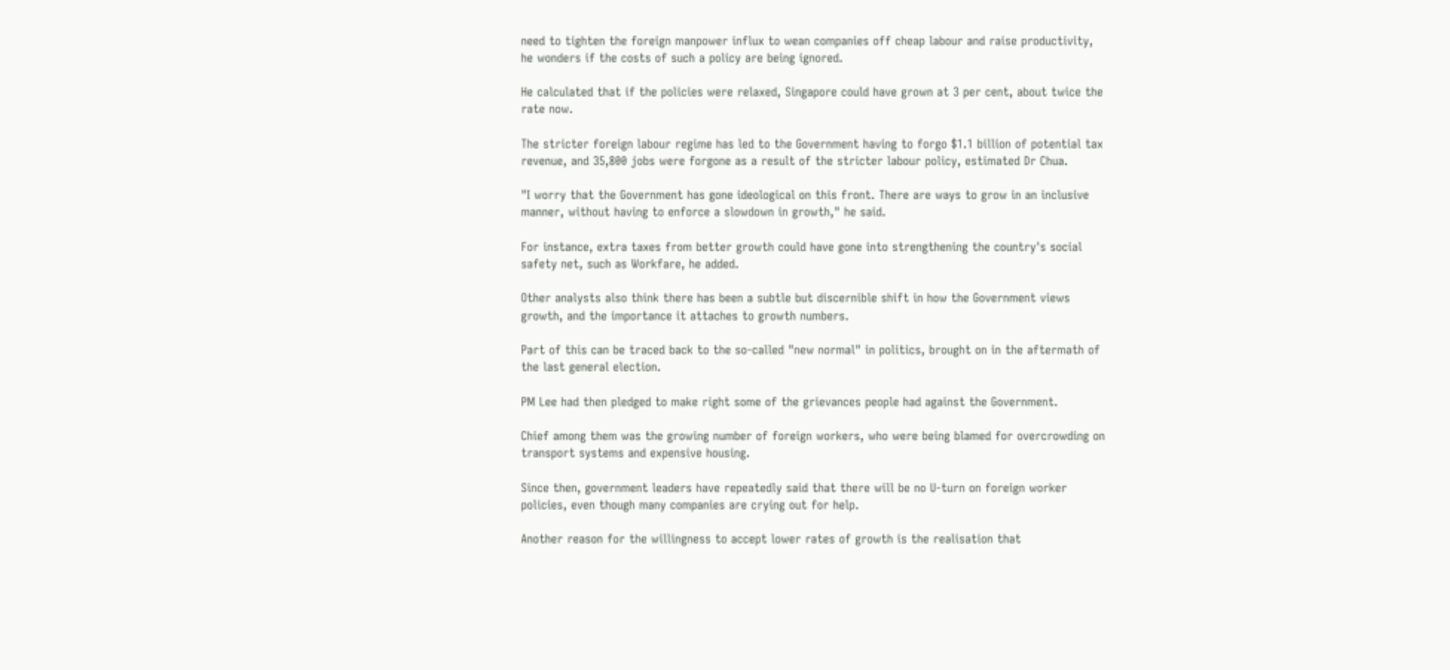need to tighten the foreign manpower influx to wean companies off cheap labour and raise productivity, he wonders if the costs of such a policy are being ignored.

He calculated that if the policies were relaxed, Singapore could have grown at 3 per cent, about twice the rate now.

The stricter foreign labour regime has led to the Government having to forgo $1.1 billion of potential tax revenue, and 35,800 jobs were forgone as a result of the stricter labour policy, estimated Dr Chua.

"I worry that the Government has gone ideological on this front. There are ways to grow in an inclusive manner, without having to enforce a slowdown in growth," he said.

For instance, extra taxes from better growth could have gone into strengthening the country's social safety net, such as Workfare, he added.

Other analysts also think there has been a subtle but discernible shift in how the Government views growth, and the importance it attaches to growth numbers.

Part of this can be traced back to the so-called "new normal" in politics, brought on in the aftermath of the last general election.

PM Lee had then pledged to make right some of the grievances people had against the Government.

Chief among them was the growing number of foreign workers, who were being blamed for overcrowding on transport systems and expensive housing.

Since then, government leaders have repeatedly said that there will be no U-turn on foreign worker policies, even though many companies are crying out for help.

Another reason for the willingness to accept lower rates of growth is the realisation that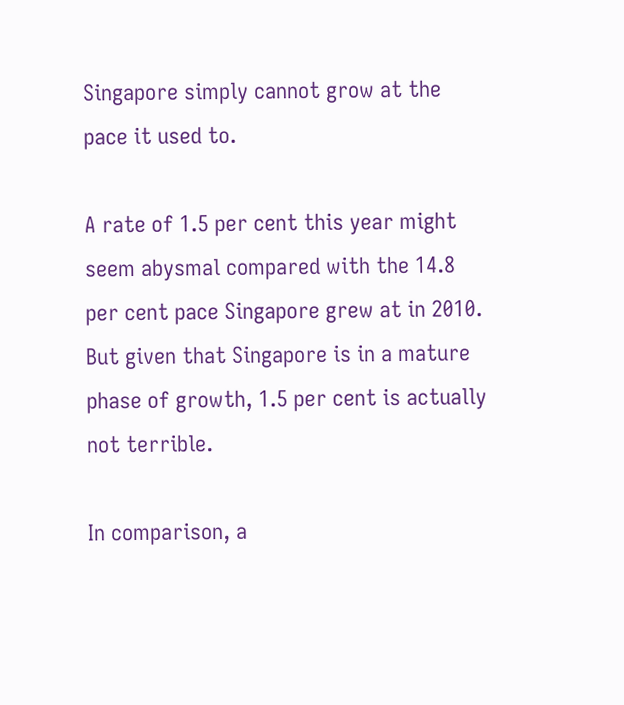Singapore simply cannot grow at the pace it used to.

A rate of 1.5 per cent this year might seem abysmal compared with the 14.8 per cent pace Singapore grew at in 2010. But given that Singapore is in a mature phase of growth, 1.5 per cent is actually not terrible.

In comparison, a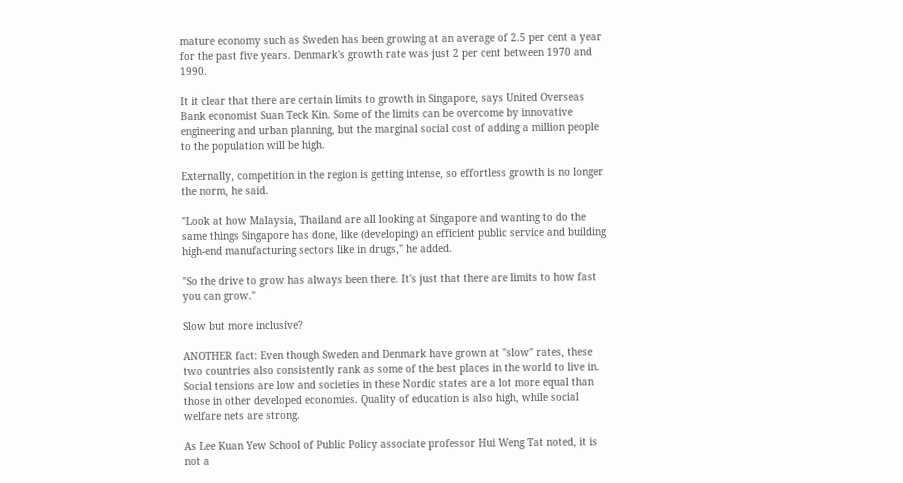mature economy such as Sweden has been growing at an average of 2.5 per cent a year for the past five years. Denmark's growth rate was just 2 per cent between 1970 and 1990.

It it clear that there are certain limits to growth in Singapore, says United Overseas Bank economist Suan Teck Kin. Some of the limits can be overcome by innovative engineering and urban planning, but the marginal social cost of adding a million people to the population will be high.

Externally, competition in the region is getting intense, so effortless growth is no longer the norm, he said.

"Look at how Malaysia, Thailand are all looking at Singapore and wanting to do the same things Singapore has done, like (developing) an efficient public service and building high-end manufacturing sectors like in drugs," he added.

"So the drive to grow has always been there. It's just that there are limits to how fast you can grow."

Slow but more inclusive?

ANOTHER fact: Even though Sweden and Denmark have grown at "slow" rates, these two countries also consistently rank as some of the best places in the world to live in. Social tensions are low and societies in these Nordic states are a lot more equal than those in other developed economies. Quality of education is also high, while social welfare nets are strong.

As Lee Kuan Yew School of Public Policy associate professor Hui Weng Tat noted, it is not a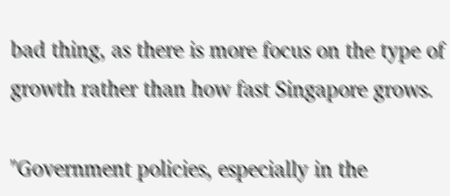bad thing, as there is more focus on the type of growth rather than how fast Singapore grows.

"Government policies, especially in the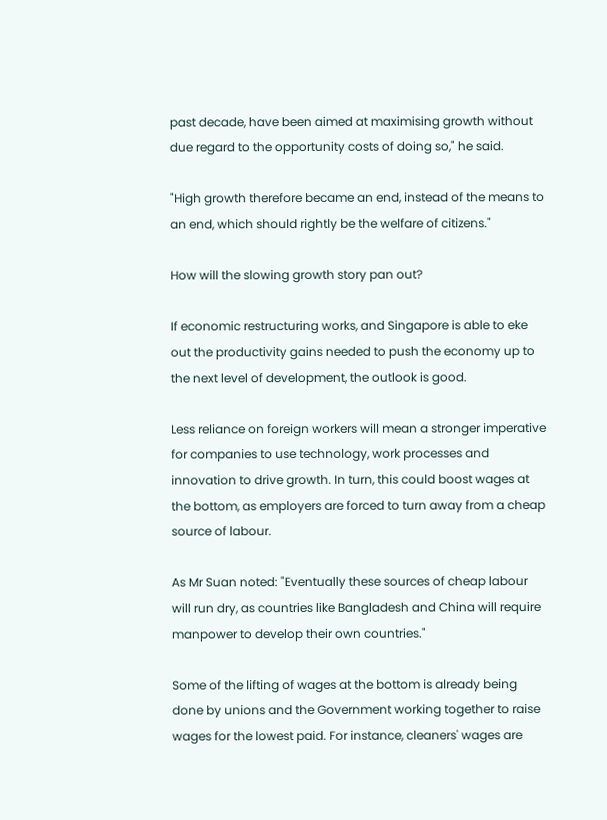past decade, have been aimed at maximising growth without due regard to the opportunity costs of doing so," he said.

"High growth therefore became an end, instead of the means to an end, which should rightly be the welfare of citizens."

How will the slowing growth story pan out?

If economic restructuring works, and Singapore is able to eke out the productivity gains needed to push the economy up to the next level of development, the outlook is good.

Less reliance on foreign workers will mean a stronger imperative for companies to use technology, work processes and innovation to drive growth. In turn, this could boost wages at the bottom, as employers are forced to turn away from a cheap source of labour.

As Mr Suan noted: "Eventually these sources of cheap labour will run dry, as countries like Bangladesh and China will require manpower to develop their own countries."

Some of the lifting of wages at the bottom is already being done by unions and the Government working together to raise wages for the lowest paid. For instance, cleaners' wages are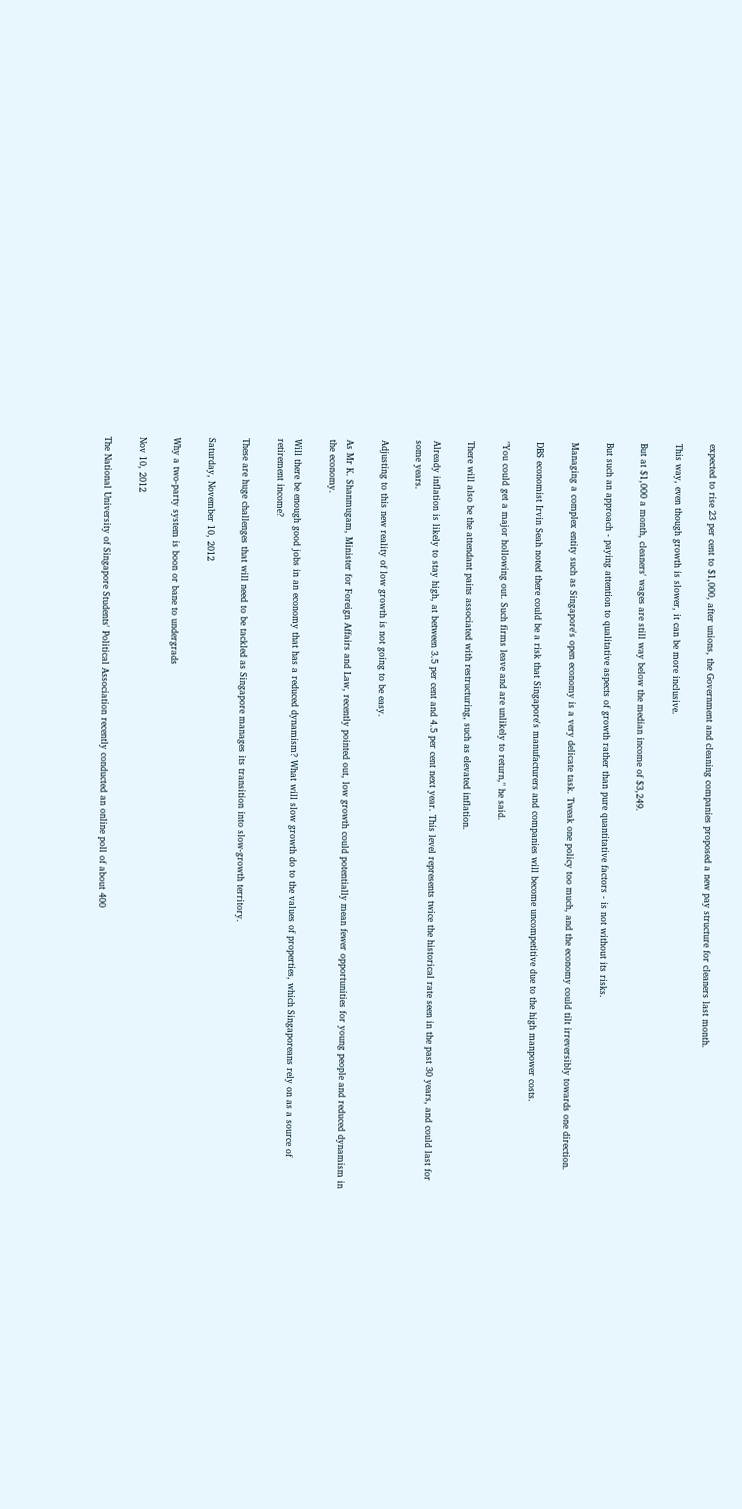expected to rise 23 per cent to $1,000, after unions, the Government and cleaning companies proposed a new pay structure for cleaners last month.

This way, even though growth is slower, it can be more inclusive.

But at $1,000 a month, cleaners' wages are still way below the median income of $3,249.

But such an approach - paying attention to qualitative aspects of growth rather than pure quantitative factors - is not without its risks.

Managing a complex entity such as Singapore's open economy is a very delicate task. Tweak one policy too much, and the economy could tilt irreversibly towards one direction.

DBS economist Irvin Seah noted there could be a risk that Singapore's manufacturers and companies will become uncompetitive due to the high manpower costs.

"You could get a major hollowing out. Such firms leave and are unlikely to return," he said.

There will also be the attendant pains associated with restructuring, such as elevated inflation.

Already inflation is likely to stay high, at between 3.5 per cent and 4.5 per cent next year. This level represents twice the historical rate seen in the past 30 years, and could last for some years.

Adjusting to this new reality of low growth is not going to be easy.

As Mr K. Shanmugam, Minister for Foreign Affairs and Law, recently pointed out, low growth could potentially mean fewer opportunities for young people and reduced dynamism in the economy.

Will there be enough good jobs in an economy that has a reduced dynamism? What will slow growth do to the values of properties, which Singaporeans rely on as a source of retirement income?

These are huge challenges that will need to be tackled as Singapore manages its transition into slow-growth territory.

Saturday, November 10, 2012

Why a two-party system is boon or bane to undergrads

Nov 10, 2012

The National University of Singapore Students' Political Association recently conducted an online poll of about 400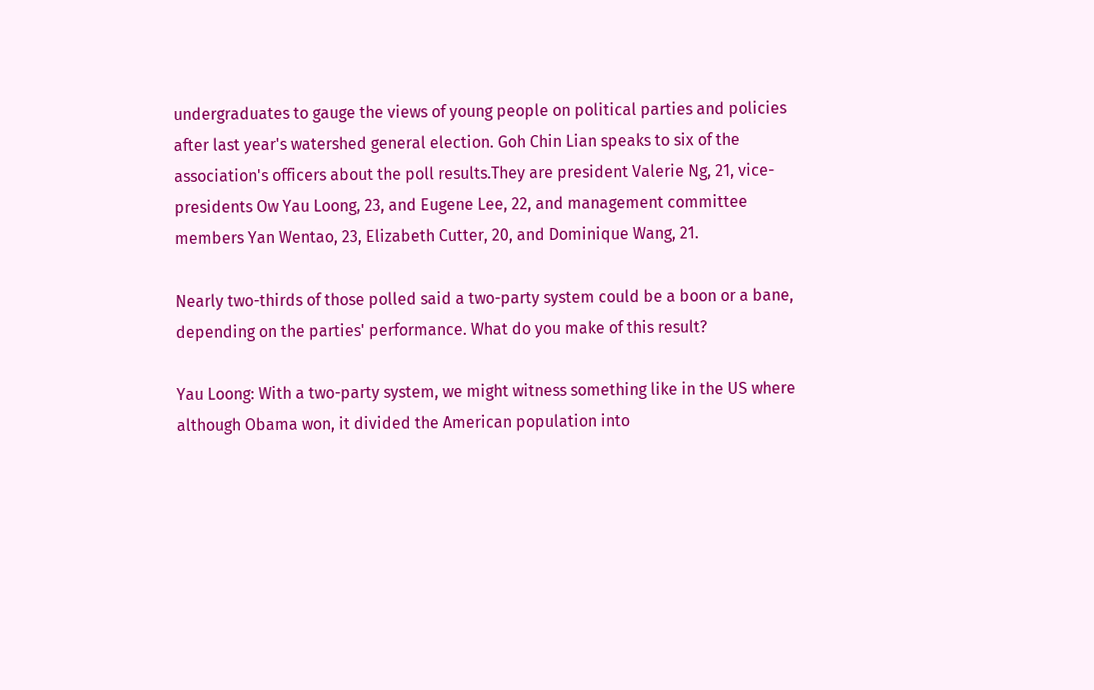undergraduates to gauge the views of young people on political parties and policies after last year's watershed general election. Goh Chin Lian speaks to six of the association's officers about the poll results.They are president Valerie Ng, 21, vice-presidents Ow Yau Loong, 23, and Eugene Lee, 22, and management committee members Yan Wentao, 23, Elizabeth Cutter, 20, and Dominique Wang, 21.

Nearly two-thirds of those polled said a two-party system could be a boon or a bane, depending on the parties' performance. What do you make of this result?

Yau Loong: With a two-party system, we might witness something like in the US where although Obama won, it divided the American population into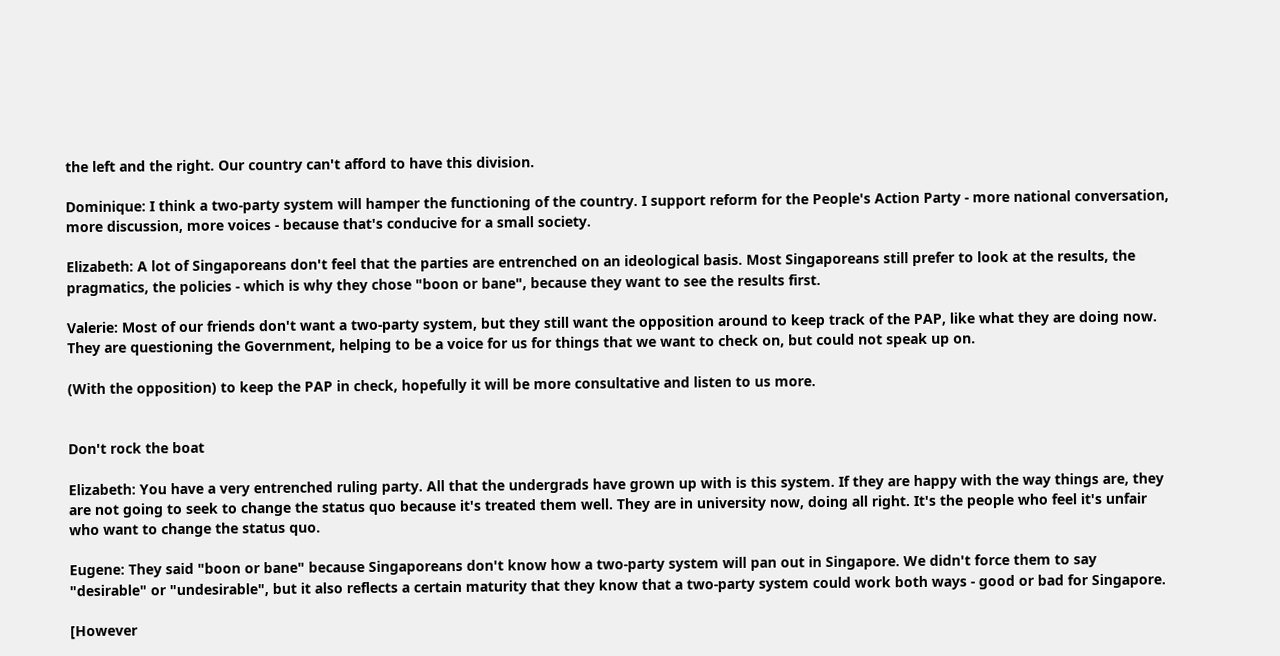the left and the right. Our country can't afford to have this division.

Dominique: I think a two-party system will hamper the functioning of the country. I support reform for the People's Action Party - more national conversation, more discussion, more voices - because that's conducive for a small society.

Elizabeth: A lot of Singaporeans don't feel that the parties are entrenched on an ideological basis. Most Singaporeans still prefer to look at the results, the pragmatics, the policies - which is why they chose "boon or bane", because they want to see the results first.

Valerie: Most of our friends don't want a two-party system, but they still want the opposition around to keep track of the PAP, like what they are doing now. They are questioning the Government, helping to be a voice for us for things that we want to check on, but could not speak up on.

(With the opposition) to keep the PAP in check, hopefully it will be more consultative and listen to us more.


Don't rock the boat

Elizabeth: You have a very entrenched ruling party. All that the undergrads have grown up with is this system. If they are happy with the way things are, they are not going to seek to change the status quo because it's treated them well. They are in university now, doing all right. It's the people who feel it's unfair who want to change the status quo.

Eugene: They said "boon or bane" because Singaporeans don't know how a two-party system will pan out in Singapore. We didn't force them to say "desirable" or "undesirable", but it also reflects a certain maturity that they know that a two-party system could work both ways - good or bad for Singapore.

[However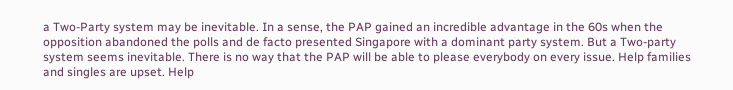a Two-Party system may be inevitable. In a sense, the PAP gained an incredible advantage in the 60s when the opposition abandoned the polls and de facto presented Singapore with a dominant party system. But a Two-party system seems inevitable. There is no way that the PAP will be able to please everybody on every issue. Help families and singles are upset. Help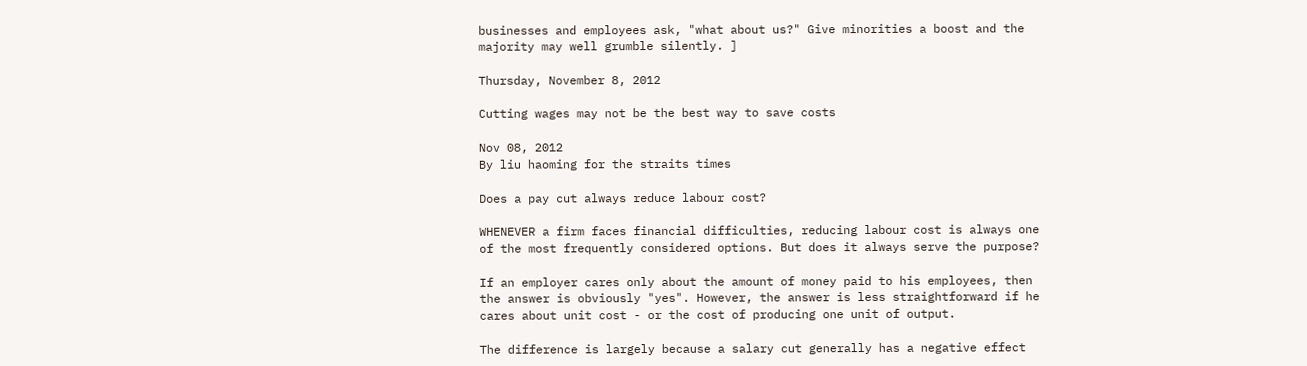businesses and employees ask, "what about us?" Give minorities a boost and the majority may well grumble silently. ]

Thursday, November 8, 2012

Cutting wages may not be the best way to save costs

Nov 08, 2012
By liu haoming for the straits times

Does a pay cut always reduce labour cost?

WHENEVER a firm faces financial difficulties, reducing labour cost is always one of the most frequently considered options. But does it always serve the purpose?

If an employer cares only about the amount of money paid to his employees, then the answer is obviously "yes". However, the answer is less straightforward if he cares about unit cost - or the cost of producing one unit of output.

The difference is largely because a salary cut generally has a negative effect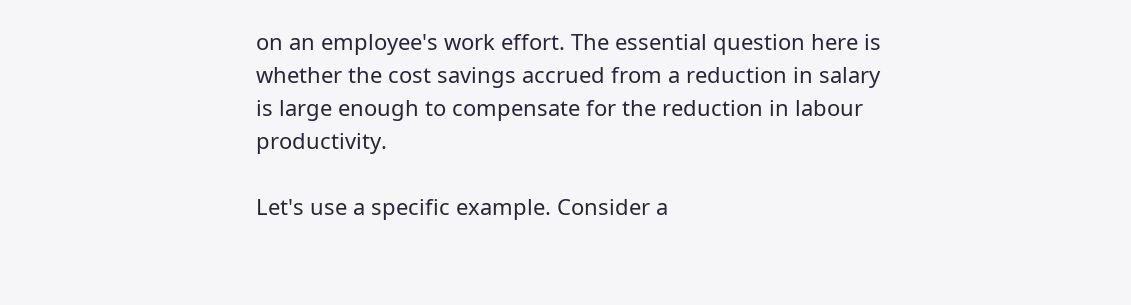on an employee's work effort. The essential question here is whether the cost savings accrued from a reduction in salary is large enough to compensate for the reduction in labour productivity.

Let's use a specific example. Consider a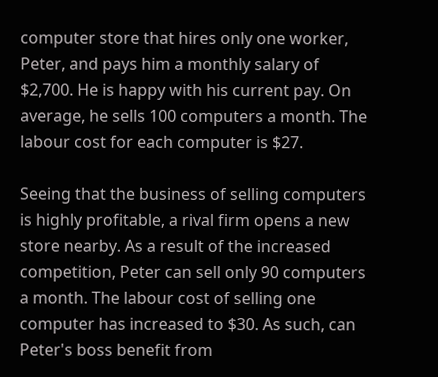computer store that hires only one worker, Peter, and pays him a monthly salary of $2,700. He is happy with his current pay. On average, he sells 100 computers a month. The labour cost for each computer is $27.

Seeing that the business of selling computers is highly profitable, a rival firm opens a new store nearby. As a result of the increased competition, Peter can sell only 90 computers a month. The labour cost of selling one computer has increased to $30. As such, can Peter's boss benefit from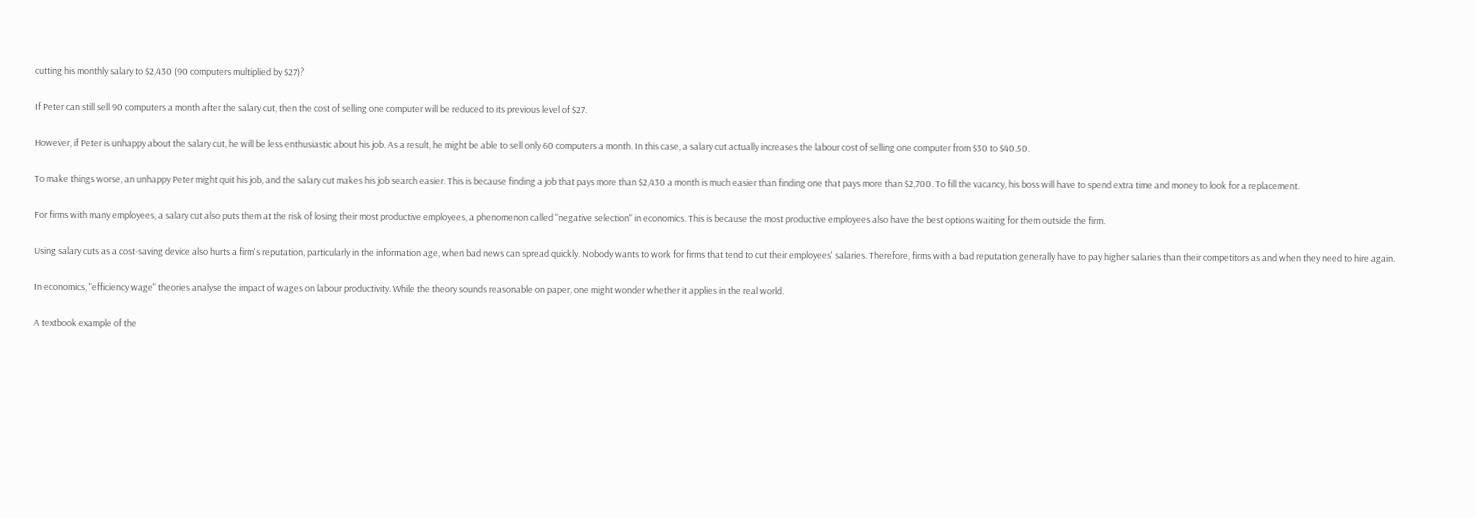cutting his monthly salary to $2,430 (90 computers multiplied by $27)?

If Peter can still sell 90 computers a month after the salary cut, then the cost of selling one computer will be reduced to its previous level of $27.

However, if Peter is unhappy about the salary cut, he will be less enthusiastic about his job. As a result, he might be able to sell only 60 computers a month. In this case, a salary cut actually increases the labour cost of selling one computer from $30 to $40.50.

To make things worse, an unhappy Peter might quit his job, and the salary cut makes his job search easier. This is because finding a job that pays more than $2,430 a month is much easier than finding one that pays more than $2,700. To fill the vacancy, his boss will have to spend extra time and money to look for a replacement.

For firms with many employees, a salary cut also puts them at the risk of losing their most productive employees, a phenomenon called "negative selection" in economics. This is because the most productive employees also have the best options waiting for them outside the firm.

Using salary cuts as a cost-saving device also hurts a firm's reputation, particularly in the information age, when bad news can spread quickly. Nobody wants to work for firms that tend to cut their employees' salaries. Therefore, firms with a bad reputation generally have to pay higher salaries than their competitors as and when they need to hire again.

In economics, "efficiency wage" theories analyse the impact of wages on labour productivity. While the theory sounds reasonable on paper, one might wonder whether it applies in the real world.

A textbook example of the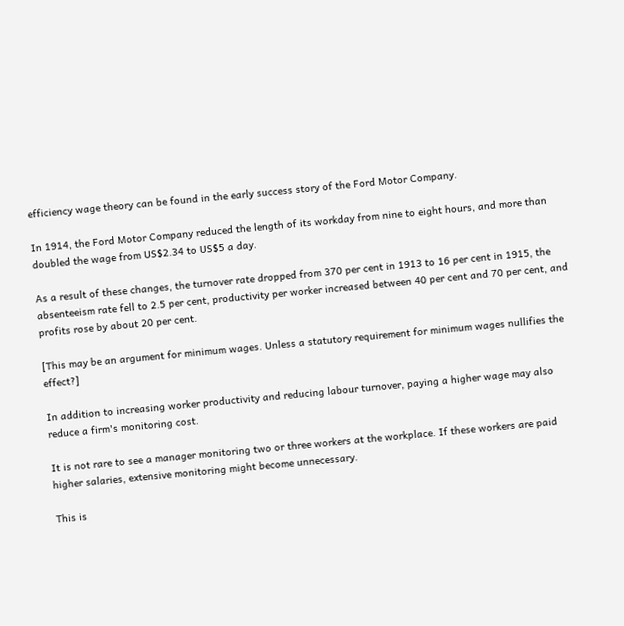efficiency wage theory can be found in the early success story of the Ford Motor Company.

In 1914, the Ford Motor Company reduced the length of its workday from nine to eight hours, and more than doubled the wage from US$2.34 to US$5 a day.

As a result of these changes, the turnover rate dropped from 370 per cent in 1913 to 16 per cent in 1915, the absenteeism rate fell to 2.5 per cent, productivity per worker increased between 40 per cent and 70 per cent, and profits rose by about 20 per cent.

[This may be an argument for minimum wages. Unless a statutory requirement for minimum wages nullifies the effect?]

In addition to increasing worker productivity and reducing labour turnover, paying a higher wage may also reduce a firm's monitoring cost.

It is not rare to see a manager monitoring two or three workers at the workplace. If these workers are paid higher salaries, extensive monitoring might become unnecessary.

This is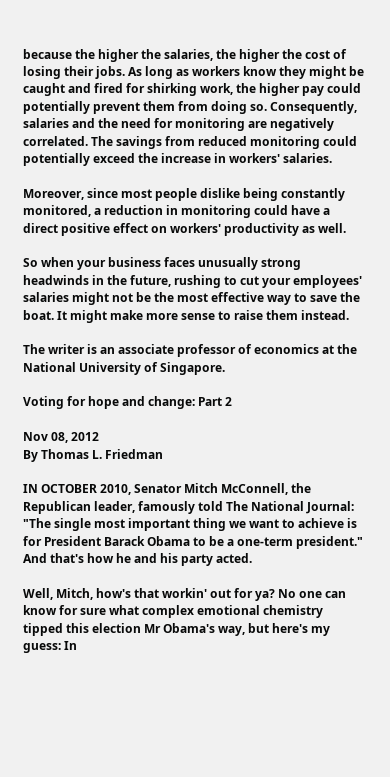because the higher the salaries, the higher the cost of losing their jobs. As long as workers know they might be caught and fired for shirking work, the higher pay could potentially prevent them from doing so. Consequently, salaries and the need for monitoring are negatively correlated. The savings from reduced monitoring could potentially exceed the increase in workers' salaries.

Moreover, since most people dislike being constantly monitored, a reduction in monitoring could have a direct positive effect on workers' productivity as well.

So when your business faces unusually strong headwinds in the future, rushing to cut your employees' salaries might not be the most effective way to save the boat. It might make more sense to raise them instead.

The writer is an associate professor of economics at the National University of Singapore.

Voting for hope and change: Part 2

Nov 08, 2012
By Thomas L. Friedman

IN OCTOBER 2010, Senator Mitch McConnell, the Republican leader, famously told The National Journal: "The single most important thing we want to achieve is for President Barack Obama to be a one-term president." And that's how he and his party acted.

Well, Mitch, how's that workin' out for ya? No one can know for sure what complex emotional chemistry tipped this election Mr Obama's way, but here's my guess: In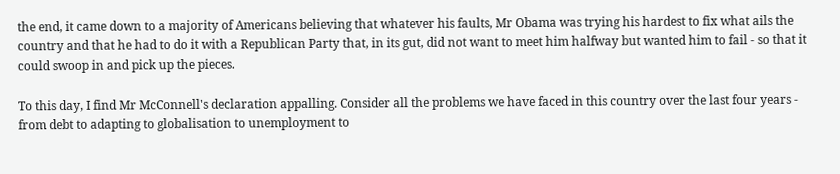the end, it came down to a majority of Americans believing that whatever his faults, Mr Obama was trying his hardest to fix what ails the country and that he had to do it with a Republican Party that, in its gut, did not want to meet him halfway but wanted him to fail - so that it could swoop in and pick up the pieces.

To this day, I find Mr McConnell's declaration appalling. Consider all the problems we have faced in this country over the last four years - from debt to adapting to globalisation to unemployment to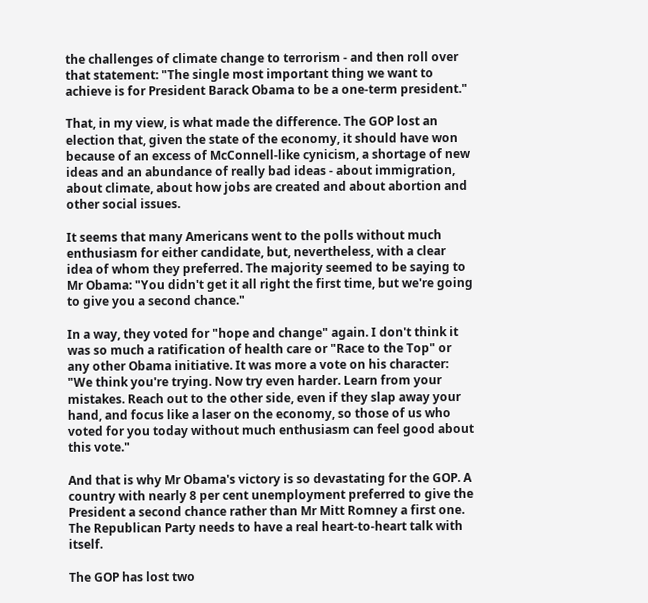the challenges of climate change to terrorism - and then roll over that statement: "The single most important thing we want to achieve is for President Barack Obama to be a one-term president."

That, in my view, is what made the difference. The GOP lost an election that, given the state of the economy, it should have won because of an excess of McConnell-like cynicism, a shortage of new ideas and an abundance of really bad ideas - about immigration, about climate, about how jobs are created and about abortion and other social issues.

It seems that many Americans went to the polls without much enthusiasm for either candidate, but, nevertheless, with a clear idea of whom they preferred. The majority seemed to be saying to Mr Obama: "You didn't get it all right the first time, but we're going to give you a second chance."

In a way, they voted for "hope and change" again. I don't think it was so much a ratification of health care or "Race to the Top" or any other Obama initiative. It was more a vote on his character: "We think you're trying. Now try even harder. Learn from your mistakes. Reach out to the other side, even if they slap away your hand, and focus like a laser on the economy, so those of us who voted for you today without much enthusiasm can feel good about this vote."

And that is why Mr Obama's victory is so devastating for the GOP. A country with nearly 8 per cent unemployment preferred to give the President a second chance rather than Mr Mitt Romney a first one. The Republican Party needs to have a real heart-to-heart talk with itself.

The GOP has lost two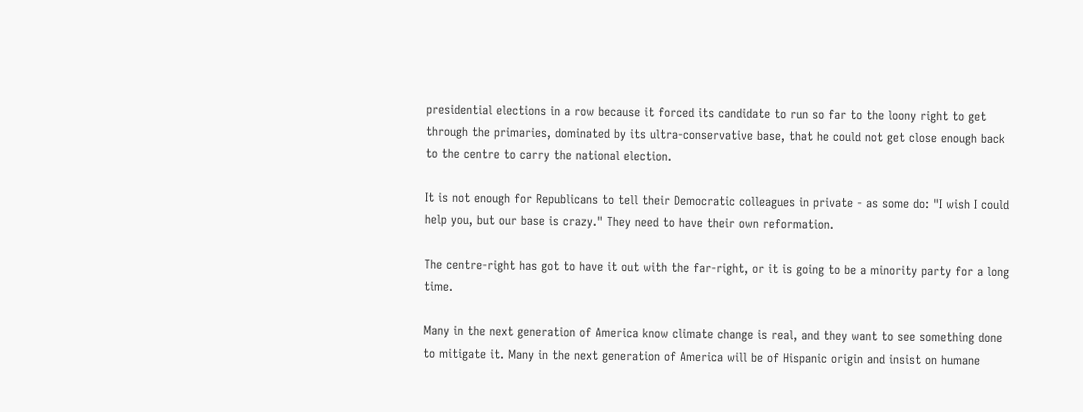presidential elections in a row because it forced its candidate to run so far to the loony right to get through the primaries, dominated by its ultra-conservative base, that he could not get close enough back to the centre to carry the national election.

It is not enough for Republicans to tell their Democratic colleagues in private - as some do: "I wish I could help you, but our base is crazy." They need to have their own reformation.

The centre-right has got to have it out with the far-right, or it is going to be a minority party for a long time.

Many in the next generation of America know climate change is real, and they want to see something done to mitigate it. Many in the next generation of America will be of Hispanic origin and insist on humane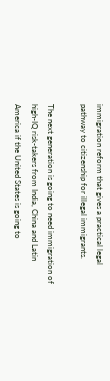immigration reform that gives a practical legal pathway to citizenship for illegal immigrants.

The next generation is going to need immigration of high-IQ risk-takers from India, China and Latin America if the United States is going to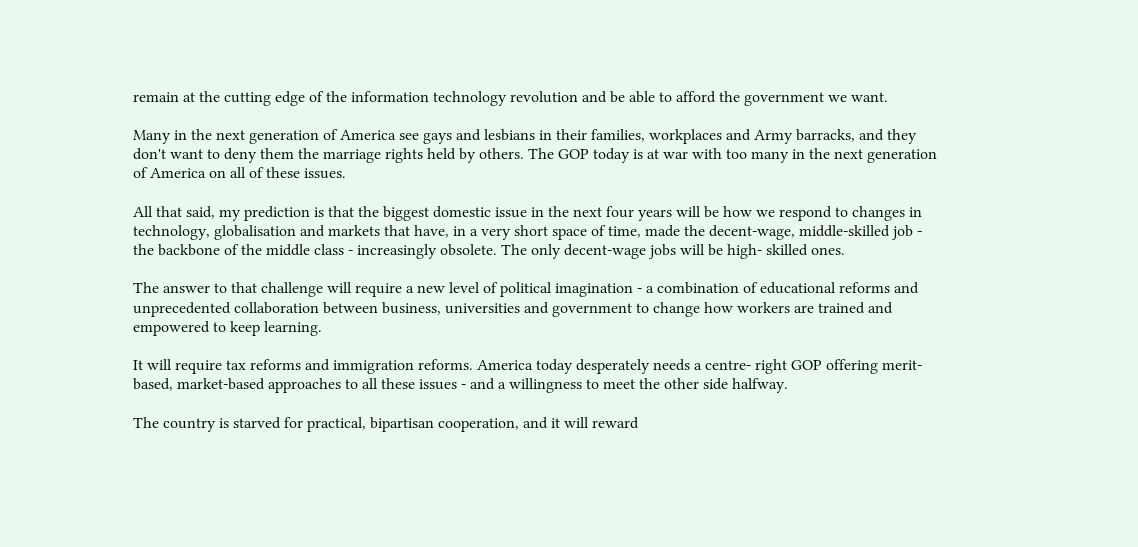remain at the cutting edge of the information technology revolution and be able to afford the government we want.

Many in the next generation of America see gays and lesbians in their families, workplaces and Army barracks, and they don't want to deny them the marriage rights held by others. The GOP today is at war with too many in the next generation of America on all of these issues.

All that said, my prediction is that the biggest domestic issue in the next four years will be how we respond to changes in technology, globalisation and markets that have, in a very short space of time, made the decent-wage, middle-skilled job - the backbone of the middle class - increasingly obsolete. The only decent-wage jobs will be high- skilled ones.

The answer to that challenge will require a new level of political imagination - a combination of educational reforms and unprecedented collaboration between business, universities and government to change how workers are trained and empowered to keep learning.

It will require tax reforms and immigration reforms. America today desperately needs a centre- right GOP offering merit-based, market-based approaches to all these issues - and a willingness to meet the other side halfway.

The country is starved for practical, bipartisan cooperation, and it will reward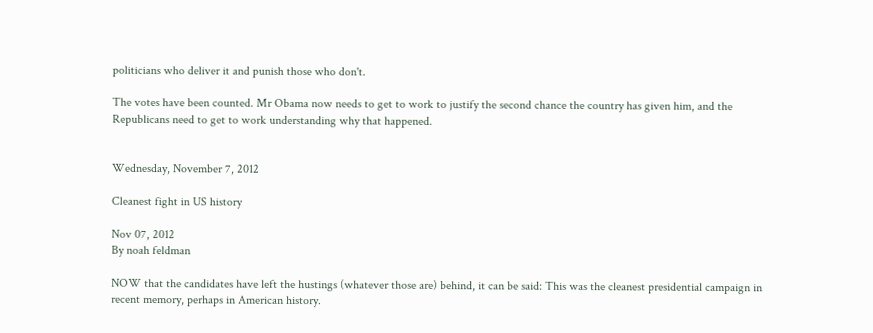politicians who deliver it and punish those who don't.

The votes have been counted. Mr Obama now needs to get to work to justify the second chance the country has given him, and the Republicans need to get to work understanding why that happened.


Wednesday, November 7, 2012

Cleanest fight in US history

Nov 07, 2012
By noah feldman

NOW that the candidates have left the hustings (whatever those are) behind, it can be said: This was the cleanest presidential campaign in recent memory, perhaps in American history.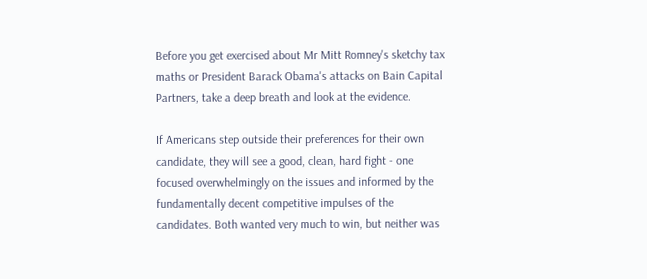Before you get exercised about Mr Mitt Romney's sketchy tax maths or President Barack Obama's attacks on Bain Capital Partners, take a deep breath and look at the evidence.

If Americans step outside their preferences for their own candidate, they will see a good, clean, hard fight - one focused overwhelmingly on the issues and informed by the fundamentally decent competitive impulses of the candidates. Both wanted very much to win, but neither was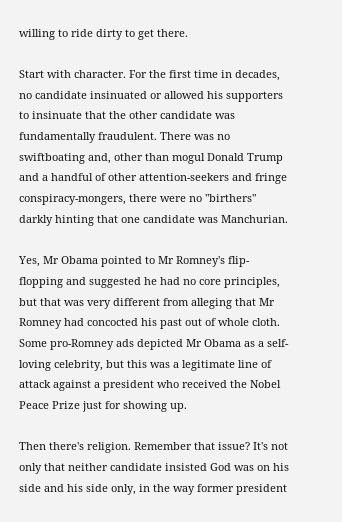willing to ride dirty to get there.

Start with character. For the first time in decades, no candidate insinuated or allowed his supporters to insinuate that the other candidate was fundamentally fraudulent. There was no swiftboating and, other than mogul Donald Trump and a handful of other attention-seekers and fringe conspiracy-mongers, there were no "birthers" darkly hinting that one candidate was Manchurian.

Yes, Mr Obama pointed to Mr Romney's flip-flopping and suggested he had no core principles, but that was very different from alleging that Mr Romney had concocted his past out of whole cloth. Some pro-Romney ads depicted Mr Obama as a self-loving celebrity, but this was a legitimate line of attack against a president who received the Nobel Peace Prize just for showing up.

Then there's religion. Remember that issue? It's not only that neither candidate insisted God was on his side and his side only, in the way former president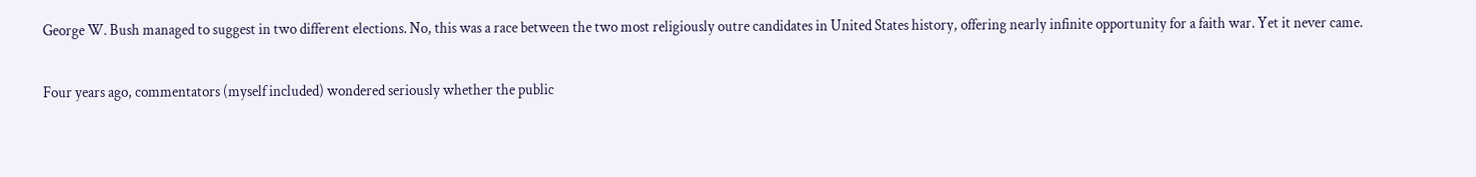George W. Bush managed to suggest in two different elections. No, this was a race between the two most religiously outre candidates in United States history, offering nearly infinite opportunity for a faith war. Yet it never came.

Four years ago, commentators (myself included) wondered seriously whether the public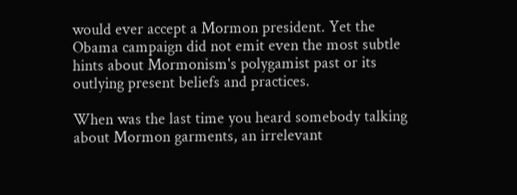would ever accept a Mormon president. Yet the Obama campaign did not emit even the most subtle hints about Mormonism's polygamist past or its outlying present beliefs and practices.

When was the last time you heard somebody talking about Mormon garments, an irrelevant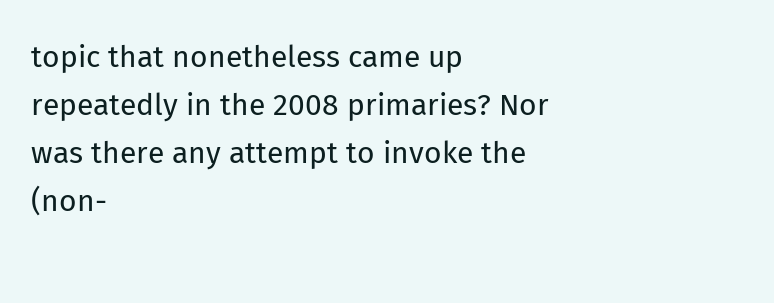topic that nonetheless came up repeatedly in the 2008 primaries? Nor was there any attempt to invoke the (non-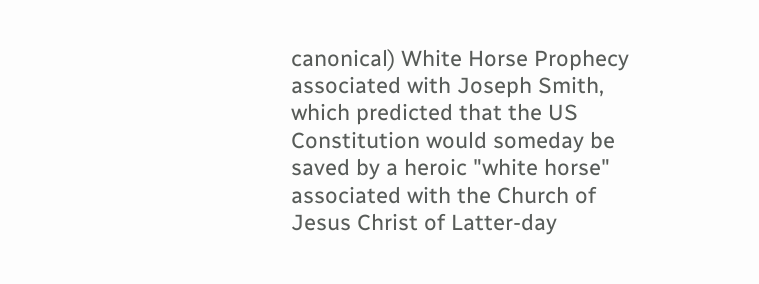canonical) White Horse Prophecy associated with Joseph Smith, which predicted that the US Constitution would someday be saved by a heroic "white horse" associated with the Church of Jesus Christ of Latter-day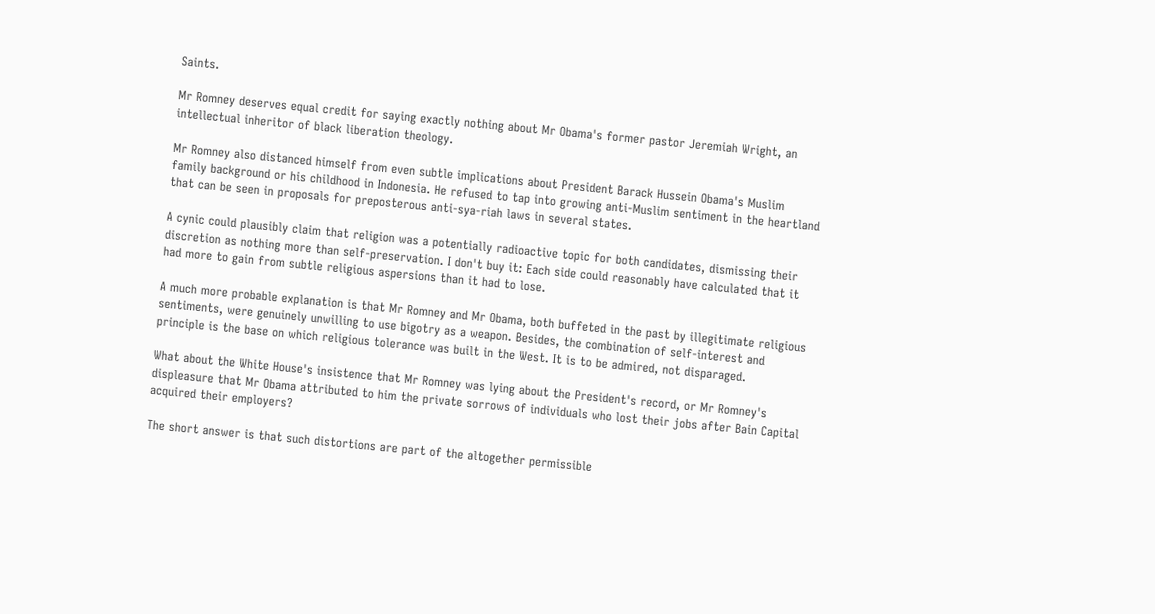Saints.

Mr Romney deserves equal credit for saying exactly nothing about Mr Obama's former pastor Jeremiah Wright, an intellectual inheritor of black liberation theology.

Mr Romney also distanced himself from even subtle implications about President Barack Hussein Obama's Muslim family background or his childhood in Indonesia. He refused to tap into growing anti-Muslim sentiment in the heartland that can be seen in proposals for preposterous anti-sya-riah laws in several states.

A cynic could plausibly claim that religion was a potentially radioactive topic for both candidates, dismissing their discretion as nothing more than self-preservation. I don't buy it: Each side could reasonably have calculated that it had more to gain from subtle religious aspersions than it had to lose.

A much more probable explanation is that Mr Romney and Mr Obama, both buffeted in the past by illegitimate religious sentiments, were genuinely unwilling to use bigotry as a weapon. Besides, the combination of self-interest and principle is the base on which religious tolerance was built in the West. It is to be admired, not disparaged.

What about the White House's insistence that Mr Romney was lying about the President's record, or Mr Romney's displeasure that Mr Obama attributed to him the private sorrows of individuals who lost their jobs after Bain Capital acquired their employers?

The short answer is that such distortions are part of the altogether permissible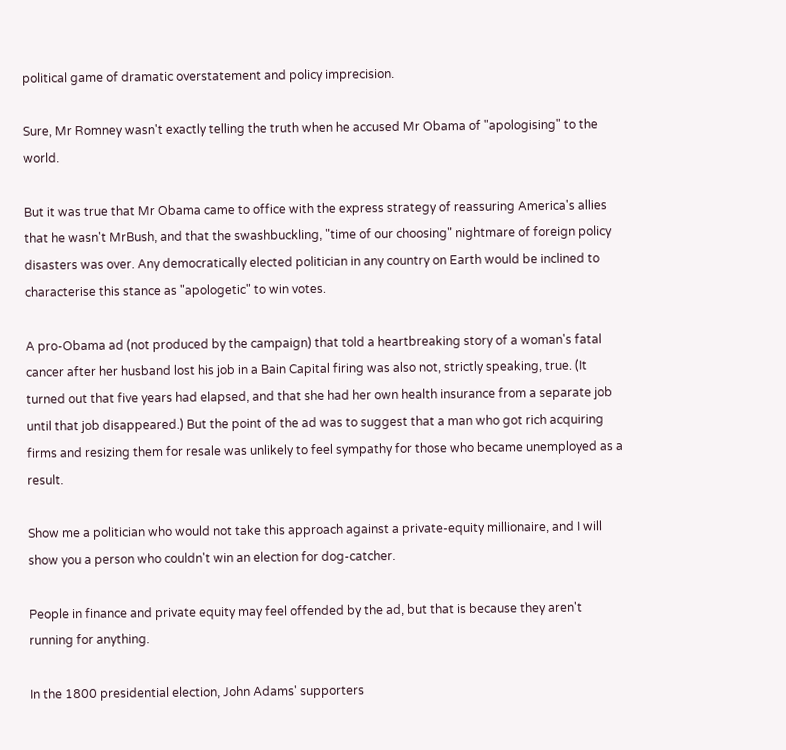political game of dramatic overstatement and policy imprecision.

Sure, Mr Romney wasn't exactly telling the truth when he accused Mr Obama of "apologising" to the world.

But it was true that Mr Obama came to office with the express strategy of reassuring America's allies that he wasn't MrBush, and that the swashbuckling, "time of our choosing" nightmare of foreign policy disasters was over. Any democratically elected politician in any country on Earth would be inclined to characterise this stance as "apologetic" to win votes.

A pro-Obama ad (not produced by the campaign) that told a heartbreaking story of a woman's fatal cancer after her husband lost his job in a Bain Capital firing was also not, strictly speaking, true. (It turned out that five years had elapsed, and that she had her own health insurance from a separate job until that job disappeared.) But the point of the ad was to suggest that a man who got rich acquiring firms and resizing them for resale was unlikely to feel sympathy for those who became unemployed as a result.

Show me a politician who would not take this approach against a private-equity millionaire, and I will show you a person who couldn't win an election for dog-catcher.

People in finance and private equity may feel offended by the ad, but that is because they aren't running for anything.

In the 1800 presidential election, John Adams' supporters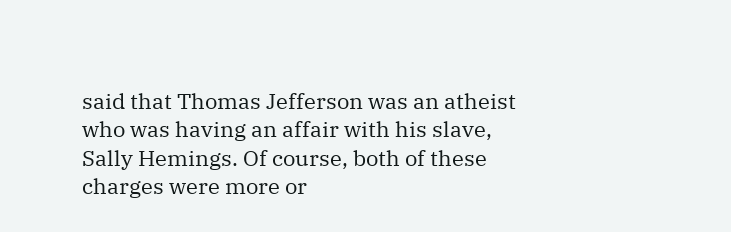said that Thomas Jefferson was an atheist who was having an affair with his slave, Sally Hemings. Of course, both of these charges were more or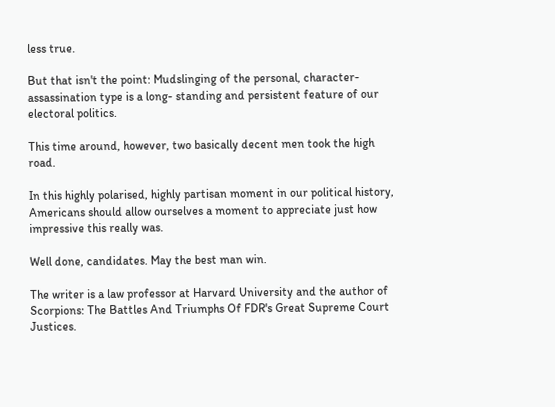less true.

But that isn't the point: Mudslinging of the personal, character-assassination type is a long- standing and persistent feature of our electoral politics.

This time around, however, two basically decent men took the high road.

In this highly polarised, highly partisan moment in our political history, Americans should allow ourselves a moment to appreciate just how impressive this really was.

Well done, candidates. May the best man win.

The writer is a law professor at Harvard University and the author of Scorpions: The Battles And Triumphs Of FDR's Great Supreme Court Justices.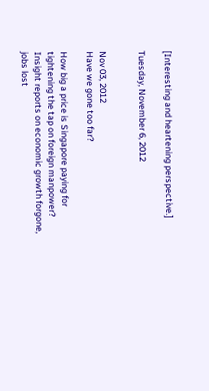[Interesting and heartening perspective.]

Tuesday, November 6, 2012


Nov 03, 2012
Have we gone too far?

How big a price is Singapore paying for tightening the tap on foreign manpower? Insight reports on economic growth forgone, jobs lost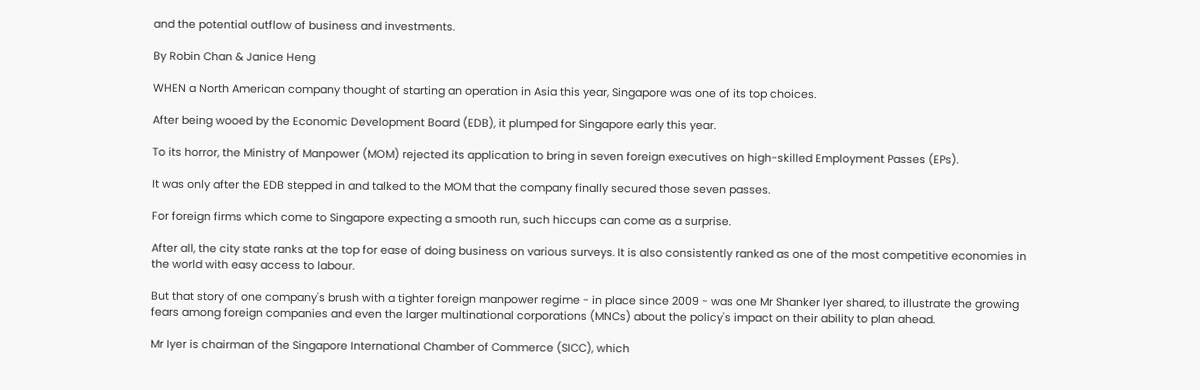and the potential outflow of business and investments.

By Robin Chan & Janice Heng

WHEN a North American company thought of starting an operation in Asia this year, Singapore was one of its top choices.

After being wooed by the Economic Development Board (EDB), it plumped for Singapore early this year.

To its horror, the Ministry of Manpower (MOM) rejected its application to bring in seven foreign executives on high-skilled Employment Passes (EPs).

It was only after the EDB stepped in and talked to the MOM that the company finally secured those seven passes.

For foreign firms which come to Singapore expecting a smooth run, such hiccups can come as a surprise.

After all, the city state ranks at the top for ease of doing business on various surveys. It is also consistently ranked as one of the most competitive economies in the world with easy access to labour.

But that story of one company's brush with a tighter foreign manpower regime - in place since 2009 - was one Mr Shanker Iyer shared, to illustrate the growing fears among foreign companies and even the larger multinational corporations (MNCs) about the policy's impact on their ability to plan ahead.

Mr Iyer is chairman of the Singapore International Chamber of Commerce (SICC), which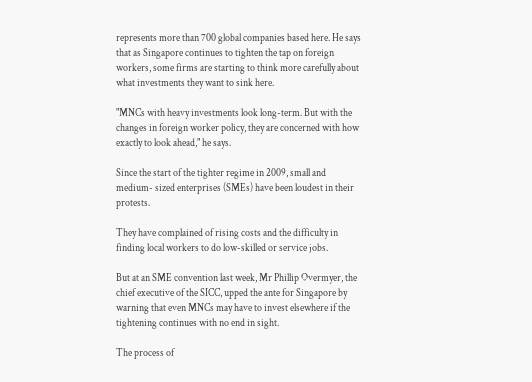represents more than 700 global companies based here. He says that as Singapore continues to tighten the tap on foreign workers, some firms are starting to think more carefully about what investments they want to sink here.

"MNCs with heavy investments look long-term. But with the changes in foreign worker policy, they are concerned with how exactly to look ahead," he says.

Since the start of the tighter regime in 2009, small and medium- sized enterprises (SMEs) have been loudest in their protests.

They have complained of rising costs and the difficulty in finding local workers to do low-skilled or service jobs.

But at an SME convention last week, Mr Phillip Overmyer, the chief executive of the SICC, upped the ante for Singapore by warning that even MNCs may have to invest elsewhere if the tightening continues with no end in sight.

The process of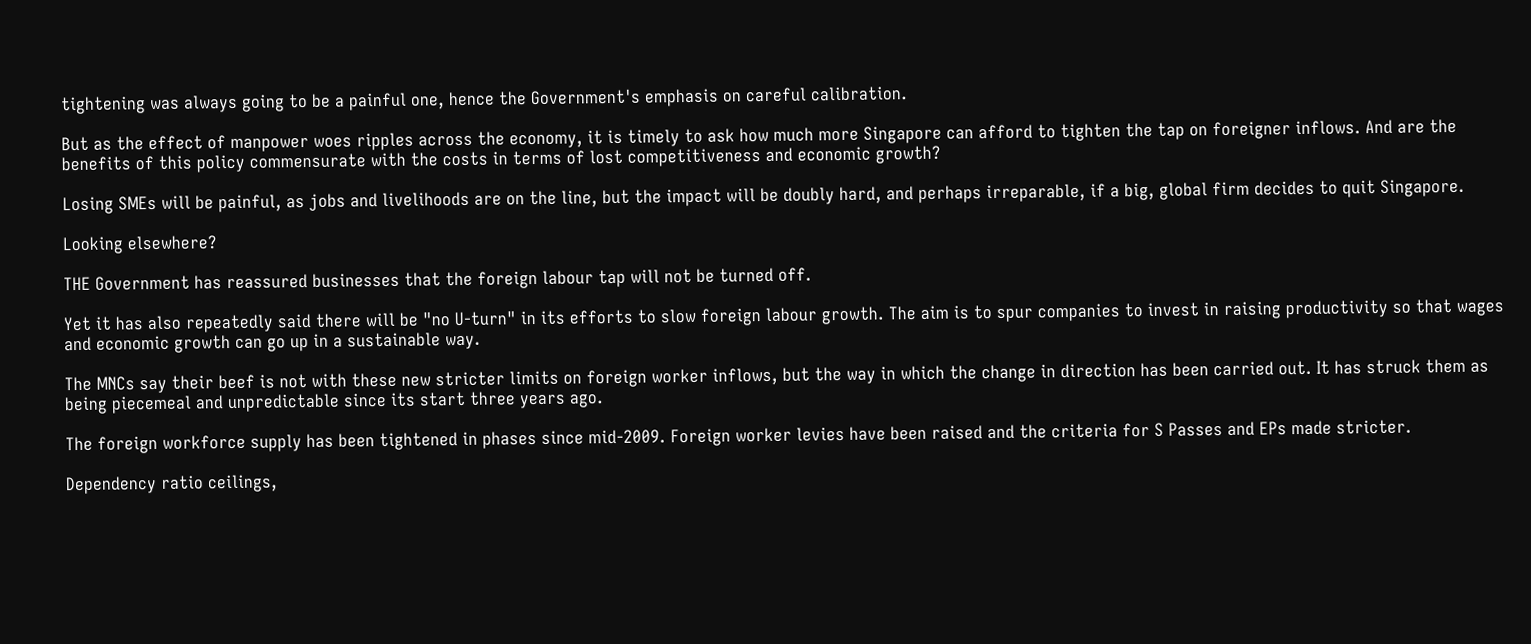tightening was always going to be a painful one, hence the Government's emphasis on careful calibration.

But as the effect of manpower woes ripples across the economy, it is timely to ask how much more Singapore can afford to tighten the tap on foreigner inflows. And are the benefits of this policy commensurate with the costs in terms of lost competitiveness and economic growth?

Losing SMEs will be painful, as jobs and livelihoods are on the line, but the impact will be doubly hard, and perhaps irreparable, if a big, global firm decides to quit Singapore.

Looking elsewhere?

THE Government has reassured businesses that the foreign labour tap will not be turned off.

Yet it has also repeatedly said there will be "no U-turn" in its efforts to slow foreign labour growth. The aim is to spur companies to invest in raising productivity so that wages and economic growth can go up in a sustainable way.

The MNCs say their beef is not with these new stricter limits on foreign worker inflows, but the way in which the change in direction has been carried out. It has struck them as being piecemeal and unpredictable since its start three years ago.

The foreign workforce supply has been tightened in phases since mid-2009. Foreign worker levies have been raised and the criteria for S Passes and EPs made stricter.

Dependency ratio ceilings,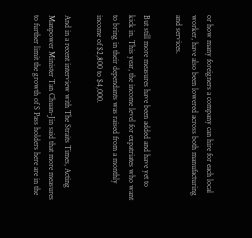or how many foreigners a company can hire for each local worker, have also been lowered across both manufacturing and services.

But still more measures have been added and have yet to kick in. This year, the income level for expatriates who want to bring in their dependants was raised from a monthly income of $2,800 to $4,000.

And in a recent interview with The Straits Times, Acting Manpower Minister Tan Chuan-Jin said that more measures to further limit the growth of S Pass holders here are in the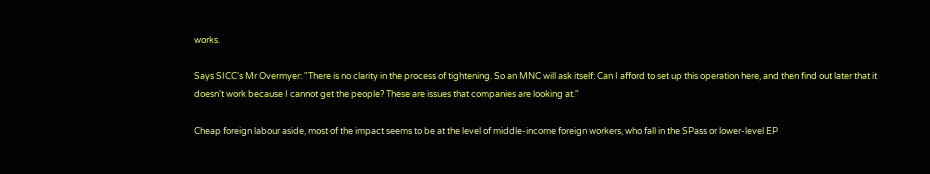works.

Says SICC's Mr Overmyer: "There is no clarity in the process of tightening. So an MNC will ask itself: Can I afford to set up this operation here, and then find out later that it doesn't work because I cannot get the people? These are issues that companies are looking at."

Cheap foreign labour aside, most of the impact seems to be at the level of middle-income foreign workers, who fall in the SPass or lower-level EP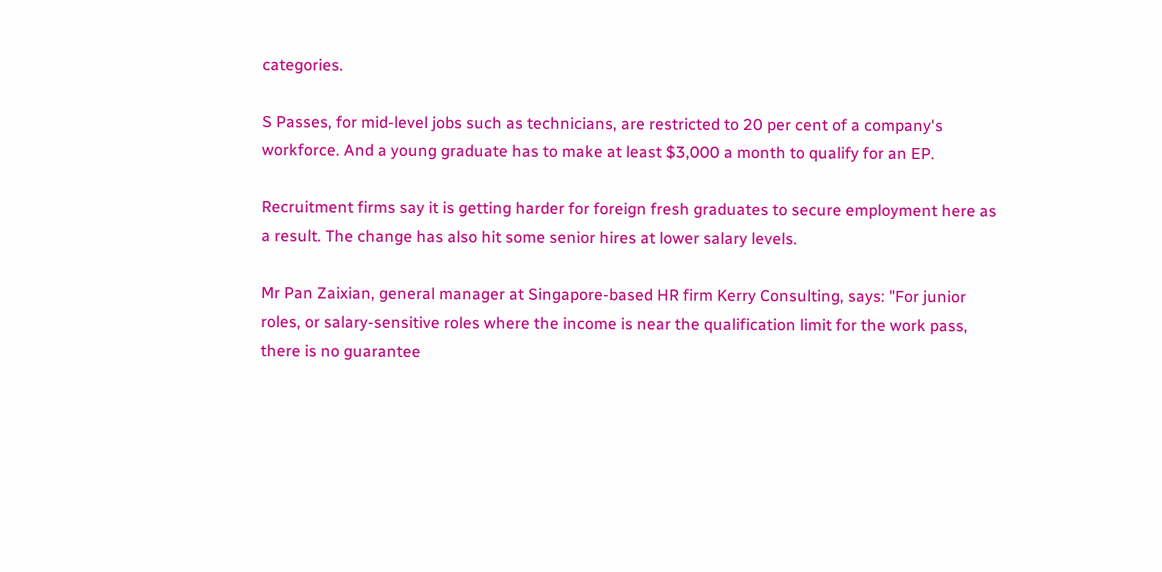categories.

S Passes, for mid-level jobs such as technicians, are restricted to 20 per cent of a company's workforce. And a young graduate has to make at least $3,000 a month to qualify for an EP.

Recruitment firms say it is getting harder for foreign fresh graduates to secure employment here as a result. The change has also hit some senior hires at lower salary levels.

Mr Pan Zaixian, general manager at Singapore-based HR firm Kerry Consulting, says: "For junior roles, or salary-sensitive roles where the income is near the qualification limit for the work pass, there is no guarantee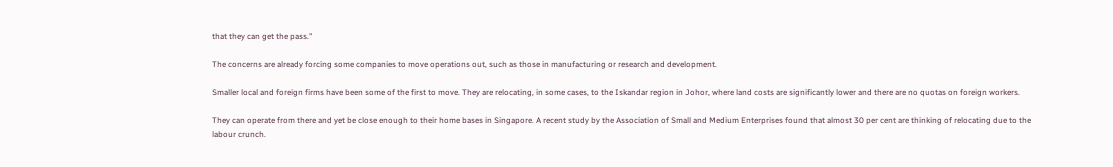that they can get the pass."

The concerns are already forcing some companies to move operations out, such as those in manufacturing or research and development.

Smaller local and foreign firms have been some of the first to move. They are relocating, in some cases, to the Iskandar region in Johor, where land costs are significantly lower and there are no quotas on foreign workers.

They can operate from there and yet be close enough to their home bases in Singapore. A recent study by the Association of Small and Medium Enterprises found that almost 30 per cent are thinking of relocating due to the labour crunch.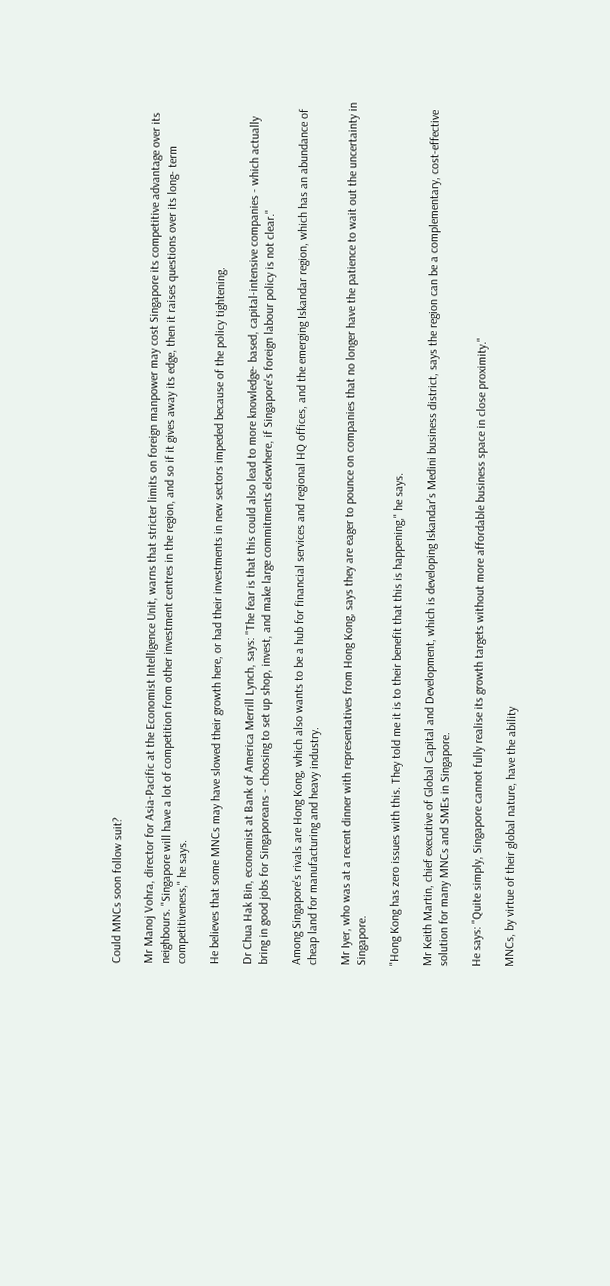Could MNCs soon follow suit?

Mr Manoj Vohra, director for Asia-Pacific at the Economist Intelligence Unit, warns that stricter limits on foreign manpower may cost Singapore its competitive advantage over its neighbours. "Singapore will have a lot of competition from other investment centres in the region, and so if it gives away its edge, then it raises questions over its long- term competitiveness," he says.

He believes that some MNCs may have slowed their growth here, or had their investments in new sectors impeded because of the policy tightening.

Dr Chua Hak Bin, economist at Bank of America Merrill Lynch, says: "The fear is that this could also lead to more knowledge- based, capital-intensive companies - which actually bring in good jobs for Singaporeans - choosing to set up shop, invest, and make large commitments elsewhere, if Singapore's foreign labour policy is not clear."

Among Singapore's rivals are Hong Kong, which also wants to be a hub for financial services and regional HQ offices, and the emerging Iskandar region, which has an abundance of cheap land for manufacturing and heavy industry.

Mr Iyer, who was at a recent dinner with representatives from Hong Kong, says they are eager to pounce on companies that no longer have the patience to wait out the uncertainty in Singapore.

"Hong Kong has zero issues with this. They told me it is to their benefit that this is happening," he says.

Mr Keith Martin, chief executive of Global Capital and Development, which is developing Iskandar's Medini business district, says the region can be a complementary, cost-effective solution for many MNCs and SMEs in Singapore.

He says: "Quite simply, Singapore cannot fully realise its growth targets without more affordable business space in close proximity."

MNCs, by virtue of their global nature, have the ability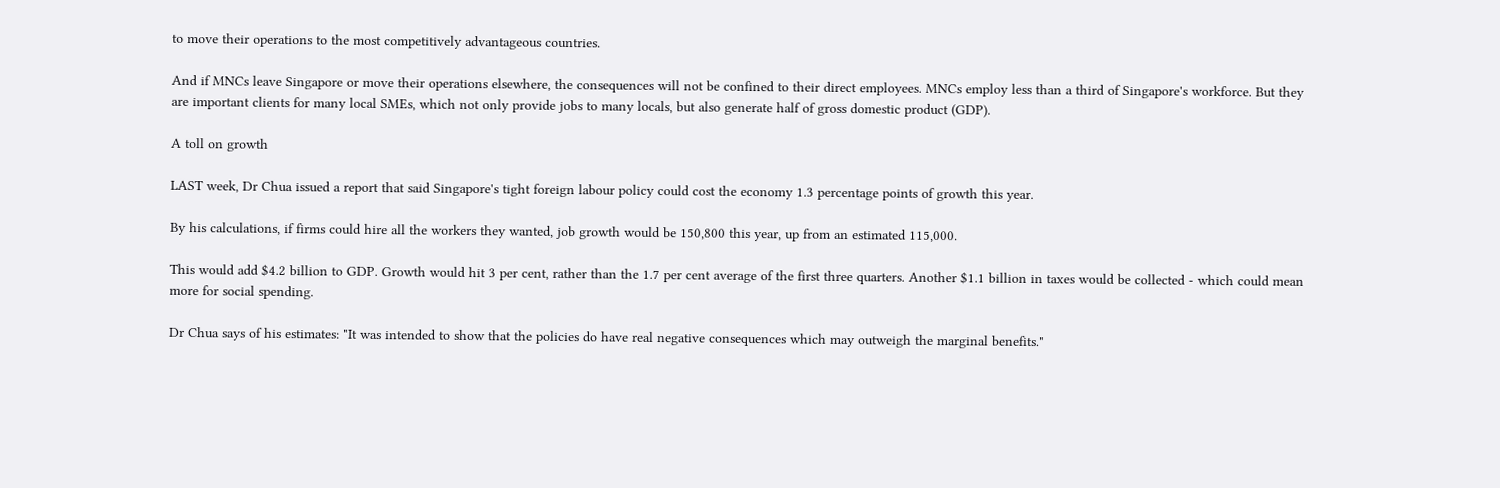to move their operations to the most competitively advantageous countries.

And if MNCs leave Singapore or move their operations elsewhere, the consequences will not be confined to their direct employees. MNCs employ less than a third of Singapore's workforce. But they are important clients for many local SMEs, which not only provide jobs to many locals, but also generate half of gross domestic product (GDP).

A toll on growth

LAST week, Dr Chua issued a report that said Singapore's tight foreign labour policy could cost the economy 1.3 percentage points of growth this year.

By his calculations, if firms could hire all the workers they wanted, job growth would be 150,800 this year, up from an estimated 115,000.

This would add $4.2 billion to GDP. Growth would hit 3 per cent, rather than the 1.7 per cent average of the first three quarters. Another $1.1 billion in taxes would be collected - which could mean more for social spending.

Dr Chua says of his estimates: "It was intended to show that the policies do have real negative consequences which may outweigh the marginal benefits."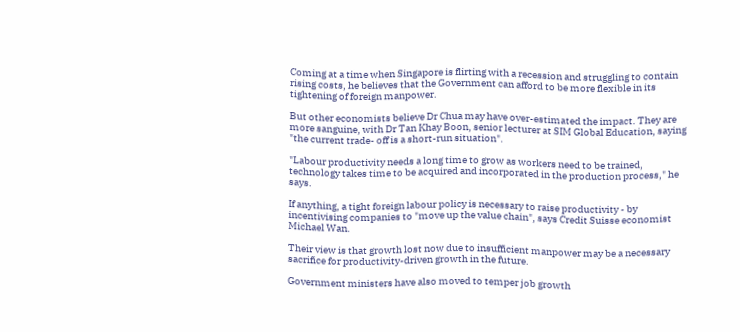Coming at a time when Singapore is flirting with a recession and struggling to contain rising costs, he believes that the Government can afford to be more flexible in its tightening of foreign manpower.

But other economists believe Dr Chua may have over-estimated the impact. They are more sanguine, with Dr Tan Khay Boon, senior lecturer at SIM Global Education, saying "the current trade- off is a short-run situation".

"Labour productivity needs a long time to grow as workers need to be trained, technology takes time to be acquired and incorporated in the production process," he says.

If anything, a tight foreign labour policy is necessary to raise productivity - by incentivising companies to "move up the value chain", says Credit Suisse economist Michael Wan.

Their view is that growth lost now due to insufficient manpower may be a necessary sacrifice for productivity-driven growth in the future.

Government ministers have also moved to temper job growth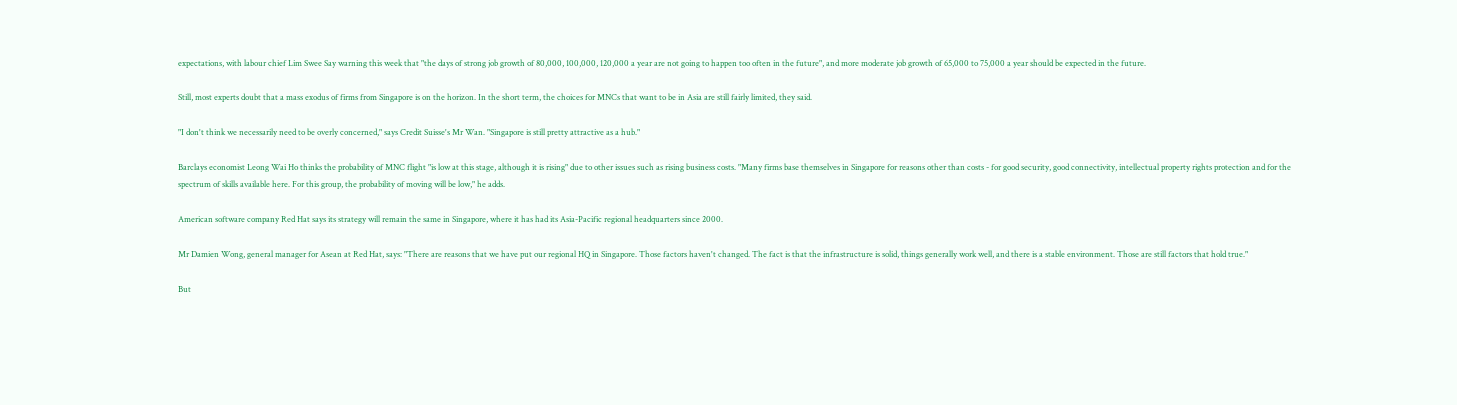expectations, with labour chief Lim Swee Say warning this week that "the days of strong job growth of 80,000, 100,000, 120,000 a year are not going to happen too often in the future", and more moderate job growth of 65,000 to 75,000 a year should be expected in the future.

Still, most experts doubt that a mass exodus of firms from Singapore is on the horizon. In the short term, the choices for MNCs that want to be in Asia are still fairly limited, they said.

"I don't think we necessarily need to be overly concerned," says Credit Suisse's Mr Wan. "Singapore is still pretty attractive as a hub."

Barclays economist Leong Wai Ho thinks the probability of MNC flight "is low at this stage, although it is rising" due to other issues such as rising business costs. "Many firms base themselves in Singapore for reasons other than costs - for good security, good connectivity, intellectual property rights protection and for the spectrum of skills available here. For this group, the probability of moving will be low," he adds.

American software company Red Hat says its strategy will remain the same in Singapore, where it has had its Asia-Pacific regional headquarters since 2000.

Mr Damien Wong, general manager for Asean at Red Hat, says: "There are reasons that we have put our regional HQ in Singapore. Those factors haven't changed. The fact is that the infrastructure is solid, things generally work well, and there is a stable environment. Those are still factors that hold true."

But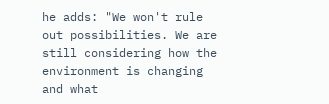he adds: "We won't rule out possibilities. We are still considering how the environment is changing and what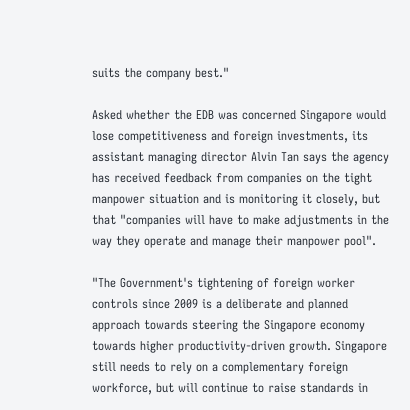suits the company best."

Asked whether the EDB was concerned Singapore would lose competitiveness and foreign investments, its assistant managing director Alvin Tan says the agency has received feedback from companies on the tight manpower situation and is monitoring it closely, but that "companies will have to make adjustments in the way they operate and manage their manpower pool".

"The Government's tightening of foreign worker controls since 2009 is a deliberate and planned approach towards steering the Singapore economy towards higher productivity-driven growth. Singapore still needs to rely on a complementary foreign workforce, but will continue to raise standards in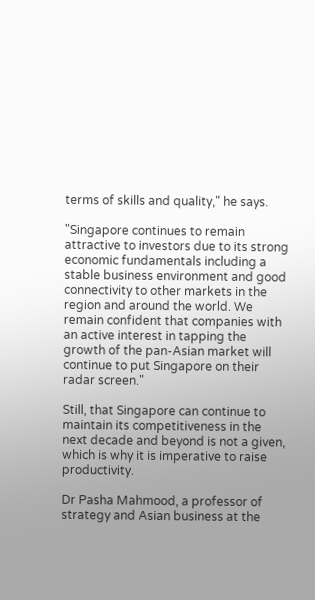terms of skills and quality," he says.

"Singapore continues to remain attractive to investors due to its strong economic fundamentals including a stable business environment and good connectivity to other markets in the region and around the world. We remain confident that companies with an active interest in tapping the growth of the pan-Asian market will continue to put Singapore on their radar screen."

Still, that Singapore can continue to maintain its competitiveness in the next decade and beyond is not a given, which is why it is imperative to raise productivity.

Dr Pasha Mahmood, a professor of strategy and Asian business at the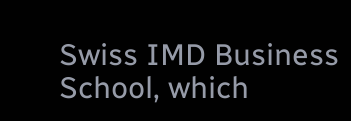Swiss IMD Business School, which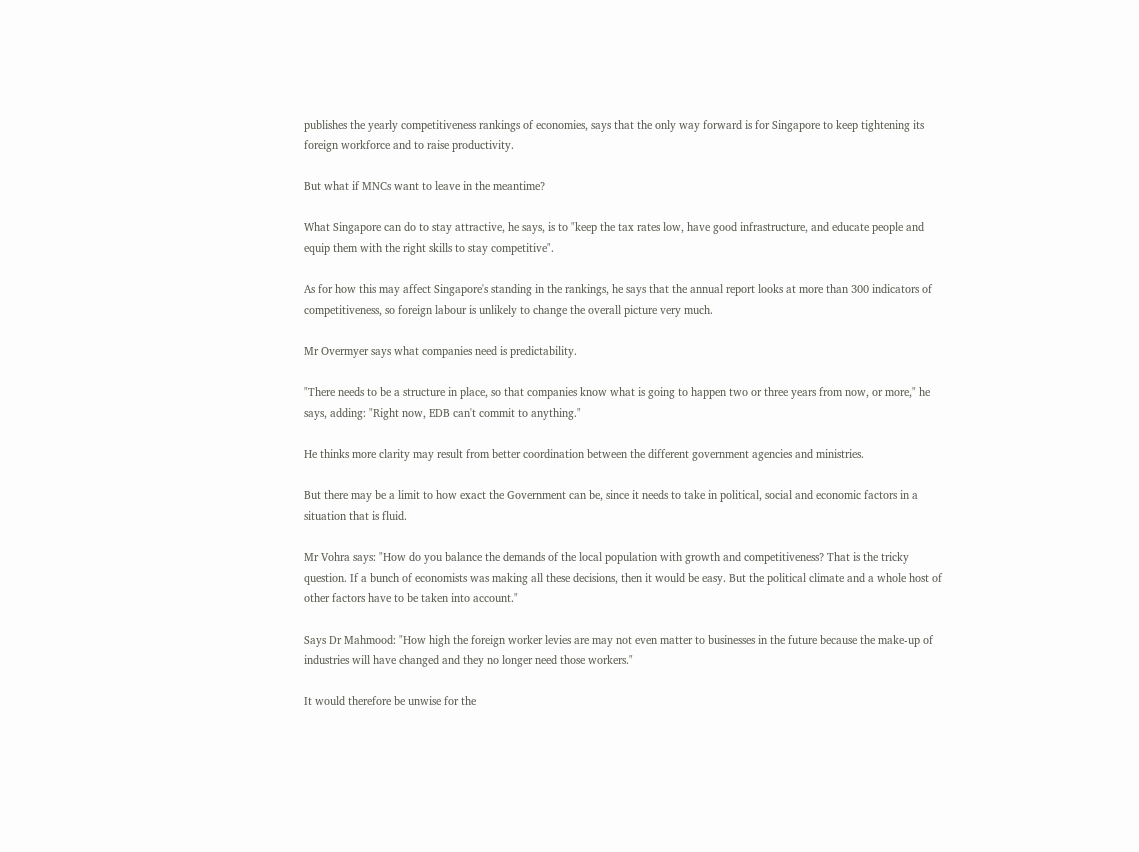publishes the yearly competitiveness rankings of economies, says that the only way forward is for Singapore to keep tightening its foreign workforce and to raise productivity.

But what if MNCs want to leave in the meantime?

What Singapore can do to stay attractive, he says, is to "keep the tax rates low, have good infrastructure, and educate people and equip them with the right skills to stay competitive".

As for how this may affect Singapore's standing in the rankings, he says that the annual report looks at more than 300 indicators of competitiveness, so foreign labour is unlikely to change the overall picture very much.

Mr Overmyer says what companies need is predictability.

"There needs to be a structure in place, so that companies know what is going to happen two or three years from now, or more," he says, adding: "Right now, EDB can't commit to anything."

He thinks more clarity may result from better coordination between the different government agencies and ministries.

But there may be a limit to how exact the Government can be, since it needs to take in political, social and economic factors in a situation that is fluid.

Mr Vohra says: "How do you balance the demands of the local population with growth and competitiveness? That is the tricky question. If a bunch of economists was making all these decisions, then it would be easy. But the political climate and a whole host of other factors have to be taken into account."

Says Dr Mahmood: "How high the foreign worker levies are may not even matter to businesses in the future because the make-up of industries will have changed and they no longer need those workers."

It would therefore be unwise for the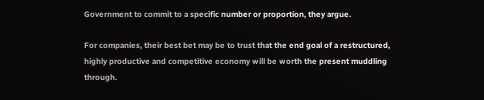Government to commit to a specific number or proportion, they argue.

For companies, their best bet may be to trust that the end goal of a restructured, highly productive and competitive economy will be worth the present muddling through.